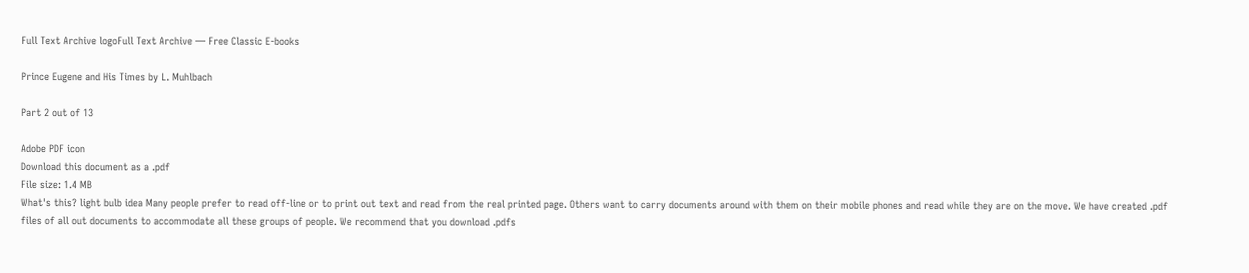Full Text Archive logoFull Text Archive — Free Classic E-books

Prince Eugene and His Times by L. Muhlbach

Part 2 out of 13

Adobe PDF icon
Download this document as a .pdf
File size: 1.4 MB
What's this? light bulb idea Many people prefer to read off-line or to print out text and read from the real printed page. Others want to carry documents around with them on their mobile phones and read while they are on the move. We have created .pdf files of all out documents to accommodate all these groups of people. We recommend that you download .pdfs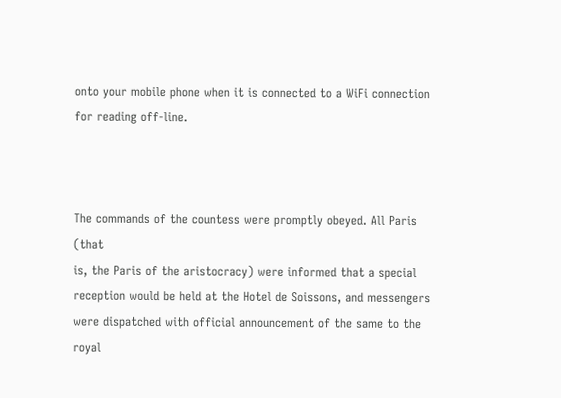onto your mobile phone when it is connected to a WiFi connection for reading off-line.



The commands of the countess were promptly obeyed. All Paris (that
is, the Paris of the aristocracy) were informed that a special
reception would be held at the Hotel de Soissons, and messengers
were dispatched with official announcement of the same to the royal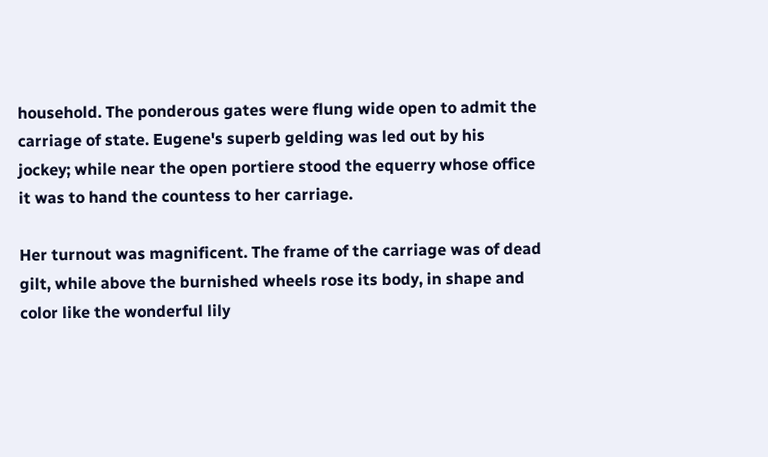household. The ponderous gates were flung wide open to admit the
carriage of state. Eugene's superb gelding was led out by his
jockey; while near the open portiere stood the equerry whose office
it was to hand the countess to her carriage.

Her turnout was magnificent. The frame of the carriage was of dead
gilt, while above the burnished wheels rose its body, in shape and
color like the wonderful lily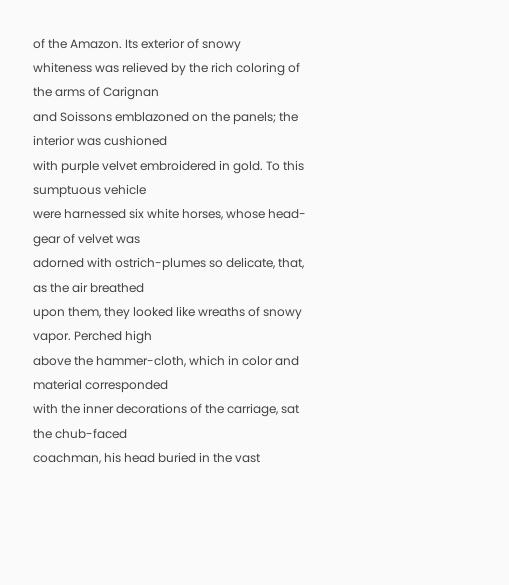of the Amazon. Its exterior of snowy
whiteness was relieved by the rich coloring of the arms of Carignan
and Soissons emblazoned on the panels; the interior was cushioned
with purple velvet embroidered in gold. To this sumptuous vehicle
were harnessed six white horses, whose head-gear of velvet was
adorned with ostrich-plumes so delicate, that, as the air breathed
upon them, they looked like wreaths of snowy vapor. Perched high
above the hammer-cloth, which in color and material corresponded
with the inner decorations of the carriage, sat the chub-faced
coachman, his head buried in the vast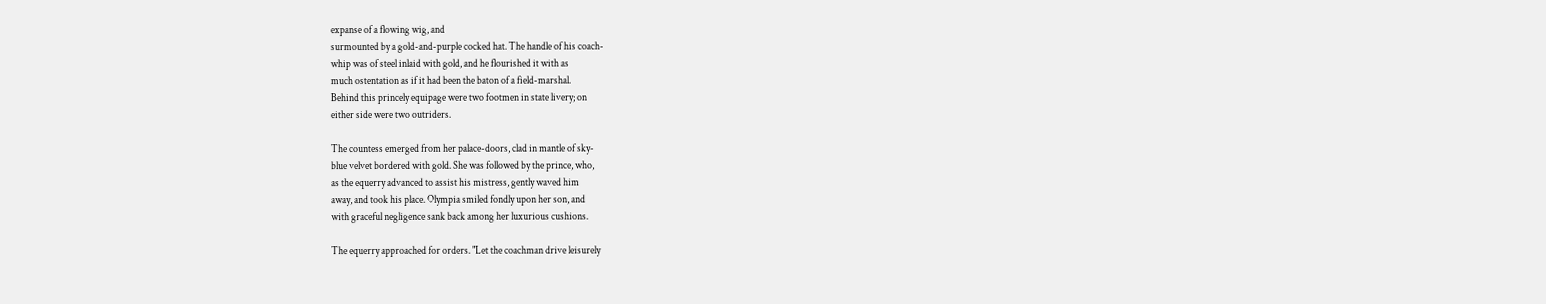expanse of a flowing wig, and
surmounted by a gold-and-purple cocked hat. The handle of his coach-
whip was of steel inlaid with gold, and he flourished it with as
much ostentation as if it had been the baton of a field-marshal.
Behind this princely equipage were two footmen in state livery; on
either side were two outriders.

The countess emerged from her palace-doors, clad in mantle of sky-
blue velvet bordered with gold. She was followed by the prince, who,
as the equerry advanced to assist his mistress, gently waved him
away, and took his place. Olympia smiled fondly upon her son, and
with graceful negligence sank back among her luxurious cushions.

The equerry approached for orders. "Let the coachman drive leisurely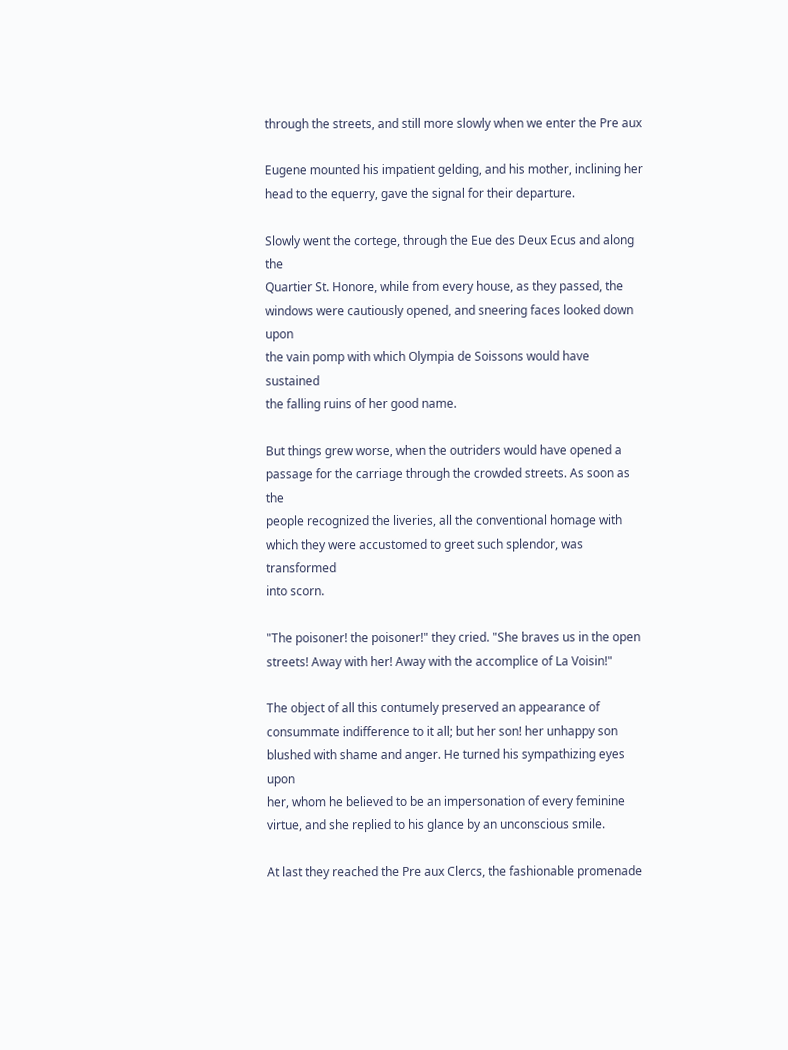through the streets, and still more slowly when we enter the Pre aux

Eugene mounted his impatient gelding, and his mother, inclining her
head to the equerry, gave the signal for their departure.

Slowly went the cortege, through the Eue des Deux Ecus and along the
Quartier St. Honore, while from every house, as they passed, the
windows were cautiously opened, and sneering faces looked down upon
the vain pomp with which Olympia de Soissons would have sustained
the falling ruins of her good name.

But things grew worse, when the outriders would have opened a
passage for the carriage through the crowded streets. As soon as the
people recognized the liveries, all the conventional homage with
which they were accustomed to greet such splendor, was transformed
into scorn.

"The poisoner! the poisoner!" they cried. "She braves us in the open
streets! Away with her! Away with the accomplice of La Voisin!"

The object of all this contumely preserved an appearance of
consummate indifference to it all; but her son! her unhappy son
blushed with shame and anger. He turned his sympathizing eyes upon
her, whom he believed to be an impersonation of every feminine
virtue, and she replied to his glance by an unconscious smile.

At last they reached the Pre aux Clercs, the fashionable promenade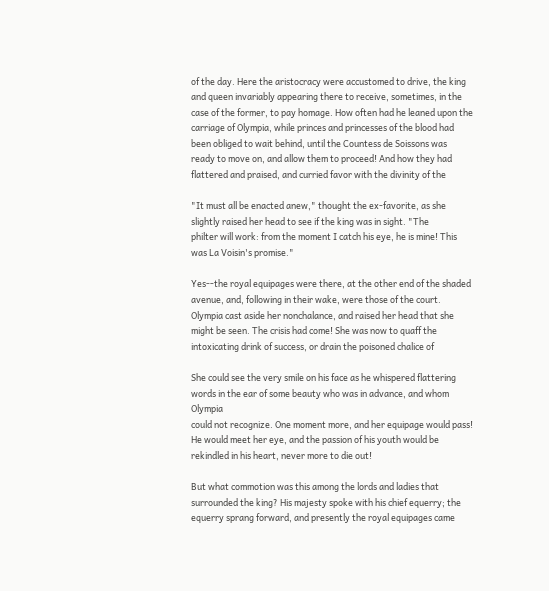of the day. Here the aristocracy were accustomed to drive, the king
and queen invariably appearing there to receive, sometimes, in the
case of the former, to pay homage. How often had he leaned upon the
carriage of Olympia, while princes and princesses of the blood had
been obliged to wait behind, until the Countess de Soissons was
ready to move on, and allow them to proceed! And how they had
flattered and praised, and curried favor with the divinity of the

"It must all be enacted anew," thought the ex-favorite, as she
slightly raised her head to see if the king was in sight. "The
philter will work: from the moment I catch his eye, he is mine! This
was La Voisin's promise."

Yes--the royal equipages were there, at the other end of the shaded
avenue, and, following in their wake, were those of the court.
Olympia cast aside her nonchalance, and raised her head that she
might be seen. The crisis had come! She was now to quaff the
intoxicating drink of success, or drain the poisoned chalice of

She could see the very smile on his face as he whispered flattering
words in the ear of some beauty who was in advance, and whom Olympia
could not recognize. One moment more, and her equipage would pass!
He would meet her eye, and the passion of his youth would be
rekindled in his heart, never more to die out!

But what commotion was this among the lords and ladies that
surrounded the king? His majesty spoke with his chief equerry; the
equerry sprang forward, and presently the royal equipages came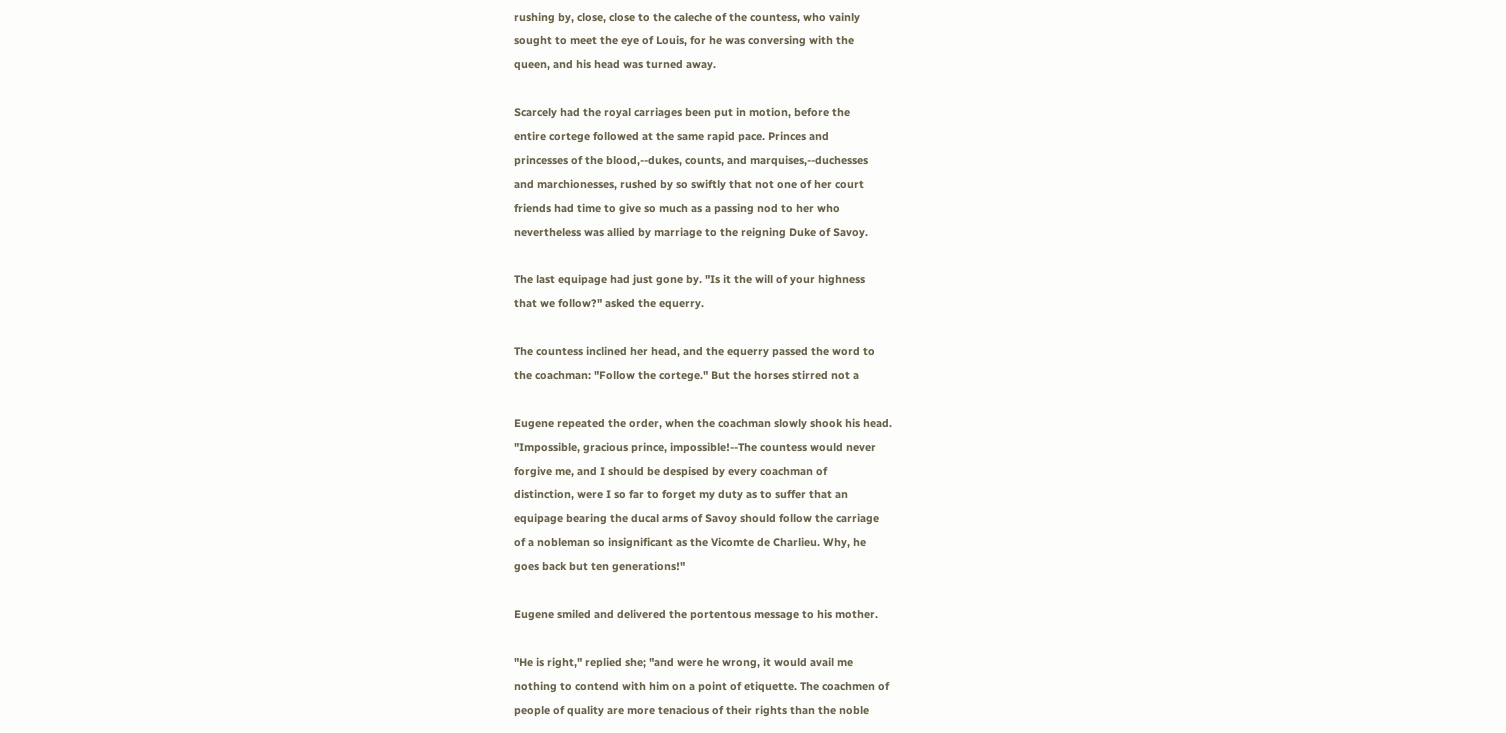rushing by, close, close to the caleche of the countess, who vainly
sought to meet the eye of Louis, for he was conversing with the
queen, and his head was turned away.

Scarcely had the royal carriages been put in motion, before the
entire cortege followed at the same rapid pace. Princes and
princesses of the blood,--dukes, counts, and marquises,--duchesses
and marchionesses, rushed by so swiftly that not one of her court
friends had time to give so much as a passing nod to her who
nevertheless was allied by marriage to the reigning Duke of Savoy.

The last equipage had just gone by. "Is it the will of your highness
that we follow?" asked the equerry.

The countess inclined her head, and the equerry passed the word to
the coachman: "Follow the cortege." But the horses stirred not a

Eugene repeated the order, when the coachman slowly shook his head.
"Impossible, gracious prince, impossible!--The countess would never
forgive me, and I should be despised by every coachman of
distinction, were I so far to forget my duty as to suffer that an
equipage bearing the ducal arms of Savoy should follow the carriage
of a nobleman so insignificant as the Vicomte de Charlieu. Why, he
goes back but ten generations!"

Eugene smiled and delivered the portentous message to his mother.

"He is right," replied she; "and were he wrong, it would avail me
nothing to contend with him on a point of etiquette. The coachmen of
people of quality are more tenacious of their rights than the noble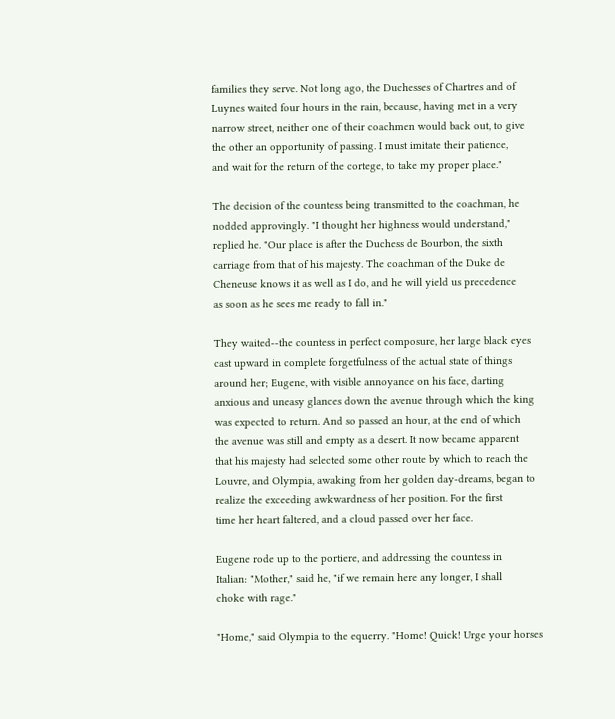families they serve. Not long ago, the Duchesses of Chartres and of
Luynes waited four hours in the rain, because, having met in a very
narrow street, neither one of their coachmen would back out, to give
the other an opportunity of passing. I must imitate their patience,
and wait for the return of the cortege, to take my proper place."

The decision of the countess being transmitted to the coachman, he
nodded approvingly. "I thought her highness would understand,"
replied he. "Our place is after the Duchess de Bourbon, the sixth
carriage from that of his majesty. The coachman of the Duke de
Cheneuse knows it as well as I do, and he will yield us precedence
as soon as he sees me ready to fall in."

They waited--the countess in perfect composure, her large black eyes
cast upward in complete forgetfulness of the actual state of things
around her; Eugene, with visible annoyance on his face, darting
anxious and uneasy glances down the avenue through which the king
was expected to return. And so passed an hour, at the end of which
the avenue was still and empty as a desert. It now became apparent
that his majesty had selected some other route by which to reach the
Louvre, and Olympia, awaking from her golden day-dreams, began to
realize the exceeding awkwardness of her position. For the first
time her heart faltered, and a cloud passed over her face.

Eugene rode up to the portiere, and addressing the countess in
Italian: "Mother," said he, "if we remain here any longer, I shall
choke with rage."

"Home," said Olympia to the equerry. "Home! Quick! Urge your horses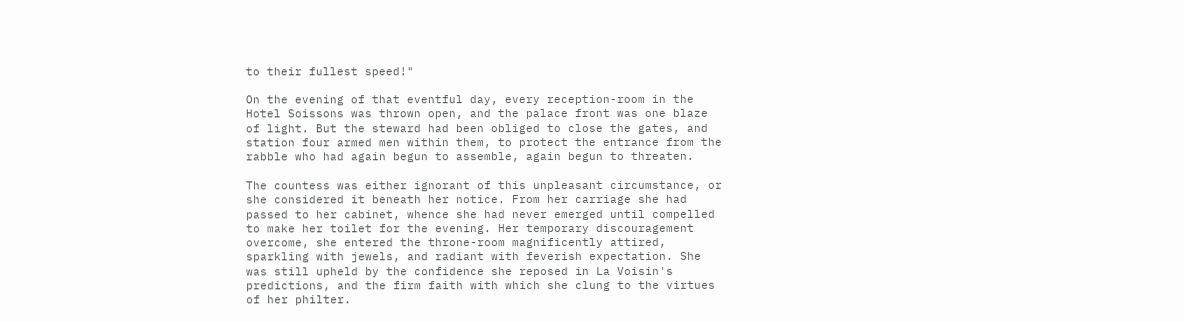to their fullest speed!"

On the evening of that eventful day, every reception-room in the
Hotel Soissons was thrown open, and the palace front was one blaze
of light. But the steward had been obliged to close the gates, and
station four armed men within them, to protect the entrance from the
rabble who had again begun to assemble, again begun to threaten.

The countess was either ignorant of this unpleasant circumstance, or
she considered it beneath her notice. From her carriage she had
passed to her cabinet, whence she had never emerged until compelled
to make her toilet for the evening. Her temporary discouragement
overcome, she entered the throne-room magnificently attired,
sparkling with jewels, and radiant with feverish expectation. She
was still upheld by the confidence she reposed in La Voisin's
predictions, and the firm faith with which she clung to the virtues
of her philter.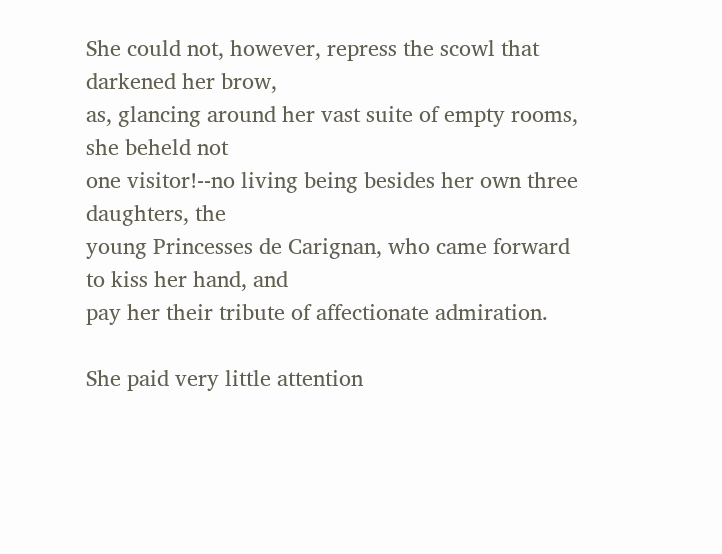She could not, however, repress the scowl that darkened her brow,
as, glancing around her vast suite of empty rooms, she beheld not
one visitor!--no living being besides her own three daughters, the
young Princesses de Carignan, who came forward to kiss her hand, and
pay her their tribute of affectionate admiration.

She paid very little attention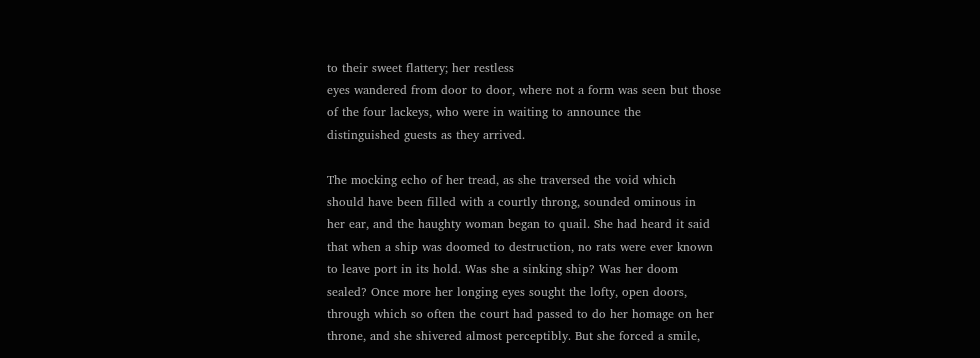to their sweet flattery; her restless
eyes wandered from door to door, where not a form was seen but those
of the four lackeys, who were in waiting to announce the
distinguished guests as they arrived.

The mocking echo of her tread, as she traversed the void which
should have been filled with a courtly throng, sounded ominous in
her ear, and the haughty woman began to quail. She had heard it said
that when a ship was doomed to destruction, no rats were ever known
to leave port in its hold. Was she a sinking ship? Was her doom
sealed? Once more her longing eyes sought the lofty, open doors,
through which so often the court had passed to do her homage on her
throne, and she shivered almost perceptibly. But she forced a smile,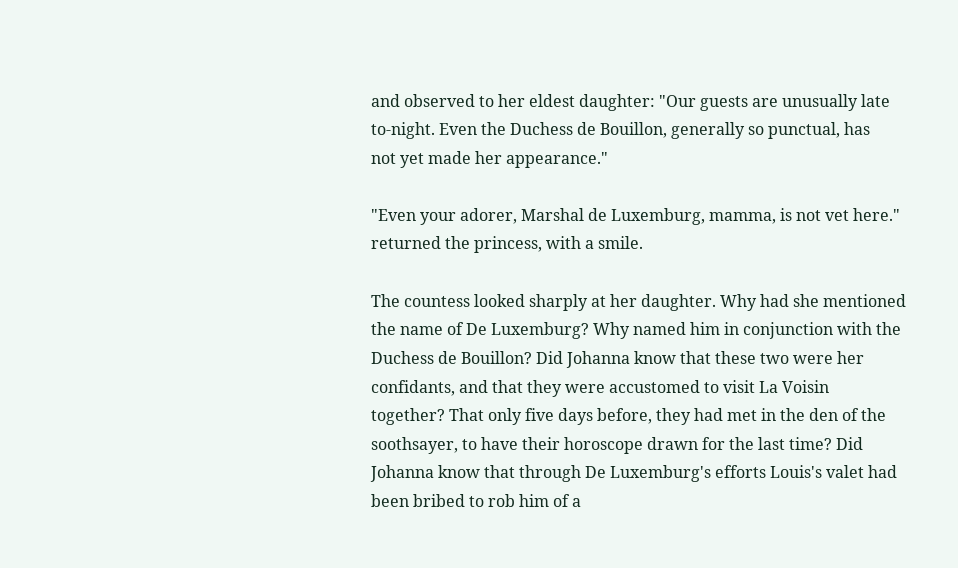and observed to her eldest daughter: "Our guests are unusually late
to-night. Even the Duchess de Bouillon, generally so punctual, has
not yet made her appearance."

"Even your adorer, Marshal de Luxemburg, mamma, is not vet here."
returned the princess, with a smile.

The countess looked sharply at her daughter. Why had she mentioned
the name of De Luxemburg? Why named him in conjunction with the
Duchess de Bouillon? Did Johanna know that these two were her
confidants, and that they were accustomed to visit La Voisin
together? That only five days before, they had met in the den of the
soothsayer, to have their horoscope drawn for the last time? Did
Johanna know that through De Luxemburg's efforts Louis's valet had
been bribed to rob him of a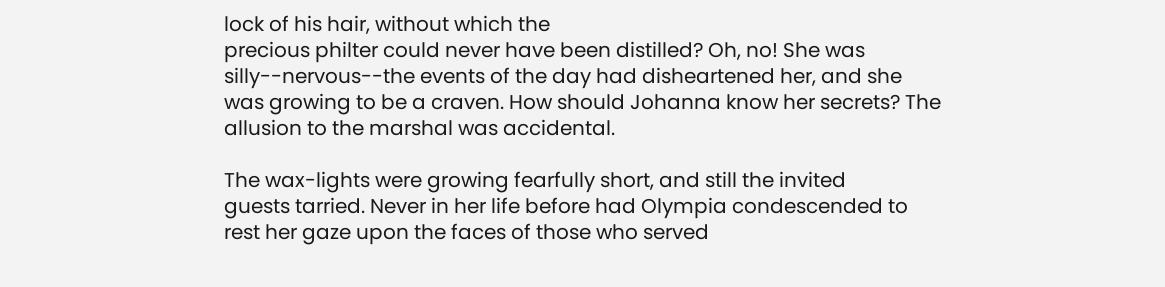lock of his hair, without which the
precious philter could never have been distilled? Oh, no! She was
silly--nervous--the events of the day had disheartened her, and she
was growing to be a craven. How should Johanna know her secrets? The
allusion to the marshal was accidental.

The wax-lights were growing fearfully short, and still the invited
guests tarried. Never in her life before had Olympia condescended to
rest her gaze upon the faces of those who served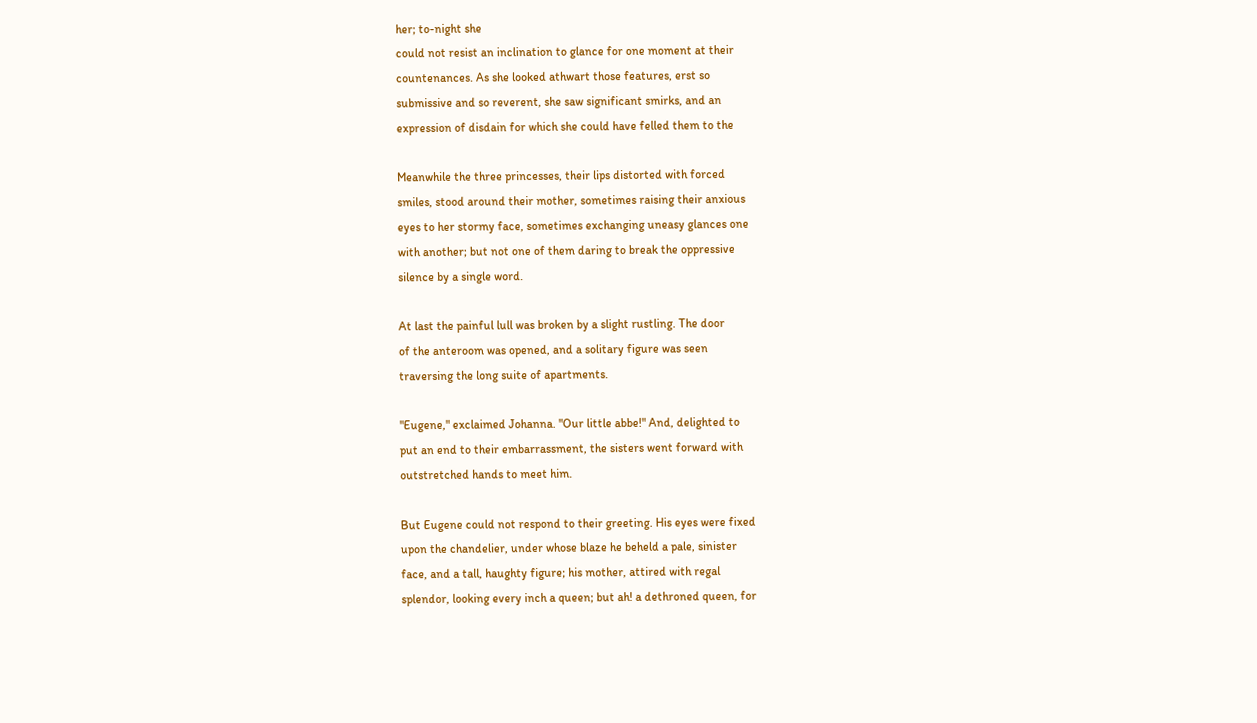her; to-night she
could not resist an inclination to glance for one moment at their
countenances. As she looked athwart those features, erst so
submissive and so reverent, she saw significant smirks, and an
expression of disdain for which she could have felled them to the

Meanwhile the three princesses, their lips distorted with forced
smiles, stood around their mother, sometimes raising their anxious
eyes to her stormy face, sometimes exchanging uneasy glances one
with another; but not one of them daring to break the oppressive
silence by a single word.

At last the painful lull was broken by a slight rustling. The door
of the anteroom was opened, and a solitary figure was seen
traversing the long suite of apartments.

"Eugene," exclaimed Johanna. "Our little abbe!" And, delighted to
put an end to their embarrassment, the sisters went forward with
outstretched hands to meet him.

But Eugene could not respond to their greeting. His eyes were fixed
upon the chandelier, under whose blaze he beheld a pale, sinister
face, and a tall, haughty figure; his mother, attired with regal
splendor, looking every inch a queen; but ah! a dethroned queen, for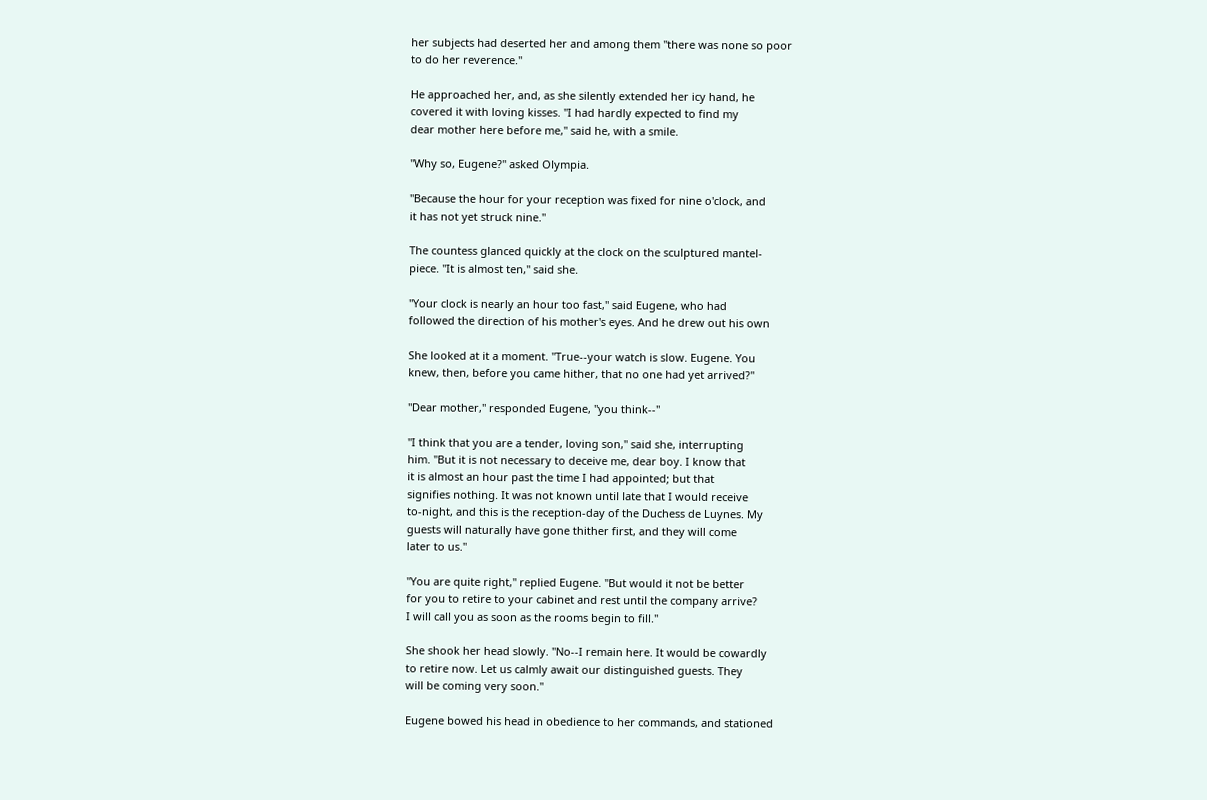her subjects had deserted her and among them "there was none so poor
to do her reverence."

He approached her, and, as she silently extended her icy hand, he
covered it with loving kisses. "I had hardly expected to find my
dear mother here before me," said he, with a smile.

"Why so, Eugene?" asked Olympia.

"Because the hour for your reception was fixed for nine o'clock, and
it has not yet struck nine."

The countess glanced quickly at the clock on the sculptured mantel-
piece. "It is almost ten," said she.

"Your clock is nearly an hour too fast," said Eugene, who had
followed the direction of his mother's eyes. And he drew out his own

She looked at it a moment. "True--your watch is slow. Eugene. You
knew, then, before you came hither, that no one had yet arrived?"

"Dear mother," responded Eugene, "you think--"

"I think that you are a tender, loving son," said she, interrupting
him. "But it is not necessary to deceive me, dear boy. I know that
it is almost an hour past the time I had appointed; but that
signifies nothing. It was not known until late that I would receive
to-night, and this is the reception-day of the Duchess de Luynes. My
guests will naturally have gone thither first, and they will come
later to us."

"You are quite right," replied Eugene. "But would it not be better
for you to retire to your cabinet and rest until the company arrive?
I will call you as soon as the rooms begin to fill."

She shook her head slowly. "No--I remain here. It would be cowardly
to retire now. Let us calmly await our distinguished guests. They
will be coming very soon."

Eugene bowed his head in obedience to her commands, and stationed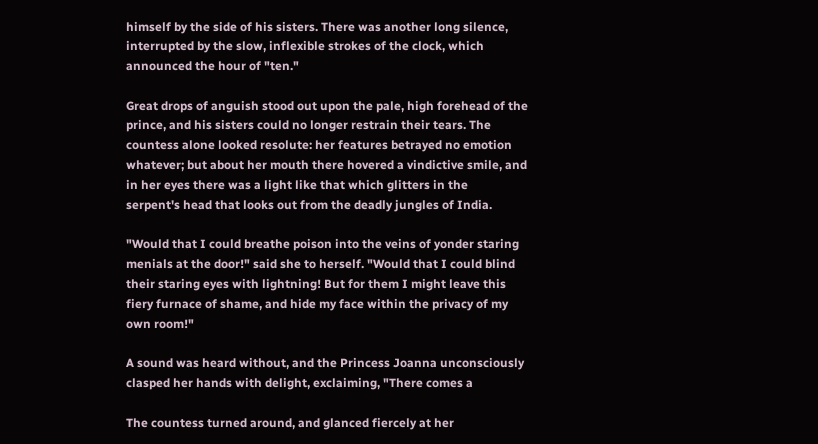himself by the side of his sisters. There was another long silence,
interrupted by the slow, inflexible strokes of the clock, which
announced the hour of "ten."

Great drops of anguish stood out upon the pale, high forehead of the
prince, and his sisters could no longer restrain their tears. The
countess alone looked resolute: her features betrayed no emotion
whatever; but about her mouth there hovered a vindictive smile, and
in her eyes there was a light like that which glitters in the
serpent's head that looks out from the deadly jungles of India.

"Would that I could breathe poison into the veins of yonder staring
menials at the door!" said she to herself. "Would that I could blind
their staring eyes with lightning! But for them I might leave this
fiery furnace of shame, and hide my face within the privacy of my
own room!"

A sound was heard without, and the Princess Joanna unconsciously
clasped her hands with delight, exclaiming, "There comes a

The countess turned around, and glanced fiercely at her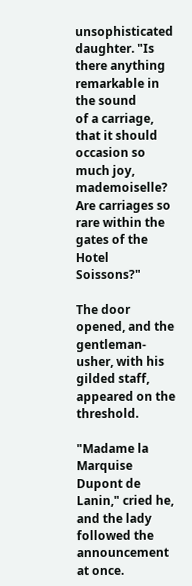unsophisticated daughter. "Is there anything remarkable in the sound
of a carriage, that it should occasion so much joy, mademoiselle?
Are carriages so rare within the gates of the Hotel Soissons?"

The door opened, and the gentleman-usher, with his gilded staff,
appeared on the threshold.

"Madame la Marquise Dupont de Lanin," cried he, and the lady
followed the announcement at once.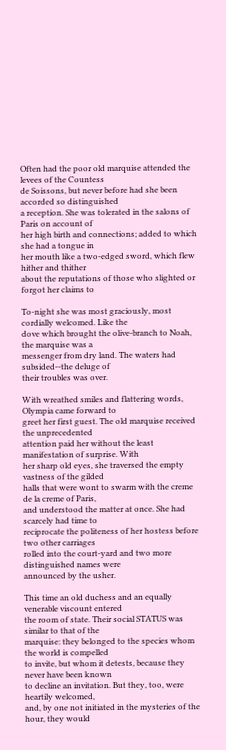Often had the poor old marquise attended the levees of the Countess
de Soissons, but never before had she been accorded so distinguished
a reception. She was tolerated in the salons of Paris on account of
her high birth and connections; added to which she had a tongue in
her mouth like a two-edged sword, which flew hither and thither
about the reputations of those who slighted or forgot her claims to

To-night she was most graciously, most cordially welcomed. Like the
dove which brought the olive-branch to Noah, the marquise was a
messenger from dry land. The waters had subsided--the deluge of
their troubles was over.

With wreathed smiles and flattering words, Olympia came forward to
greet her first guest. The old marquise received the unprecedented
attention paid her without the least manifestation of surprise. With
her sharp old eyes, she traversed the empty vastness of the gilded
halls that were wont to swarm with the creme de la creme of Paris,
and understood the matter at once. She had scarcely had time to
reciprocate the politeness of her hostess before two other carriages
rolled into the court-yard and two more distinguished names were
announced by the usher.

This time an old duchess and an equally venerable viscount entered
the room of state. Their social STATUS was similar to that of the
marquise: they belonged to the species whom the world is compelled
to invite, but whom it detests, because they never have been known
to decline an invitation. But they, too, were heartily welcomed,
and, by one not initiated in the mysteries of the hour, they would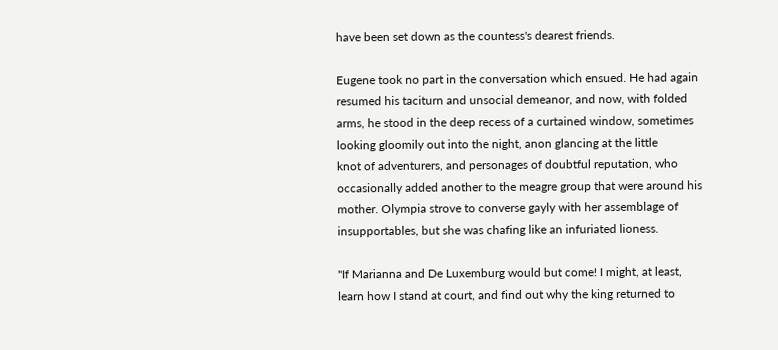have been set down as the countess's dearest friends.

Eugene took no part in the conversation which ensued. He had again
resumed his taciturn and unsocial demeanor, and now, with folded
arms, he stood in the deep recess of a curtained window, sometimes
looking gloomily out into the night, anon glancing at the little
knot of adventurers, and personages of doubtful reputation, who
occasionally added another to the meagre group that were around his
mother. Olympia strove to converse gayly with her assemblage of
insupportables, but she was chafing like an infuriated lioness.

"If Marianna and De Luxemburg would but come! I might, at least,
learn how I stand at court, and find out why the king returned to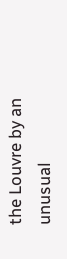the Louvre by an unusual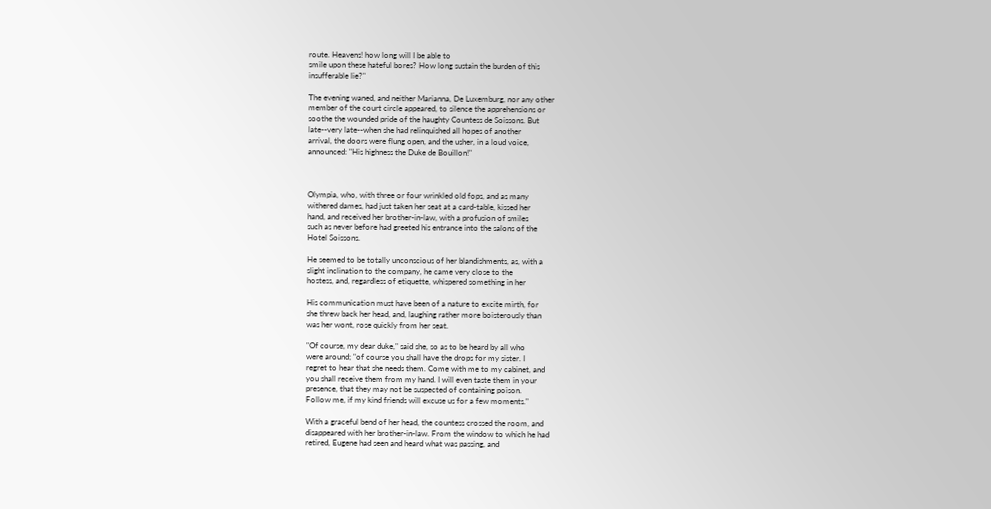route. Heavens! how long will I be able to
smile upon these hateful bores? How long sustain the burden of this
insufferable lie?"

The evening waned, and neither Marianna, De Luxemburg, nor any other
member of the court circle appeared, to silence the apprehensions or
soothe the wounded pride of the haughty Countess de Soissons. But
late--very late--when she had relinquished all hopes of another
arrival, the doors were flung open, and the usher, in a loud voice,
announced: "His highness the Duke de Bouillon!"



Olympia, who, with three or four wrinkled old fops, and as many
withered dames, had just taken her seat at a card-table, kissed her
hand, and received her brother-in-law, with a profusion of smiles
such as never before had greeted his entrance into the salons of the
Hotel Soissons.

He seemed to be totally unconscious of her blandishments, as, with a
slight inclination to the company, he came very close to the
hostess, and, regardless of etiquette, whispered something in her

His communication must have been of a nature to excite mirth, for
she threw back her head, and, laughing rather more boisterously than
was her wont, rose quickly from her seat.

"Of course, my dear duke," said she, so as to be heard by all who
were around; "of course you shall have the drops for my sister. I
regret to hear that she needs them. Come with me to my cabinet, and
you shall receive them from my hand. I will even taste them in your
presence, that they may not be suspected of containing poison.
Follow me, if my kind friends will excuse us for a few moments."

With a graceful bend of her head, the countess crossed the room, and
disappeared with her brother-in-law. From the window to which he had
retired, Eugene had seen and heard what was passing, and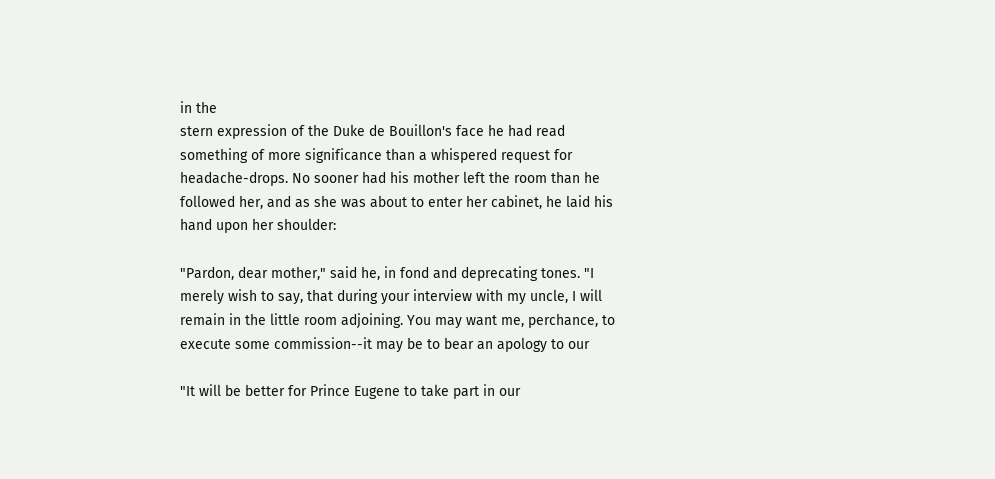in the
stern expression of the Duke de Bouillon's face he had read
something of more significance than a whispered request for
headache-drops. No sooner had his mother left the room than he
followed her, and as she was about to enter her cabinet, he laid his
hand upon her shoulder:

"Pardon, dear mother," said he, in fond and deprecating tones. "I
merely wish to say, that during your interview with my uncle, I will
remain in the little room adjoining. You may want me, perchance, to
execute some commission--it may be to bear an apology to our

"It will be better for Prince Eugene to take part in our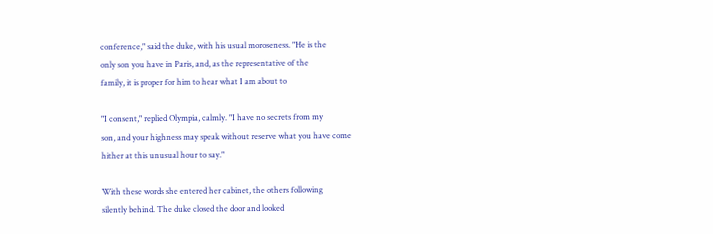conference," said the duke, with his usual moroseness. "He is the
only son you have in Paris, and, as the representative of the
family, it is proper for him to hear what I am about to

"I consent," replied Olympia, calmly. "I have no secrets from my
son, and your highness may speak without reserve what you have come
hither at this unusual hour to say."

With these words she entered her cabinet, the others following
silently behind. The duke closed the door and looked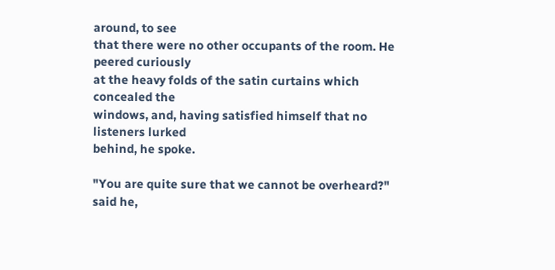around, to see
that there were no other occupants of the room. He peered curiously
at the heavy folds of the satin curtains which concealed the
windows, and, having satisfied himself that no listeners lurked
behind, he spoke.

"You are quite sure that we cannot be overheard?" said he,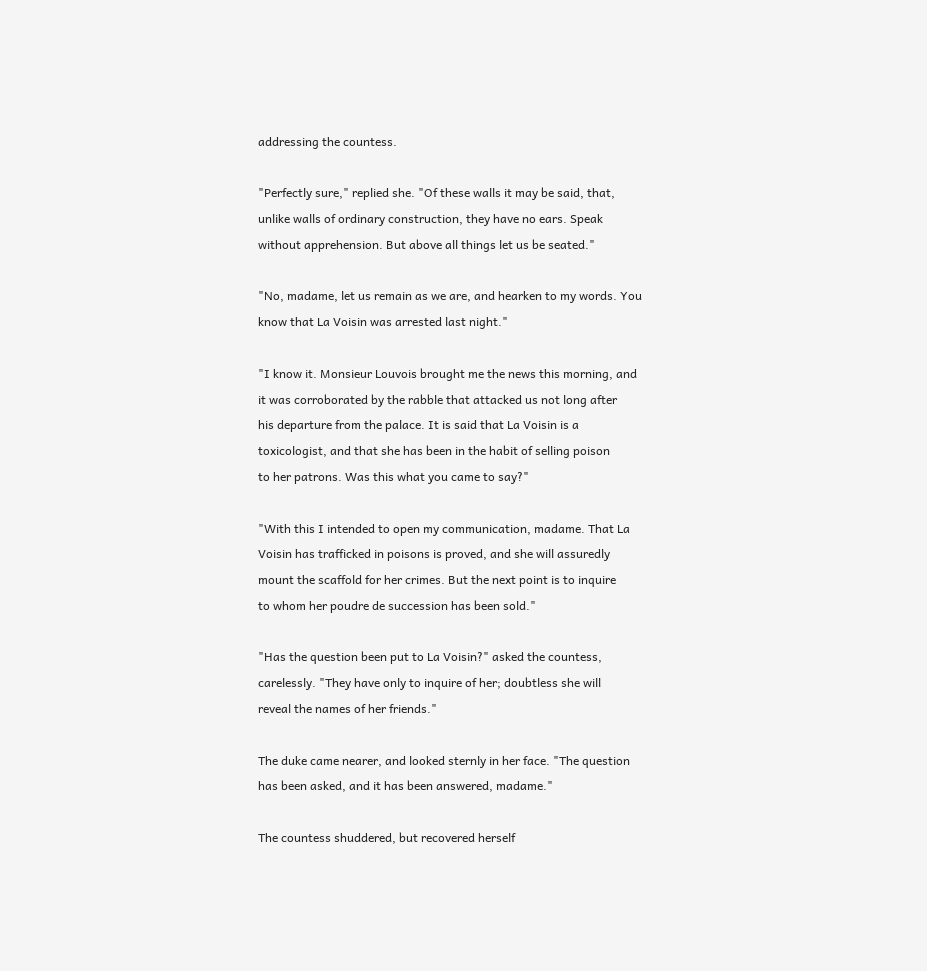addressing the countess.

"Perfectly sure," replied she. "Of these walls it may be said, that,
unlike walls of ordinary construction, they have no ears. Speak
without apprehension. But above all things let us be seated."

"No, madame, let us remain as we are, and hearken to my words. You
know that La Voisin was arrested last night."

"I know it. Monsieur Louvois brought me the news this morning, and
it was corroborated by the rabble that attacked us not long after
his departure from the palace. It is said that La Voisin is a
toxicologist, and that she has been in the habit of selling poison
to her patrons. Was this what you came to say?"

"With this I intended to open my communication, madame. That La
Voisin has trafficked in poisons is proved, and she will assuredly
mount the scaffold for her crimes. But the next point is to inquire
to whom her poudre de succession has been sold."

"Has the question been put to La Voisin?" asked the countess,
carelessly. "They have only to inquire of her; doubtless she will
reveal the names of her friends."

The duke came nearer, and looked sternly in her face. "The question
has been asked, and it has been answered, madame."

The countess shuddered, but recovered herself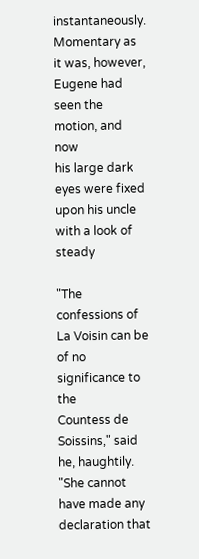instantaneously.
Momentary as it was, however, Eugene had seen the motion, and now
his large dark eyes were fixed upon his uncle with a look of steady

"The confessions of La Voisin can be of no significance to the
Countess de Soissins," said he, haughtily. "She cannot have made any
declaration that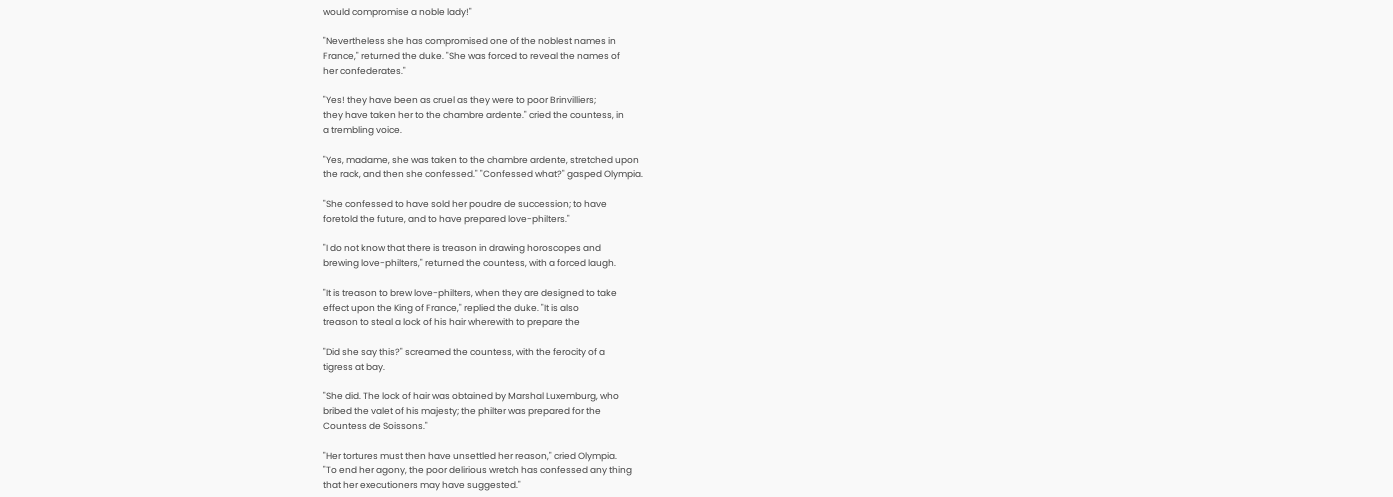would compromise a noble lady!"

"Nevertheless she has compromised one of the noblest names in
France," returned the duke. "She was forced to reveal the names of
her confederates."

"Yes! they have been as cruel as they were to poor Brinvilliers;
they have taken her to the chambre ardente." cried the countess, in
a trembling voice.

"Yes, madame, she was taken to the chambre ardente, stretched upon
the rack, and then she confessed." "Confessed what?" gasped Olympia.

"She confessed to have sold her poudre de succession; to have
foretold the future, and to have prepared love-philters."

"I do not know that there is treason in drawing horoscopes and
brewing love-philters," returned the countess, with a forced laugh.

"It is treason to brew love-philters, when they are designed to take
effect upon the King of France," replied the duke. "It is also
treason to steal a lock of his hair wherewith to prepare the

"Did she say this?" screamed the countess, with the ferocity of a
tigress at bay.

"She did. The lock of hair was obtained by Marshal Luxemburg, who
bribed the valet of his majesty; the philter was prepared for the
Countess de Soissons."

"Her tortures must then have unsettled her reason," cried Olympia.
"To end her agony, the poor delirious wretch has confessed any thing
that her executioners may have suggested."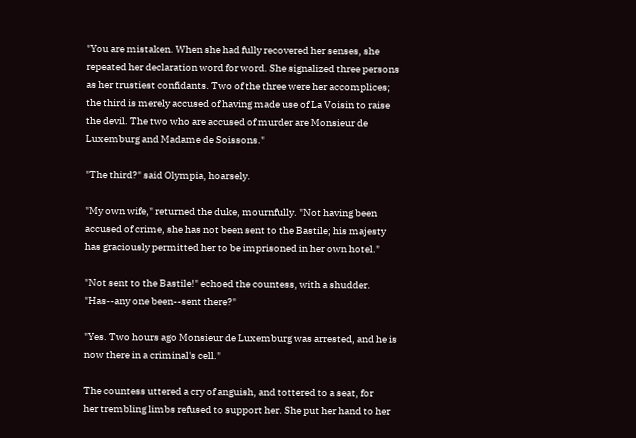"You are mistaken. When she had fully recovered her senses, she
repeated her declaration word for word. She signalized three persons
as her trustiest confidants. Two of the three were her accomplices;
the third is merely accused of having made use of La Voisin to raise
the devil. The two who are accused of murder are Monsieur de
Luxemburg and Madame de Soissons."

"The third?" said Olympia, hoarsely.

"My own wife," returned the duke, mournfully. "Not having been
accused of crime, she has not been sent to the Bastile; his majesty
has graciously permitted her to be imprisoned in her own hotel."

"Not sent to the Bastile!" echoed the countess, with a shudder.
"Has--any one been--sent there?"

"Yes. Two hours ago Monsieur de Luxemburg was arrested, and he is
now there in a criminal's cell."

The countess uttered a cry of anguish, and tottered to a seat, for
her trembling limbs refused to support her. She put her hand to her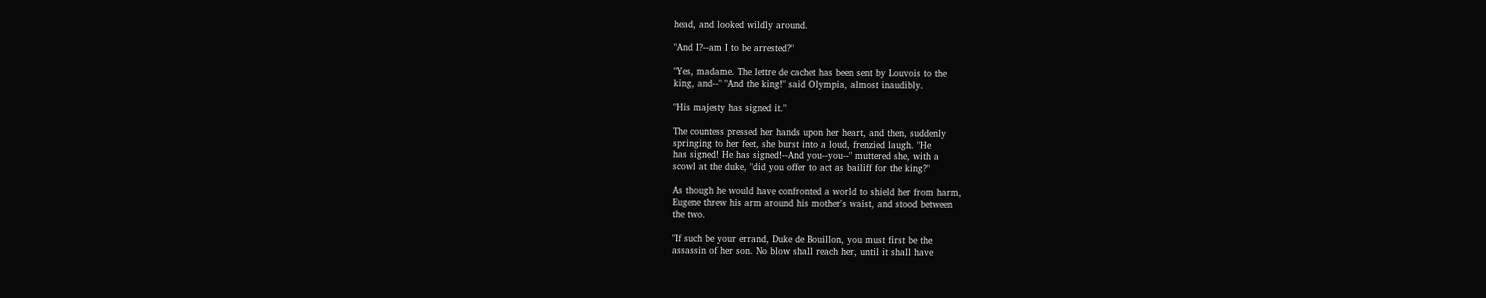head, and looked wildly around.

"And I?--am I to be arrested?"

"Yes, madame. The lettre de cachet has been sent by Louvois to the
king, and--" "And the king!" said Olympia, almost inaudibly.

"His majesty has signed it."

The countess pressed her hands upon her heart, and then, suddenly
springing to her feet, she burst into a loud, frenzied laugh. "He
has signed! He has signed!--And you--you--" muttered she, with a
scowl at the duke, "did you offer to act as bailiff for the king?"

As though he would have confronted a world to shield her from harm,
Eugene threw his arm around his mother's waist, and stood between
the two.

"If such be your errand, Duke de Bouillon, you must first be the
assassin of her son. No blow shall reach her, until it shall have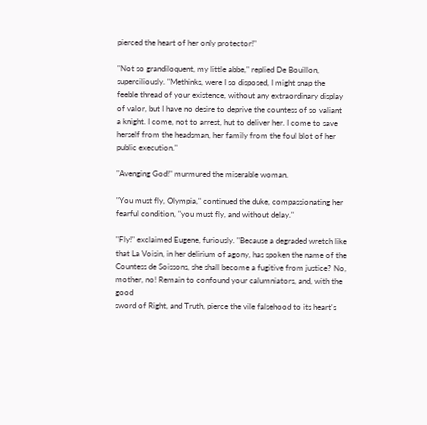pierced the heart of her only protector!"

"Not so grandiloquent, my little abbe," replied De Bouillon,
superciliously. "Methinks, were I so disposed, I might snap the
feeble thread of your existence, without any extraordinary display
of valor, but I have no desire to deprive the countess of so valiant
a knight. I come, not to arrest, hut to deliver her. I come to save
herself from the headsman, her family from the foul blot of her
public execution."

"Avenging God!" murmured the miserable woman.

"You must fly, Olympia," continued the duke, compassionating her
fearful condition, "you must fly, and without delay."

"Fly!" exclaimed Eugene, furiously. "Because a degraded wretch like
that La Voisin, in her delirium of agony, has spoken the name of the
Countess de Soissons, she shall become a fugitive from justice? No,
mother, no! Remain to confound your calumniators, and, with the good
sword of Right, and Truth, pierce the vile falsehood to its heart's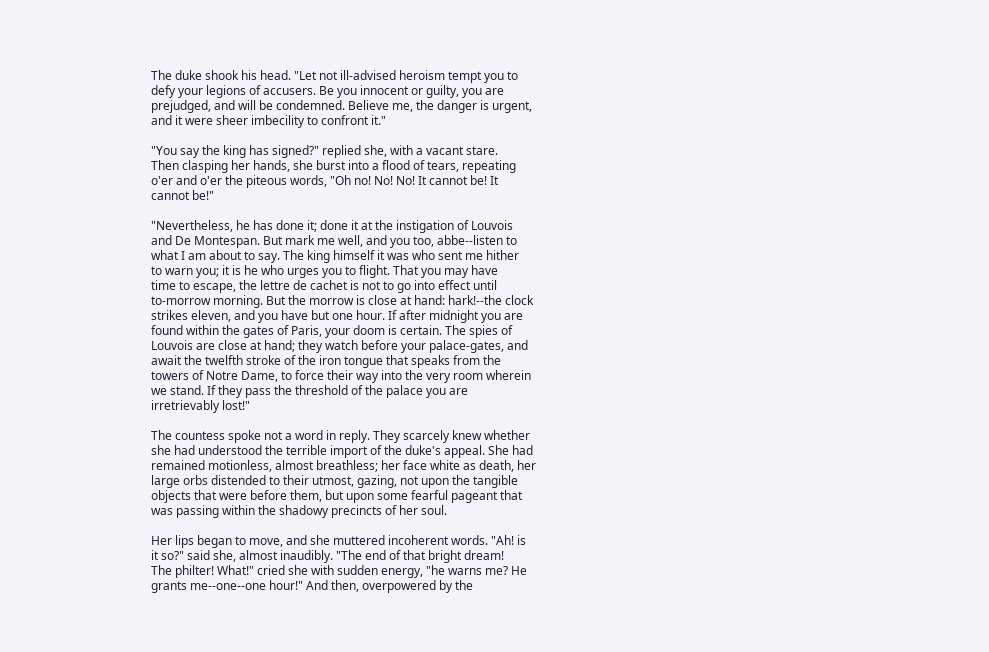The duke shook his head. "Let not ill-advised heroism tempt you to
defy your legions of accusers. Be you innocent or guilty, you are
prejudged, and will be condemned. Believe me, the danger is urgent,
and it were sheer imbecility to confront it."

"You say the king has signed?" replied she, with a vacant stare.
Then clasping her hands, she burst into a flood of tears, repeating
o'er and o'er the piteous words, "Oh no! No! No! It cannot be! It
cannot be!"

"Nevertheless, he has done it; done it at the instigation of Louvois
and De Montespan. But mark me well, and you too, abbe--listen to
what I am about to say. The king himself it was who sent me hither
to warn you; it is he who urges you to flight. That you may have
time to escape, the lettre de cachet is not to go into effect until
to-morrow morning. But the morrow is close at hand: hark!--the clock
strikes eleven, and you have but one hour. If after midnight you are
found within the gates of Paris, your doom is certain. The spies of
Louvois are close at hand; they watch before your palace-gates, and
await the twelfth stroke of the iron tongue that speaks from the
towers of Notre Dame, to force their way into the very room wherein
we stand. If they pass the threshold of the palace you are
irretrievably lost!"

The countess spoke not a word in reply. They scarcely knew whether
she had understood the terrible import of the duke's appeal. She had
remained motionless, almost breathless; her face white as death, her
large orbs distended to their utmost, gazing, not upon the tangible
objects that were before them, but upon some fearful pageant that
was passing within the shadowy precincts of her soul.

Her lips began to move, and she muttered incoherent words. "Ah! is
it so?" said she, almost inaudibly. "The end of that bright dream!
The philter! What!" cried she with sudden energy, "he warns me? He
grants me--one--one hour!" And then, overpowered by the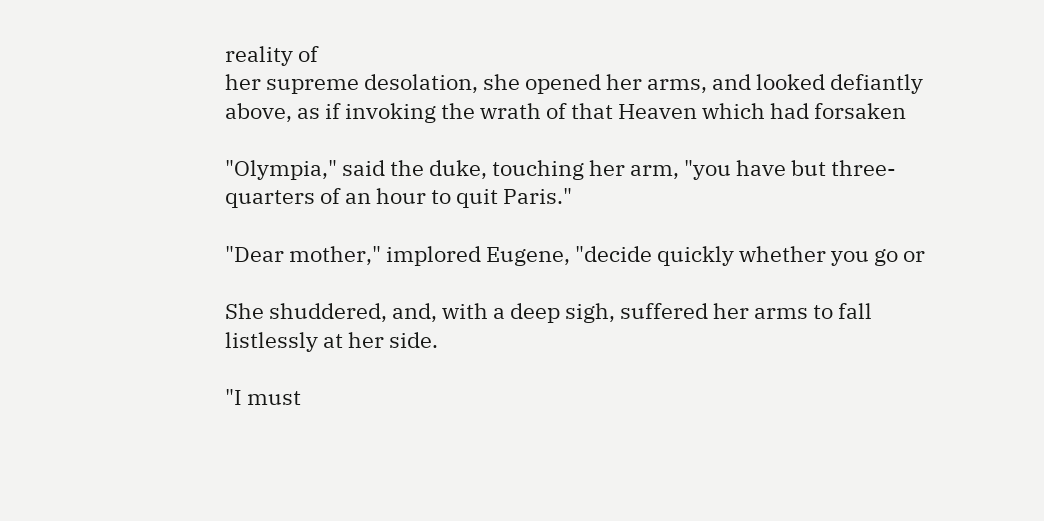reality of
her supreme desolation, she opened her arms, and looked defiantly
above, as if invoking the wrath of that Heaven which had forsaken

"Olympia," said the duke, touching her arm, "you have but three-
quarters of an hour to quit Paris."

"Dear mother," implored Eugene, "decide quickly whether you go or

She shuddered, and, with a deep sigh, suffered her arms to fall
listlessly at her side.

"I must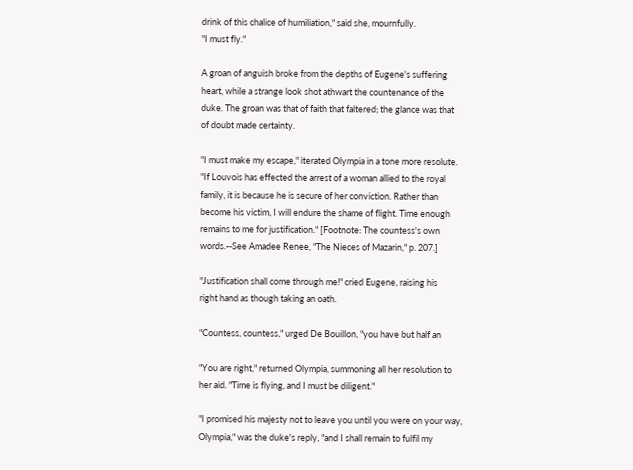drink of this chalice of humiliation," said she, mournfully.
"I must fly."

A groan of anguish broke from the depths of Eugene's suffering
heart, while a strange look shot athwart the countenance of the
duke. The groan was that of faith that faltered; the glance was that
of doubt made certainty.

"I must make my escape," iterated Olympia in a tone more resolute.
"If Louvois has effected the arrest of a woman allied to the royal
family, it is because he is secure of her conviction. Rather than
become his victim, I will endure the shame of flight. Time enough
remains to me for justification." [Footnote: The countess's own
words.--See Amadee Renee, "The Nieces of Mazarin," p. 207.]

"Justification shall come through me!" cried Eugene, raising his
right hand as though taking an oath.

"Countess, countess," urged De Bouillon, "you have but half an

"You are right," returned Olympia, summoning all her resolution to
her aid. "Time is flying, and I must be diligent."

"I promised his majesty not to leave you until you were on your way,
Olympia," was the duke's reply, "and I shall remain to fulfil my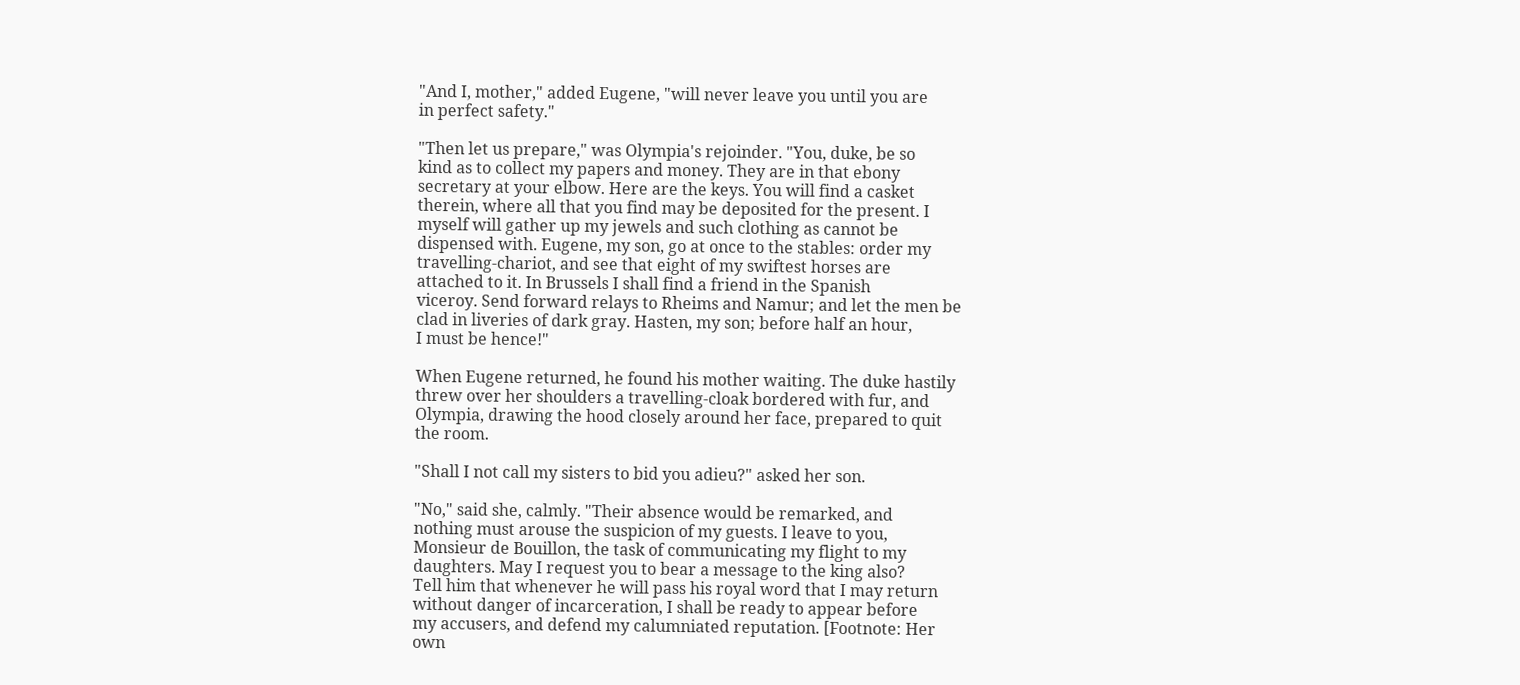"And I, mother," added Eugene, "will never leave you until you are
in perfect safety."

"Then let us prepare," was Olympia's rejoinder. "You, duke, be so
kind as to collect my papers and money. They are in that ebony
secretary at your elbow. Here are the keys. You will find a casket
therein, where all that you find may be deposited for the present. I
myself will gather up my jewels and such clothing as cannot be
dispensed with. Eugene, my son, go at once to the stables: order my
travelling-chariot, and see that eight of my swiftest horses are
attached to it. In Brussels I shall find a friend in the Spanish
viceroy. Send forward relays to Rheims and Namur; and let the men be
clad in liveries of dark gray. Hasten, my son; before half an hour,
I must be hence!"

When Eugene returned, he found his mother waiting. The duke hastily
threw over her shoulders a travelling-cloak bordered with fur, and
Olympia, drawing the hood closely around her face, prepared to quit
the room.

"Shall I not call my sisters to bid you adieu?" asked her son.

"No," said she, calmly. "Their absence would be remarked, and
nothing must arouse the suspicion of my guests. I leave to you,
Monsieur de Bouillon, the task of communicating my flight to my
daughters. May I request you to bear a message to the king also?
Tell him that whenever he will pass his royal word that I may return
without danger of incarceration, I shall be ready to appear before
my accusers, and defend my calumniated reputation. [Footnote: Her
own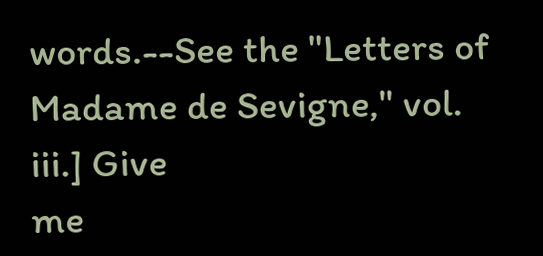words.--See the "Letters of Madame de Sevigne," vol. iii.] Give
me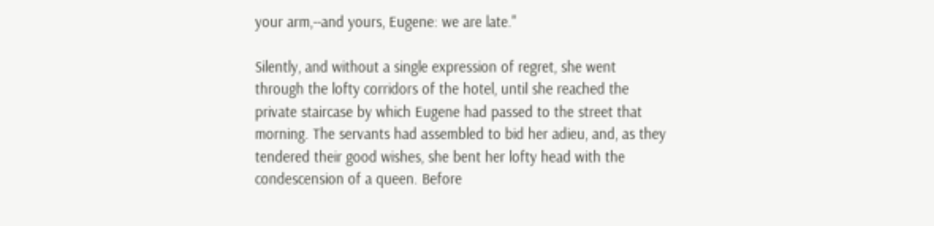your arm,--and yours, Eugene: we are late."

Silently, and without a single expression of regret, she went
through the lofty corridors of the hotel, until she reached the
private staircase by which Eugene had passed to the street that
morning. The servants had assembled to bid her adieu, and, as they
tendered their good wishes, she bent her lofty head with the
condescension of a queen. Before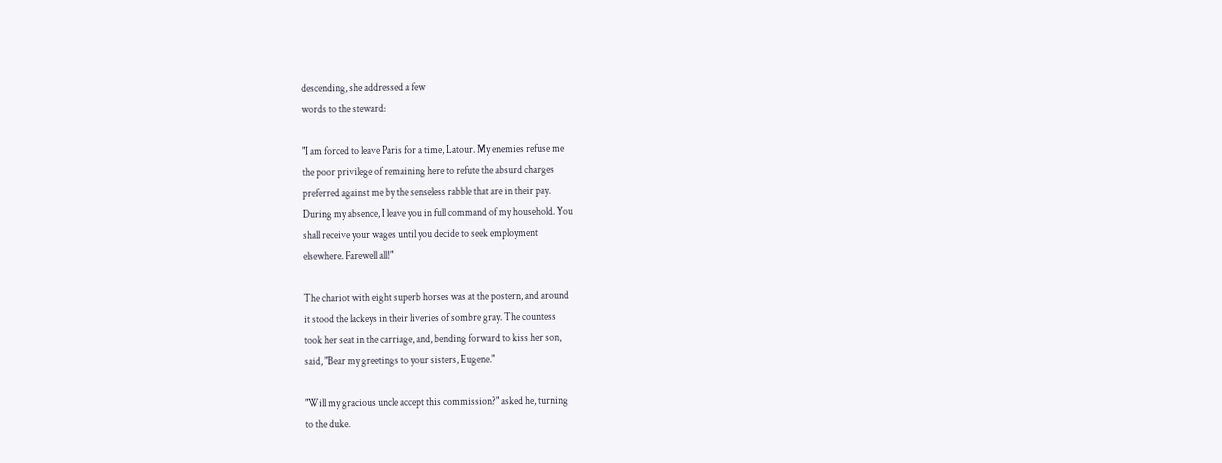descending, she addressed a few
words to the steward:

"I am forced to leave Paris for a time, Latour. My enemies refuse me
the poor privilege of remaining here to refute the absurd charges
preferred against me by the senseless rabble that are in their pay.
During my absence, I leave you in full command of my household. You
shall receive your wages until you decide to seek employment
elsewhere. Farewell all!"

The chariot with eight superb horses was at the postern, and around
it stood the lackeys in their liveries of sombre gray. The countess
took her seat in the carriage, and, bending forward to kiss her son,
said, "Bear my greetings to your sisters, Eugene."

"Will my gracious uncle accept this commission?" asked he, turning
to the duke.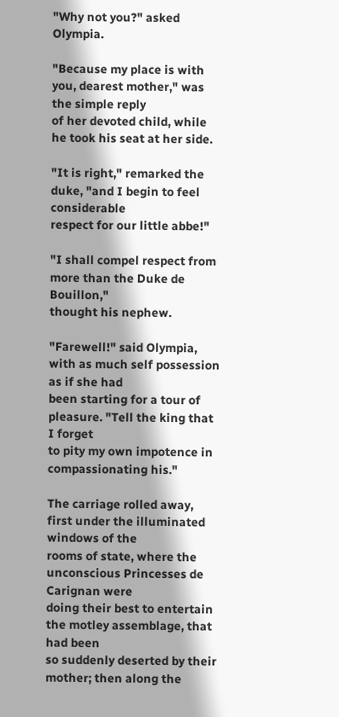"Why not you?" asked Olympia.

"Because my place is with you, dearest mother," was the simple reply
of her devoted child, while he took his seat at her side.

"It is right," remarked the duke, "and I begin to feel considerable
respect for our little abbe!"

"I shall compel respect from more than the Duke de Bouillon,"
thought his nephew.

"Farewell!" said Olympia, with as much self possession as if she had
been starting for a tour of pleasure. "Tell the king that I forget
to pity my own impotence in compassionating his."

The carriage rolled away, first under the illuminated windows of the
rooms of state, where the unconscious Princesses de Carignan were
doing their best to entertain the motley assemblage, that had been
so suddenly deserted by their mother; then along the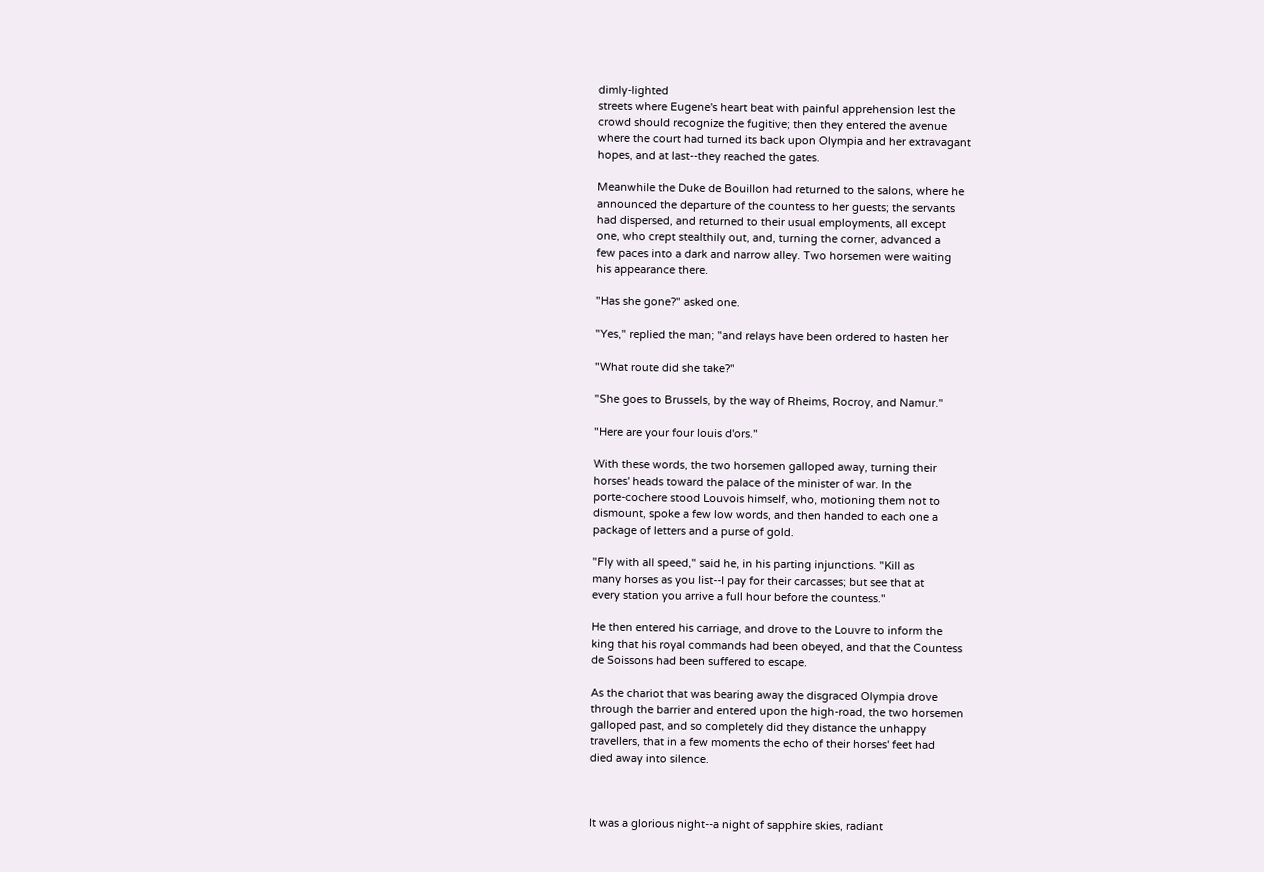dimly-lighted
streets where Eugene's heart beat with painful apprehension lest the
crowd should recognize the fugitive; then they entered the avenue
where the court had turned its back upon Olympia and her extravagant
hopes, and at last--they reached the gates.

Meanwhile the Duke de Bouillon had returned to the salons, where he
announced the departure of the countess to her guests; the servants
had dispersed, and returned to their usual employments, all except
one, who crept stealthily out, and, turning the corner, advanced a
few paces into a dark and narrow alley. Two horsemen were waiting
his appearance there.

"Has she gone?" asked one.

"Yes," replied the man; "and relays have been ordered to hasten her

"What route did she take?"

"She goes to Brussels, by the way of Rheims, Rocroy, and Namur."

"Here are your four louis d'ors."

With these words, the two horsemen galloped away, turning their
horses' heads toward the palace of the minister of war. In the
porte-cochere stood Louvois himself, who, motioning them not to
dismount, spoke a few low words, and then handed to each one a
package of letters and a purse of gold.

"Fly with all speed," said he, in his parting injunctions. "Kill as
many horses as you list--I pay for their carcasses; but see that at
every station you arrive a full hour before the countess."

He then entered his carriage, and drove to the Louvre to inform the
king that his royal commands had been obeyed, and that the Countess
de Soissons had been suffered to escape.

As the chariot that was bearing away the disgraced Olympia drove
through the barrier and entered upon the high-road, the two horsemen
galloped past, and so completely did they distance the unhappy
travellers, that in a few moments the echo of their horses' feet had
died away into silence.



It was a glorious night--a night of sapphire skies, radiant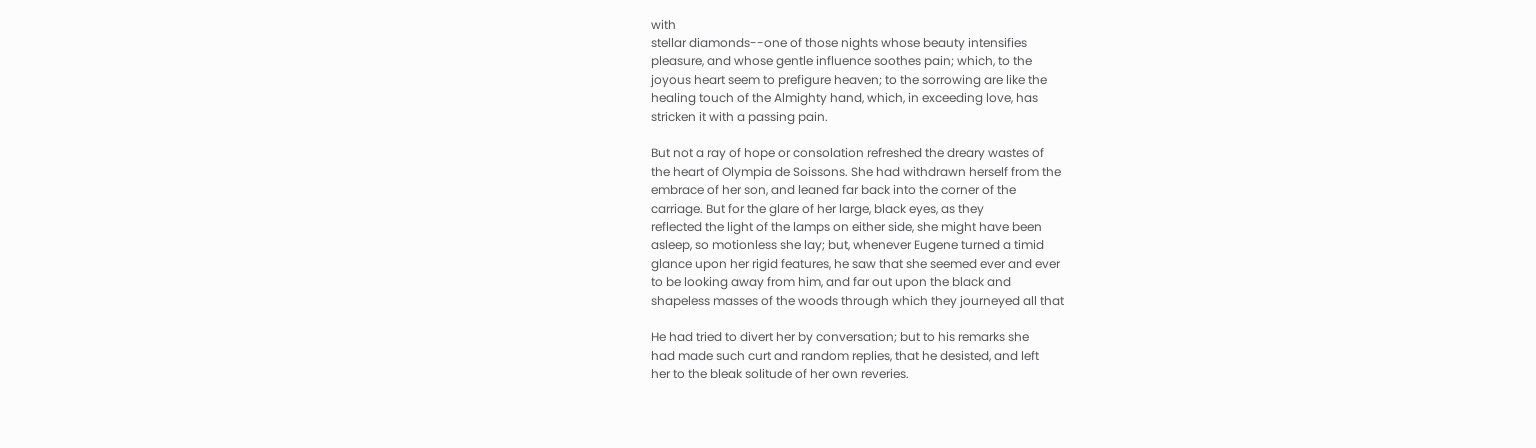with
stellar diamonds--one of those nights whose beauty intensifies
pleasure, and whose gentle influence soothes pain; which, to the
joyous heart seem to prefigure heaven; to the sorrowing are like the
healing touch of the Almighty hand, which, in exceeding love, has
stricken it with a passing pain.

But not a ray of hope or consolation refreshed the dreary wastes of
the heart of Olympia de Soissons. She had withdrawn herself from the
embrace of her son, and leaned far back into the corner of the
carriage. But for the glare of her large, black eyes, as they
reflected the light of the lamps on either side, she might have been
asleep, so motionless she lay; but, whenever Eugene turned a timid
glance upon her rigid features, he saw that she seemed ever and ever
to be looking away from him, and far out upon the black and
shapeless masses of the woods through which they journeyed all that

He had tried to divert her by conversation; but to his remarks she
had made such curt and random replies, that he desisted, and left
her to the bleak solitude of her own reveries.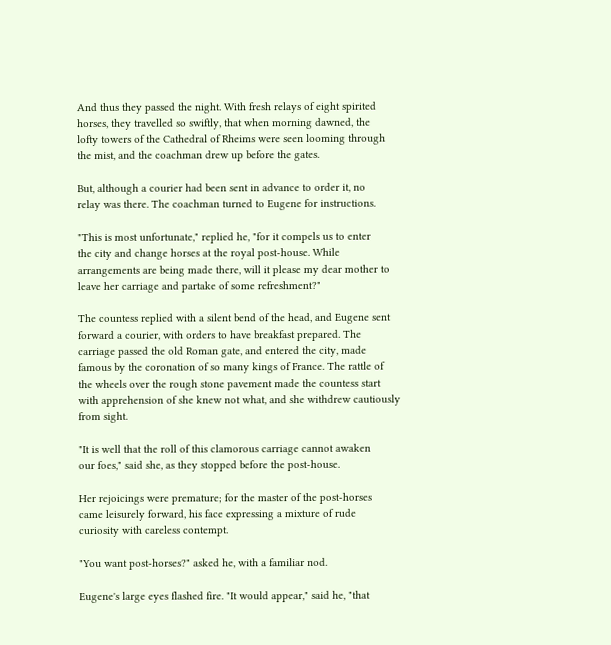And thus they passed the night. With fresh relays of eight spirited
horses, they travelled so swiftly, that when morning dawned, the
lofty towers of the Cathedral of Rheims were seen looming through
the mist, and the coachman drew up before the gates.

But, although a courier had been sent in advance to order it, no
relay was there. The coachman turned to Eugene for instructions.

"This is most unfortunate," replied he, "for it compels us to enter
the city and change horses at the royal post-house. While
arrangements are being made there, will it please my dear mother to
leave her carriage and partake of some refreshment?"

The countess replied with a silent bend of the head, and Eugene sent
forward a courier, with orders to have breakfast prepared. The
carriage passed the old Roman gate, and entered the city, made
famous by the coronation of so many kings of France. The rattle of
the wheels over the rough stone pavement made the countess start
with apprehension of she knew not what, and she withdrew cautiously
from sight.

"It is well that the roll of this clamorous carriage cannot awaken
our foes," said she, as they stopped before the post-house.

Her rejoicings were premature; for the master of the post-horses
came leisurely forward, his face expressing a mixture of rude
curiosity with careless contempt.

"You want post-horses?" asked he, with a familiar nod.

Eugene's large eyes flashed fire. "It would appear," said he, "that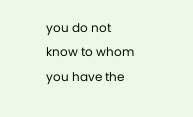you do not know to whom you have the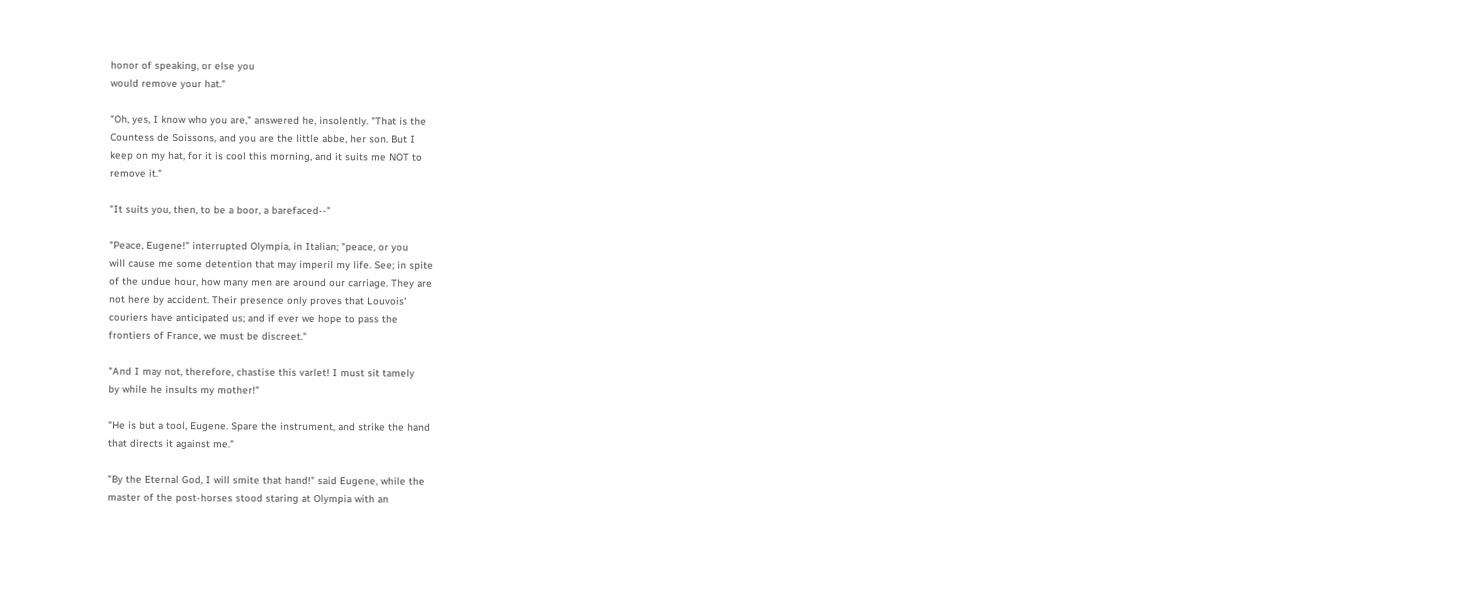honor of speaking, or else you
would remove your hat."

"Oh, yes, I know who you are," answered he, insolently. "That is the
Countess de Soissons, and you are the little abbe, her son. But I
keep on my hat, for it is cool this morning, and it suits me NOT to
remove it."

"It suits you, then, to be a boor, a barefaced--"

"Peace, Eugene!" interrupted Olympia, in Italian; "peace, or you
will cause me some detention that may imperil my life. See; in spite
of the undue hour, how many men are around our carriage. They are
not here by accident. Their presence only proves that Louvois'
couriers have anticipated us; and if ever we hope to pass the
frontiers of France, we must be discreet."

"And I may not, therefore, chastise this varlet! I must sit tamely
by while he insults my mother!"

"He is but a tool, Eugene. Spare the instrument, and strike the hand
that directs it against me."

"By the Eternal God, I will smite that hand!" said Eugene, while the
master of the post-horses stood staring at Olympia with an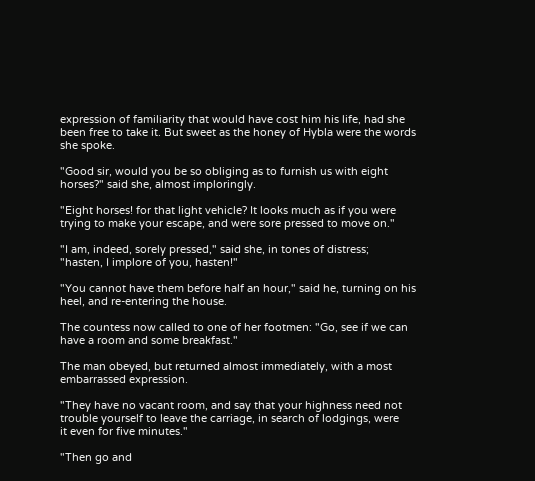expression of familiarity that would have cost him his life, had she
been free to take it. But sweet as the honey of Hybla were the words
she spoke.

"Good sir, would you be so obliging as to furnish us with eight
horses?" said she, almost imploringly.

"Eight horses! for that light vehicle? It looks much as if you were
trying to make your escape, and were sore pressed to move on."

"I am, indeed, sorely pressed," said she, in tones of distress;
"hasten, I implore of you, hasten!"

"You cannot have them before half an hour," said he, turning on his
heel, and re-entering the house.

The countess now called to one of her footmen: "Go, see if we can
have a room and some breakfast."

The man obeyed, but returned almost immediately, with a most
embarrassed expression.

"They have no vacant room, and say that your highness need not
trouble yourself to leave the carriage, in search of lodgings, were
it even for five minutes."

"Then go and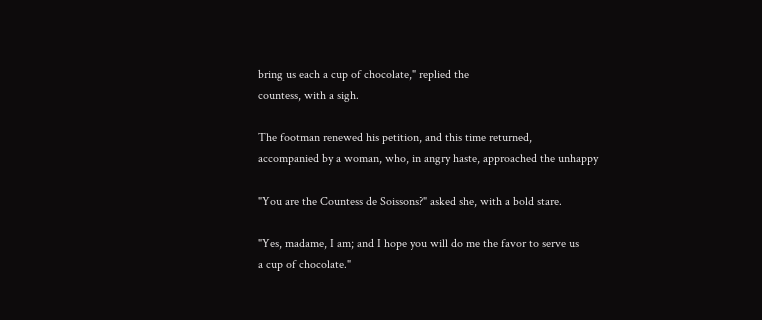bring us each a cup of chocolate," replied the
countess, with a sigh.

The footman renewed his petition, and this time returned,
accompanied by a woman, who, in angry haste, approached the unhappy

"You are the Countess de Soissons?" asked she, with a bold stare.

"Yes, madame, I am; and I hope you will do me the favor to serve us
a cup of chocolate."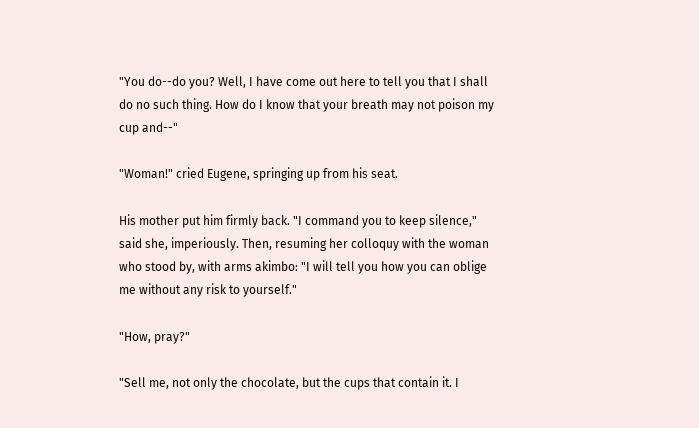"You do--do you? Well, I have come out here to tell you that I shall
do no such thing. How do I know that your breath may not poison my
cup and--"

"Woman!" cried Eugene, springing up from his seat.

His mother put him firmly back. "I command you to keep silence,"
said she, imperiously. Then, resuming her colloquy with the woman
who stood by, with arms akimbo: "I will tell you how you can oblige
me without any risk to yourself."

"How, pray?"

"Sell me, not only the chocolate, but the cups that contain it. I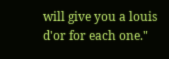will give you a louis d'or for each one."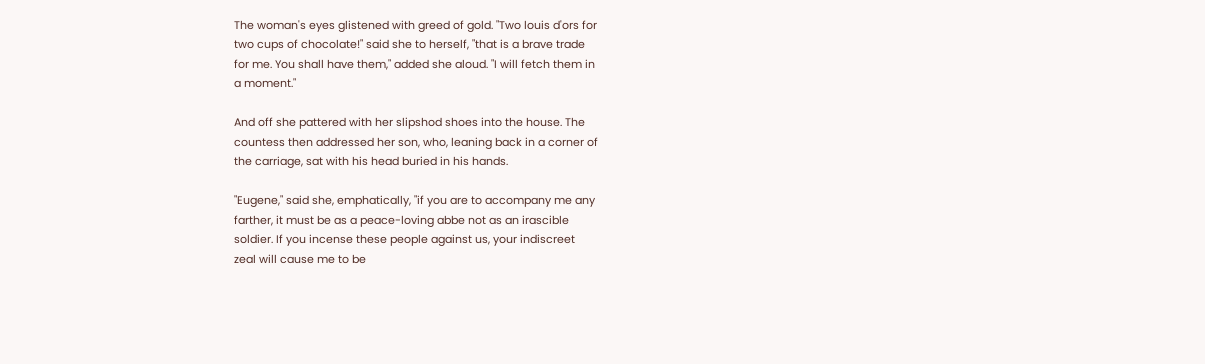The woman's eyes glistened with greed of gold. "Two louis d'ors for
two cups of chocolate!" said she to herself, "that is a brave trade
for me. You shall have them," added she aloud. "I will fetch them in
a moment."

And off she pattered with her slipshod shoes into the house. The
countess then addressed her son, who, leaning back in a corner of
the carriage, sat with his head buried in his hands.

"Eugene," said she, emphatically, "if you are to accompany me any
farther, it must be as a peace-loving abbe not as an irascible
soldier. If you incense these people against us, your indiscreet
zeal will cause me to be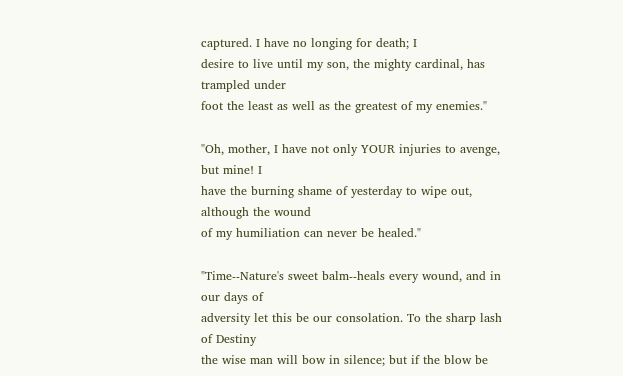captured. I have no longing for death; I
desire to live until my son, the mighty cardinal, has trampled under
foot the least as well as the greatest of my enemies."

"Oh, mother, I have not only YOUR injuries to avenge, but mine! I
have the burning shame of yesterday to wipe out, although the wound
of my humiliation can never be healed."

"Time--Nature's sweet balm--heals every wound, and in our days of
adversity let this be our consolation. To the sharp lash of Destiny
the wise man will bow in silence; but if the blow be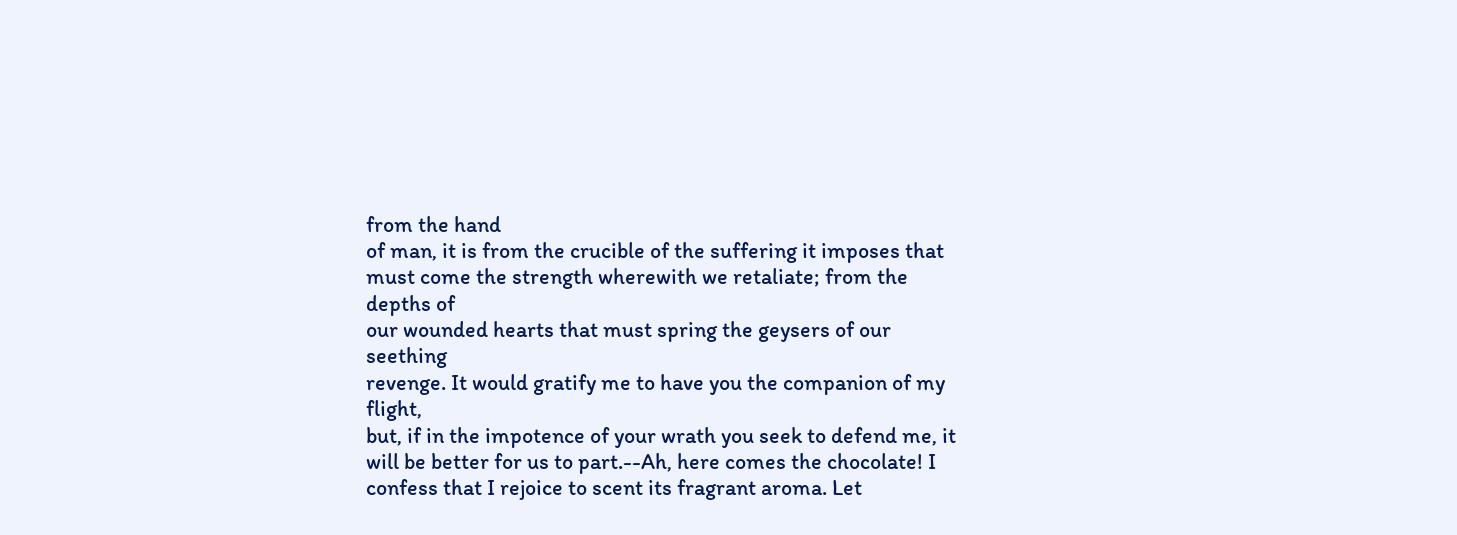from the hand
of man, it is from the crucible of the suffering it imposes that
must come the strength wherewith we retaliate; from the depths of
our wounded hearts that must spring the geysers of our seething
revenge. It would gratify me to have you the companion of my flight,
but, if in the impotence of your wrath you seek to defend me, it
will be better for us to part.--Ah, here comes the chocolate! I
confess that I rejoice to scent its fragrant aroma. Let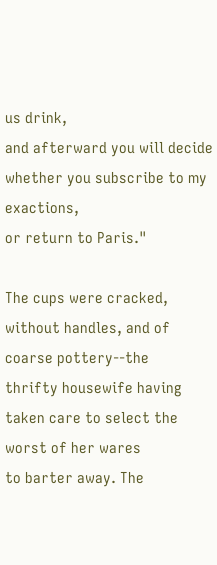us drink,
and afterward you will decide whether you subscribe to my exactions,
or return to Paris."

The cups were cracked, without handles, and of coarse pottery--the
thrifty housewife having taken care to select the worst of her wares
to barter away. The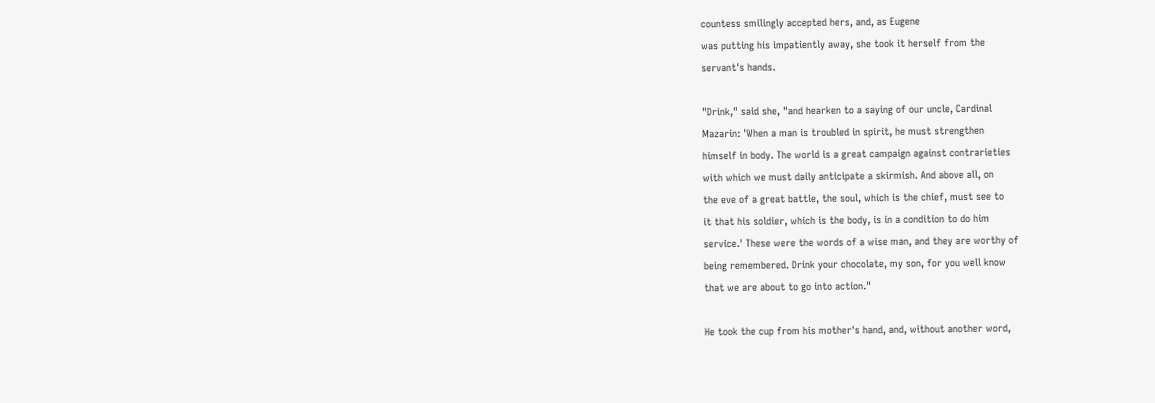countess smilingly accepted hers, and, as Eugene
was putting his impatiently away, she took it herself from the
servant's hands.

"Drink," said she, "and hearken to a saying of our uncle, Cardinal
Mazarin: 'When a man is troubled in spirit, he must strengthen
himself in body. The world is a great campaign against contrarieties
with which we must daily anticipate a skirmish. And above all, on
the eve of a great battle, the soul, which is the chief, must see to
it that his soldier, which is the body, is in a condition to do him
service.' These were the words of a wise man, and they are worthy of
being remembered. Drink your chocolate, my son, for you well know
that we are about to go into action."

He took the cup from his mother's hand, and, without another word,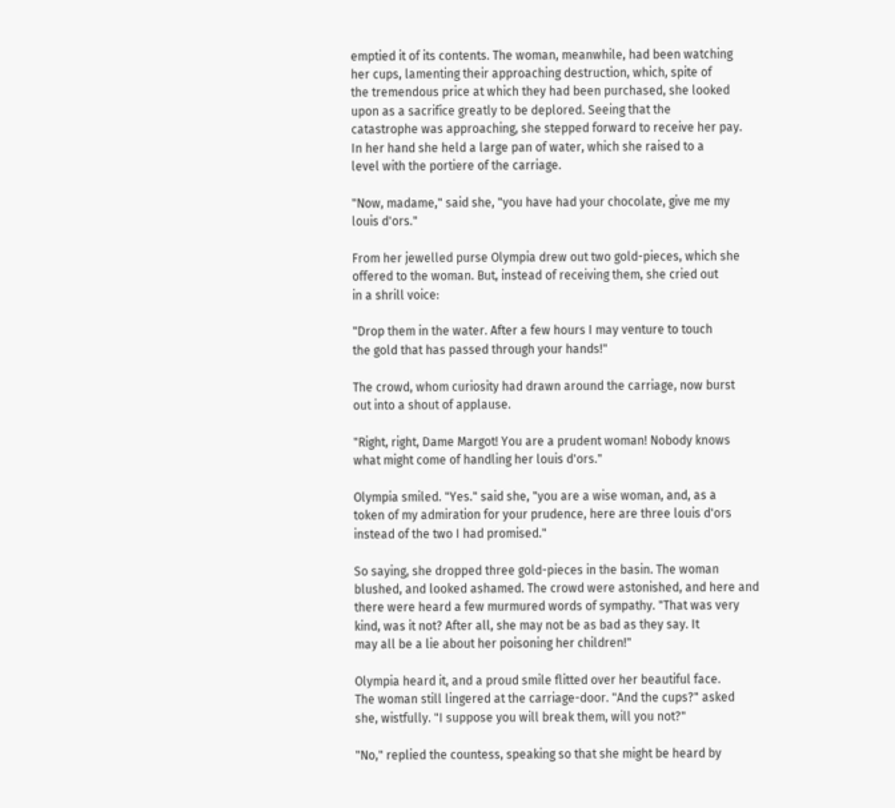emptied it of its contents. The woman, meanwhile, had been watching
her cups, lamenting their approaching destruction, which, spite of
the tremendous price at which they had been purchased, she looked
upon as a sacrifice greatly to be deplored. Seeing that the
catastrophe was approaching, she stepped forward to receive her pay.
In her hand she held a large pan of water, which she raised to a
level with the portiere of the carriage.

"Now, madame," said she, "you have had your chocolate, give me my
louis d'ors."

From her jewelled purse Olympia drew out two gold-pieces, which she
offered to the woman. But, instead of receiving them, she cried out
in a shrill voice:

"Drop them in the water. After a few hours I may venture to touch
the gold that has passed through your hands!"

The crowd, whom curiosity had drawn around the carriage, now burst
out into a shout of applause.

"Right, right, Dame Margot! You are a prudent woman! Nobody knows
what might come of handling her louis d'ors."

Olympia smiled. "Yes." said she, "you are a wise woman, and, as a
token of my admiration for your prudence, here are three louis d'ors
instead of the two I had promised."

So saying, she dropped three gold-pieces in the basin. The woman
blushed, and looked ashamed. The crowd were astonished, and here and
there were heard a few murmured words of sympathy. "That was very
kind, was it not? After all, she may not be as bad as they say. It
may all be a lie about her poisoning her children!"

Olympia heard it, and a proud smile flitted over her beautiful face.
The woman still lingered at the carriage-door. "And the cups?" asked
she, wistfully. "I suppose you will break them, will you not?"

"No," replied the countess, speaking so that she might be heard by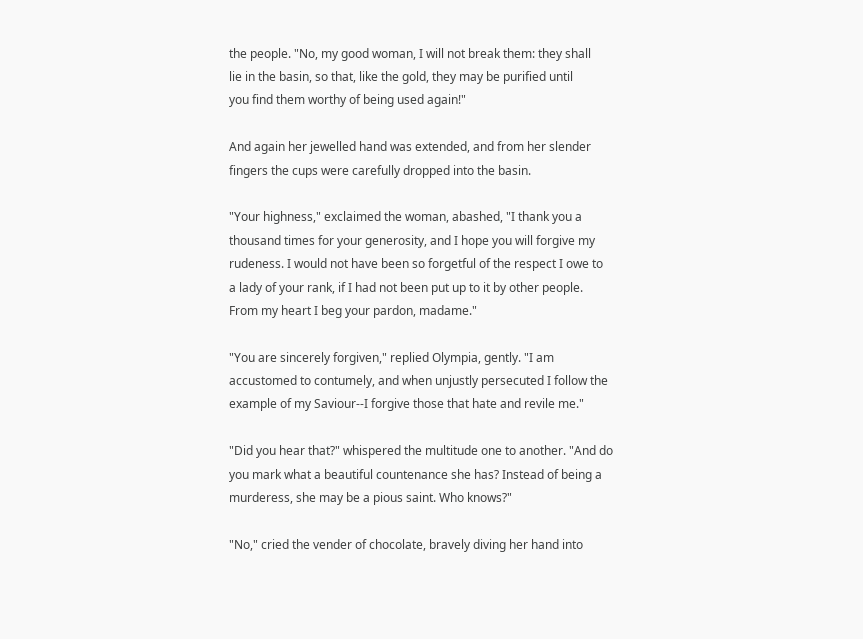the people. "No, my good woman, I will not break them: they shall
lie in the basin, so that, like the gold, they may be purified until
you find them worthy of being used again!"

And again her jewelled hand was extended, and from her slender
fingers the cups were carefully dropped into the basin.

"Your highness," exclaimed the woman, abashed, "I thank you a
thousand times for your generosity, and I hope you will forgive my
rudeness. I would not have been so forgetful of the respect I owe to
a lady of your rank, if I had not been put up to it by other people.
From my heart I beg your pardon, madame."

"You are sincerely forgiven," replied Olympia, gently. "I am
accustomed to contumely, and when unjustly persecuted I follow the
example of my Saviour--I forgive those that hate and revile me."

"Did you hear that?" whispered the multitude one to another. "And do
you mark what a beautiful countenance she has? Instead of being a
murderess, she may be a pious saint. Who knows?"

"No," cried the vender of chocolate, bravely diving her hand into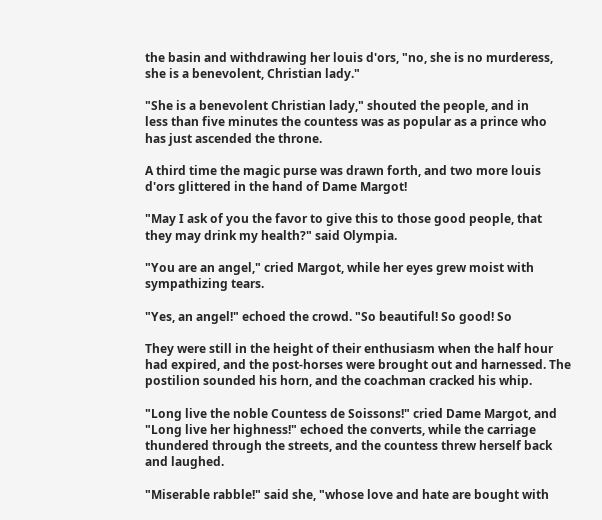the basin and withdrawing her louis d'ors, "no, she is no murderess,
she is a benevolent, Christian lady."

"She is a benevolent Christian lady," shouted the people, and in
less than five minutes the countess was as popular as a prince who
has just ascended the throne.

A third time the magic purse was drawn forth, and two more louis
d'ors glittered in the hand of Dame Margot!

"May I ask of you the favor to give this to those good people, that
they may drink my health?" said Olympia.

"You are an angel," cried Margot, while her eyes grew moist with
sympathizing tears.

"Yes, an angel!" echoed the crowd. "So beautiful! So good! So

They were still in the height of their enthusiasm when the half hour
had expired, and the post-horses were brought out and harnessed. The
postilion sounded his horn, and the coachman cracked his whip.

"Long live the noble Countess de Soissons!" cried Dame Margot, and
"Long live her highness!" echoed the converts, while the carriage
thundered through the streets, and the countess threw herself back
and laughed.

"Miserable rabble!" said she, "whose love and hate are bought with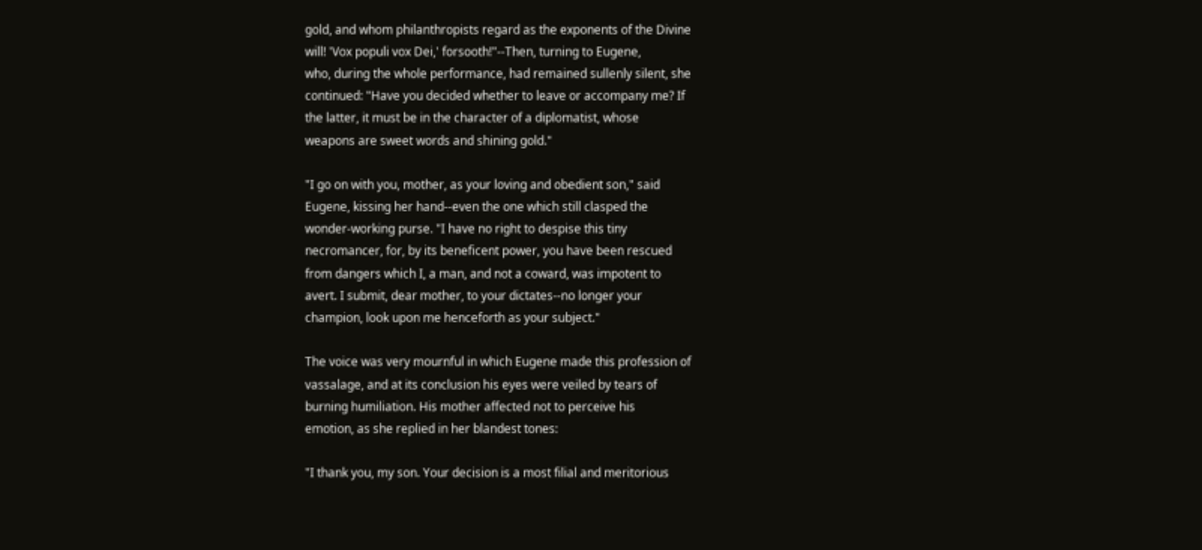gold, and whom philanthropists regard as the exponents of the Divine
will! 'Vox populi vox Dei,' forsooth!"--Then, turning to Eugene,
who, during the whole performance, had remained sullenly silent, she
continued: "Have you decided whether to leave or accompany me? If
the latter, it must be in the character of a diplomatist, whose
weapons are sweet words and shining gold."

"I go on with you, mother, as your loving and obedient son," said
Eugene, kissing her hand--even the one which still clasped the
wonder-working purse. "I have no right to despise this tiny
necromancer, for, by its beneficent power, you have been rescued
from dangers which I, a man, and not a coward, was impotent to
avert. I submit, dear mother, to your dictates--no longer your
champion, look upon me henceforth as your subject."

The voice was very mournful in which Eugene made this profession of
vassalage, and at its conclusion his eyes were veiled by tears of
burning humiliation. His mother affected not to perceive his
emotion, as she replied in her blandest tones:

"I thank you, my son. Your decision is a most filial and meritorious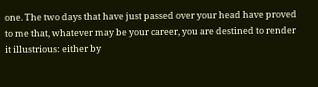one. The two days that have just passed over your head have proved
to me that, whatever may be your career, you are destined to render
it illustrious: either by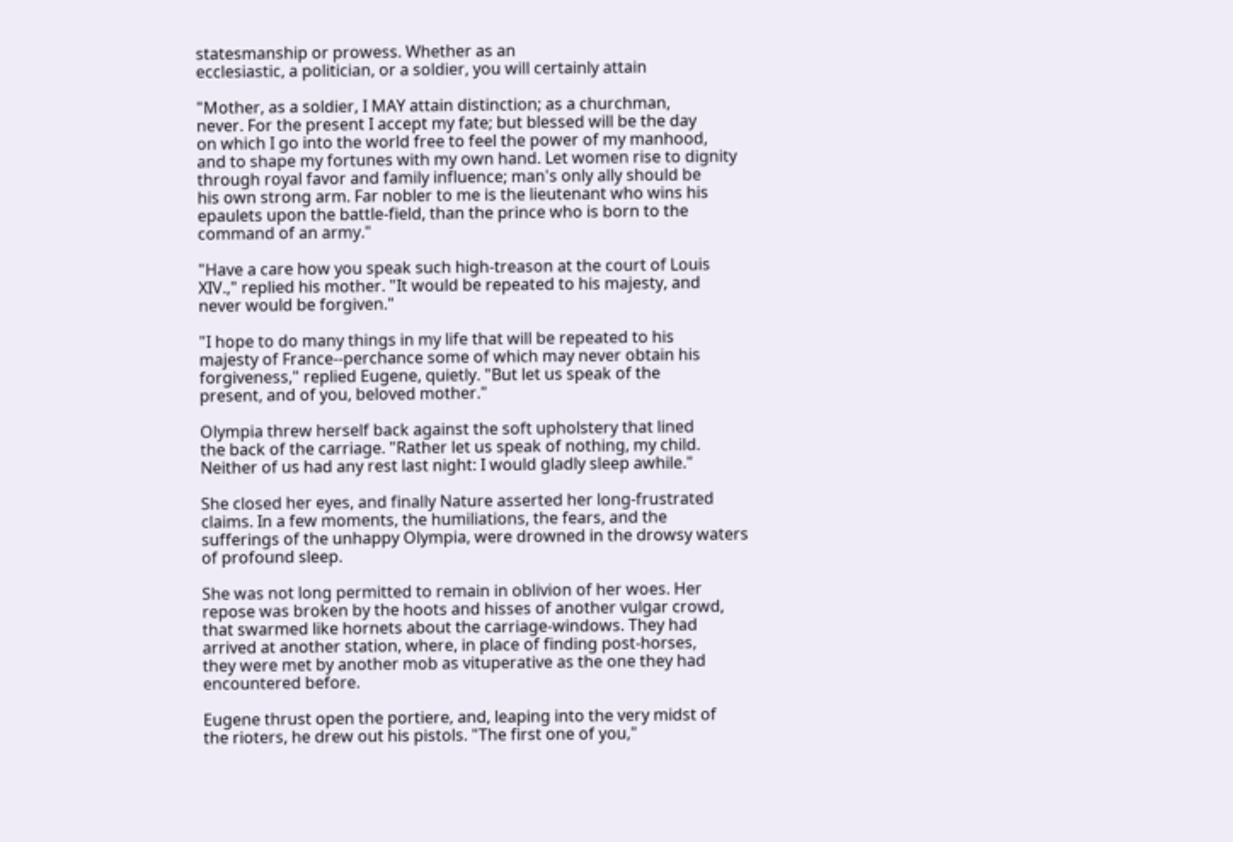statesmanship or prowess. Whether as an
ecclesiastic, a politician, or a soldier, you will certainly attain

"Mother, as a soldier, I MAY attain distinction; as a churchman,
never. For the present I accept my fate; but blessed will be the day
on which I go into the world free to feel the power of my manhood,
and to shape my fortunes with my own hand. Let women rise to dignity
through royal favor and family influence; man's only ally should be
his own strong arm. Far nobler to me is the lieutenant who wins his
epaulets upon the battle-field, than the prince who is born to the
command of an army."

"Have a care how you speak such high-treason at the court of Louis
XIV.," replied his mother. "It would be repeated to his majesty, and
never would be forgiven."

"I hope to do many things in my life that will be repeated to his
majesty of France--perchance some of which may never obtain his
forgiveness," replied Eugene, quietly. "But let us speak of the
present, and of you, beloved mother."

Olympia threw herself back against the soft upholstery that lined
the back of the carriage. "Rather let us speak of nothing, my child.
Neither of us had any rest last night: I would gladly sleep awhile."

She closed her eyes, and finally Nature asserted her long-frustrated
claims. In a few moments, the humiliations, the fears, and the
sufferings of the unhappy Olympia, were drowned in the drowsy waters
of profound sleep.

She was not long permitted to remain in oblivion of her woes. Her
repose was broken by the hoots and hisses of another vulgar crowd,
that swarmed like hornets about the carriage-windows. They had
arrived at another station, where, in place of finding post-horses,
they were met by another mob as vituperative as the one they had
encountered before.

Eugene thrust open the portiere, and, leaping into the very midst of
the rioters, he drew out his pistols. "The first one of you,"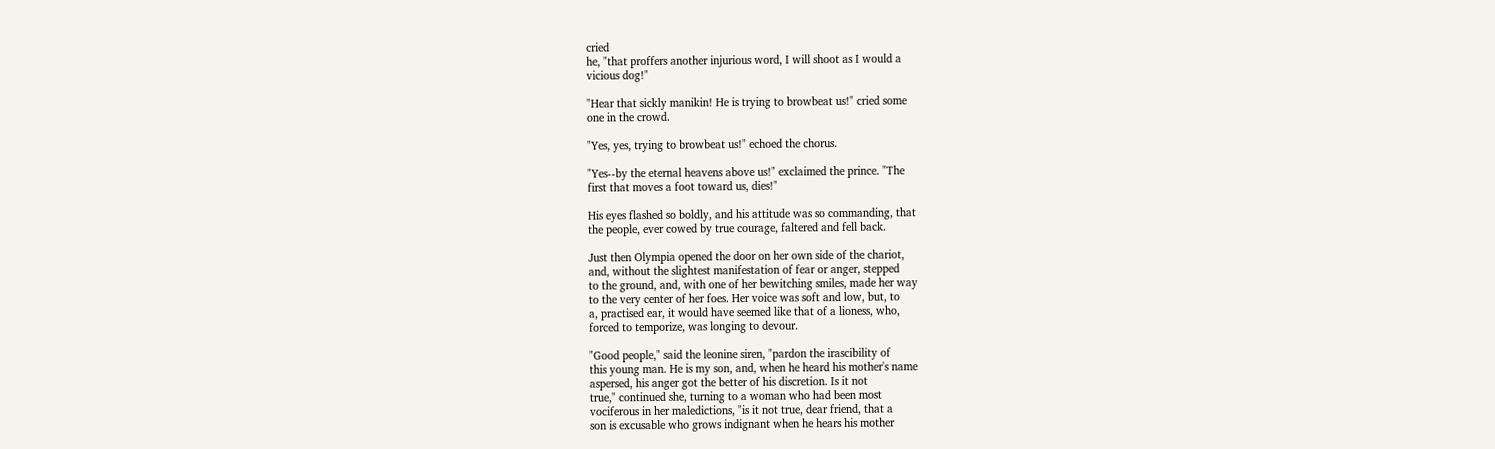cried
he, "that proffers another injurious word, I will shoot as I would a
vicious dog!"

"Hear that sickly manikin! He is trying to browbeat us!" cried some
one in the crowd.

"Yes, yes, trying to browbeat us!" echoed the chorus.

"Yes--by the eternal heavens above us!" exclaimed the prince. "The
first that moves a foot toward us, dies!"

His eyes flashed so boldly, and his attitude was so commanding, that
the people, ever cowed by true courage, faltered and fell back.

Just then Olympia opened the door on her own side of the chariot,
and, without the slightest manifestation of fear or anger, stepped
to the ground, and, with one of her bewitching smiles, made her way
to the very center of her foes. Her voice was soft and low, but, to
a, practised ear, it would have seemed like that of a lioness, who,
forced to temporize, was longing to devour.

"Good people," said the leonine siren, "pardon the irascibility of
this young man. He is my son, and, when he heard his mother's name
aspersed, his anger got the better of his discretion. Is it not
true," continued she, turning to a woman who had been most
vociferous in her maledictions, "is it not true, dear friend, that a
son is excusable who grows indignant when he hears his mother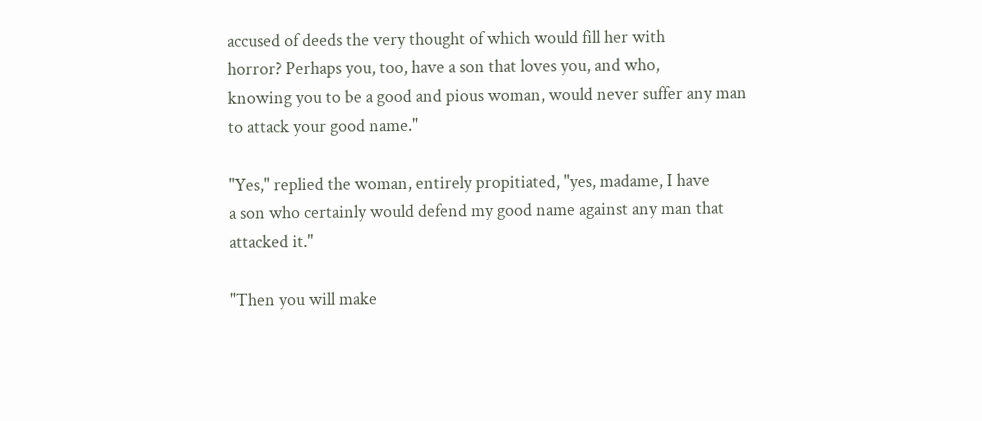accused of deeds the very thought of which would fill her with
horror? Perhaps you, too, have a son that loves you, and who,
knowing you to be a good and pious woman, would never suffer any man
to attack your good name."

"Yes," replied the woman, entirely propitiated, "yes, madame, I have
a son who certainly would defend my good name against any man that
attacked it."

"Then you will make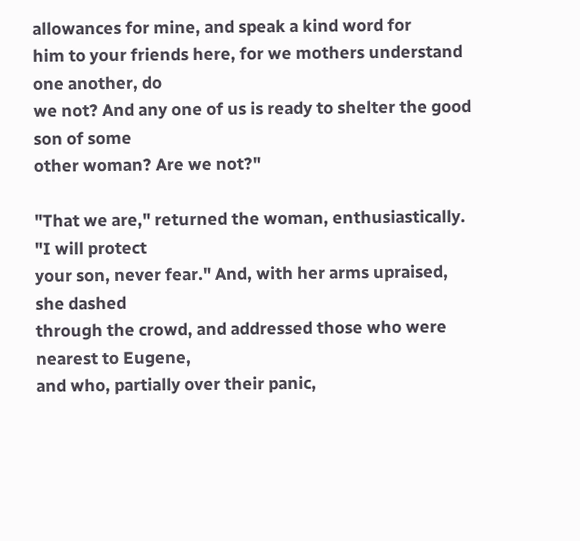allowances for mine, and speak a kind word for
him to your friends here, for we mothers understand one another, do
we not? And any one of us is ready to shelter the good son of some
other woman? Are we not?"

"That we are," returned the woman, enthusiastically. "I will protect
your son, never fear." And, with her arms upraised, she dashed
through the crowd, and addressed those who were nearest to Eugene,
and who, partially over their panic,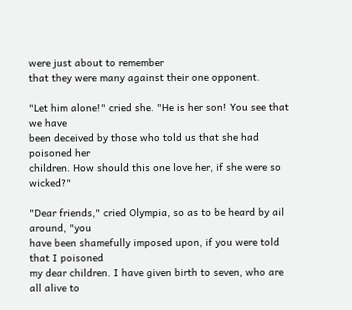were just about to remember
that they were many against their one opponent.

"Let him alone!" cried she. "He is her son! You see that we have
been deceived by those who told us that she had poisoned her
children. How should this one love her, if she were so wicked?"

"Dear friends," cried Olympia, so as to be heard by ail around, "you
have been shamefully imposed upon, if you were told that I poisoned
my dear children. I have given birth to seven, who are all alive to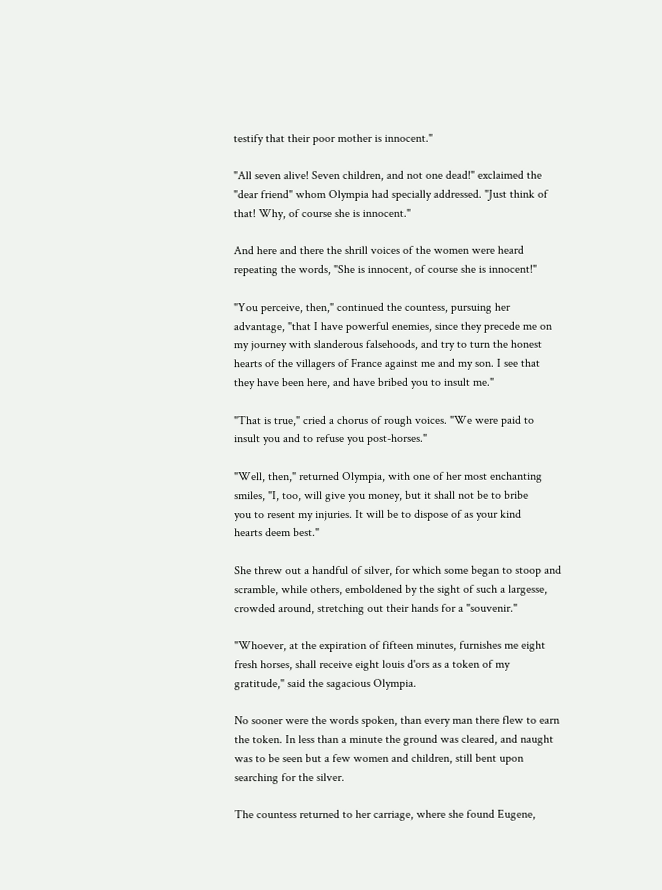testify that their poor mother is innocent."

"All seven alive! Seven children, and not one dead!" exclaimed the
"dear friend" whom Olympia had specially addressed. "Just think of
that! Why, of course she is innocent."

And here and there the shrill voices of the women were heard
repeating the words, "She is innocent, of course she is innocent!"

"You perceive, then," continued the countess, pursuing her
advantage, "that I have powerful enemies, since they precede me on
my journey with slanderous falsehoods, and try to turn the honest
hearts of the villagers of France against me and my son. I see that
they have been here, and have bribed you to insult me."

"That is true," cried a chorus of rough voices. "We were paid to
insult you and to refuse you post-horses."

"Well, then," returned Olympia, with one of her most enchanting
smiles, "I, too, will give you money, but it shall not be to bribe
you to resent my injuries. It will be to dispose of as your kind
hearts deem best."

She threw out a handful of silver, for which some began to stoop and
scramble, while others, emboldened by the sight of such a largesse,
crowded around, stretching out their hands for a "souvenir."

"Whoever, at the expiration of fifteen minutes, furnishes me eight
fresh horses, shall receive eight louis d'ors as a token of my
gratitude," said the sagacious Olympia.

No sooner were the words spoken, than every man there flew to earn
the token. In less than a minute the ground was cleared, and naught
was to be seen but a few women and children, still bent upon
searching for the silver.

The countess returned to her carriage, where she found Eugene,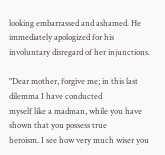looking embarrassed and ashamed. He immediately apologized for his
involuntary disregard of her injunctions.

"Dear mother, forgive me; in this last dilemma I have conducted
myself like a madman, while you have shown that you possess true
heroism. I see how very much wiser you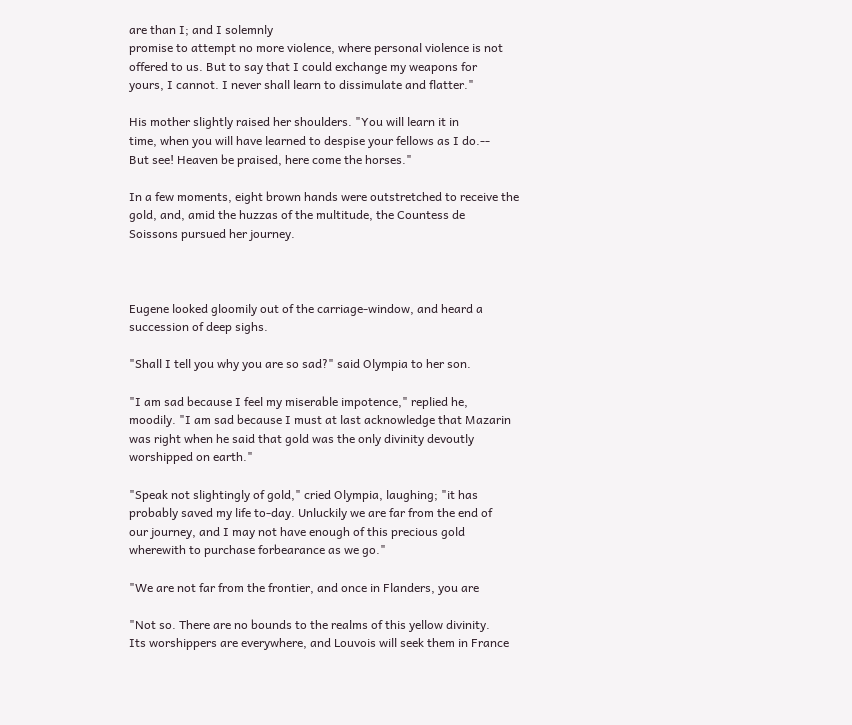are than I; and I solemnly
promise to attempt no more violence, where personal violence is not
offered to us. But to say that I could exchange my weapons for
yours, I cannot. I never shall learn to dissimulate and flatter."

His mother slightly raised her shoulders. "You will learn it in
time, when you will have learned to despise your fellows as I do.--
But see! Heaven be praised, here come the horses."

In a few moments, eight brown hands were outstretched to receive the
gold, and, amid the huzzas of the multitude, the Countess de
Soissons pursued her journey.



Eugene looked gloomily out of the carriage-window, and heard a
succession of deep sighs.

"Shall I tell you why you are so sad?" said Olympia to her son.

"I am sad because I feel my miserable impotence," replied he,
moodily. "I am sad because I must at last acknowledge that Mazarin
was right when he said that gold was the only divinity devoutly
worshipped on earth."

"Speak not slightingly of gold," cried Olympia, laughing; "it has
probably saved my life to-day. Unluckily we are far from the end of
our journey, and I may not have enough of this precious gold
wherewith to purchase forbearance as we go."

"We are not far from the frontier, and once in Flanders, you are

"Not so. There are no bounds to the realms of this yellow divinity.
Its worshippers are everywhere, and Louvois will seek them in France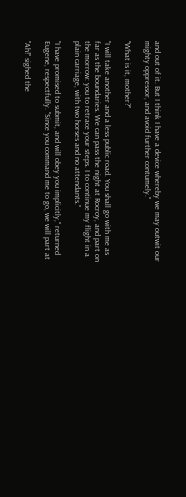and out of it. But I think I have a device whereby we may outwit our
mighty oppressor, and avoid further contumely."

"What is it, mother?"

"I will take another and a less public road. You shall go with me as
far as the boundaries. We can pass the night at Rocroy, and part on
the morrow: you to retrace your steps. I to continue my flight in a
plain carriage, with two horses and no attendants."

"I have promised to submit, and will obey you implicitly," returned
Eugene, respectfully. "Since you command me to go, we will part at

"Ah!" sighed the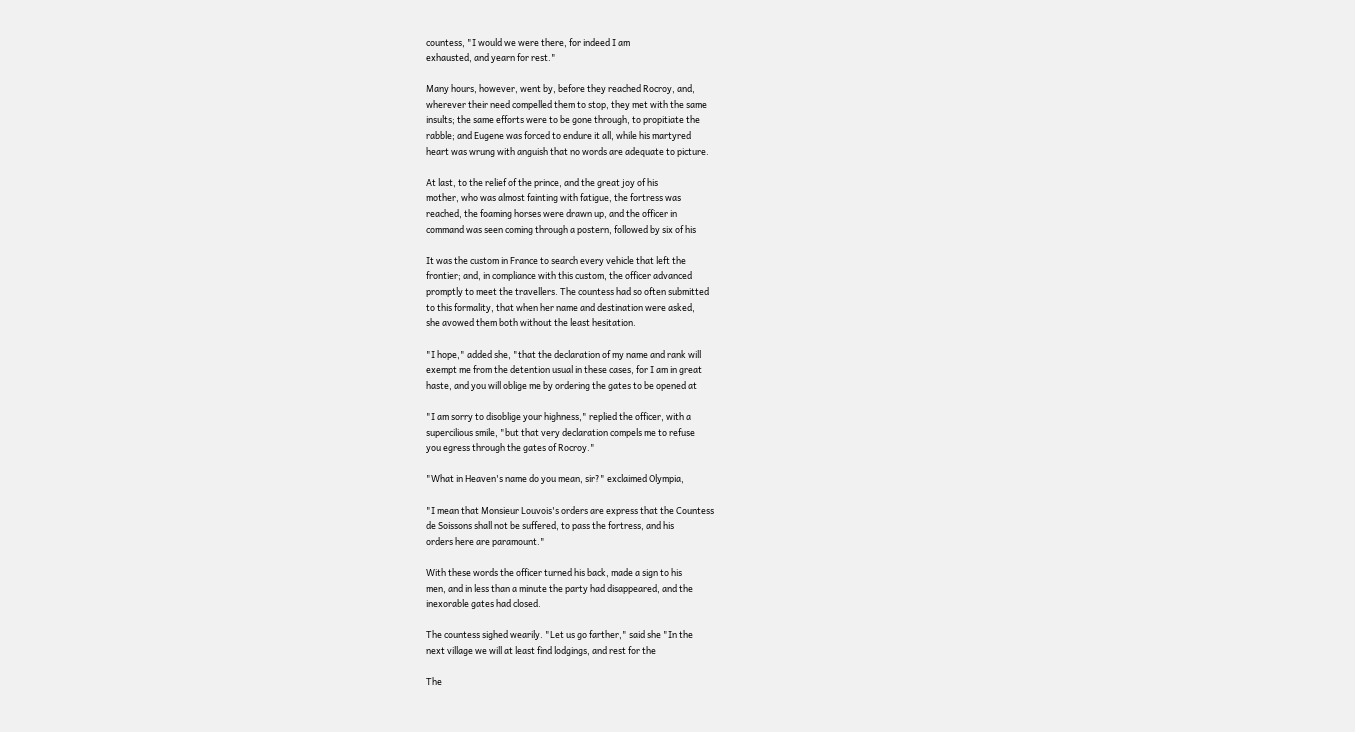countess, "I would we were there, for indeed I am
exhausted, and yearn for rest."

Many hours, however, went by, before they reached Rocroy, and,
wherever their need compelled them to stop, they met with the same
insults; the same efforts were to be gone through, to propitiate the
rabble; and Eugene was forced to endure it all, while his martyred
heart was wrung with anguish that no words are adequate to picture.

At last, to the relief of the prince, and the great joy of his
mother, who was almost fainting with fatigue, the fortress was
reached, the foaming horses were drawn up, and the officer in
command was seen coming through a postern, followed by six of his

It was the custom in France to search every vehicle that left the
frontier; and, in compliance with this custom, the officer advanced
promptly to meet the travellers. The countess had so often submitted
to this formality, that when her name and destination were asked,
she avowed them both without the least hesitation.

"I hope," added she, "that the declaration of my name and rank will
exempt me from the detention usual in these cases, for I am in great
haste, and you will oblige me by ordering the gates to be opened at

"I am sorry to disoblige your highness," replied the officer, with a
supercilious smile, "but that very declaration compels me to refuse
you egress through the gates of Rocroy."

"What in Heaven's name do you mean, sir?" exclaimed Olympia,

"I mean that Monsieur Louvois's orders are express that the Countess
de Soissons shall not be suffered, to pass the fortress, and his
orders here are paramount."

With these words the officer turned his back, made a sign to his
men, and in less than a minute the party had disappeared, and the
inexorable gates had closed.

The countess sighed wearily. "Let us go farther," said she "In the
next village we will at least find lodgings, and rest for the

The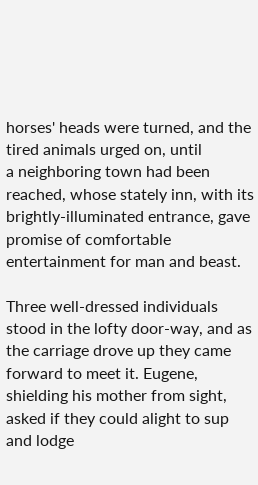horses' heads were turned, and the tired animals urged on, until
a neighboring town had been reached, whose stately inn, with its
brightly-illuminated entrance, gave promise of comfortable
entertainment for man and beast.

Three well-dressed individuals stood in the lofty door-way, and as
the carriage drove up they came forward to meet it. Eugene,
shielding his mother from sight, asked if they could alight to sup
and lodge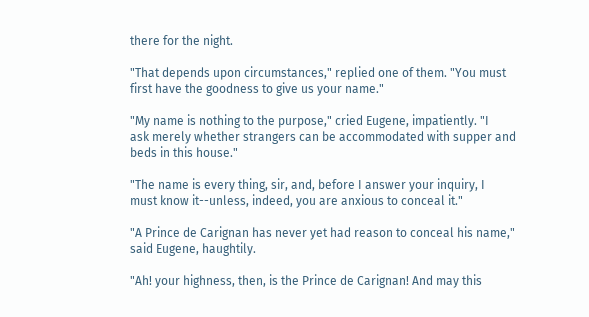there for the night.

"That depends upon circumstances," replied one of them. "You must
first have the goodness to give us your name."

"My name is nothing to the purpose," cried Eugene, impatiently. "I
ask merely whether strangers can be accommodated with supper and
beds in this house."

"The name is every thing, sir, and, before I answer your inquiry, I
must know it--unless, indeed, you are anxious to conceal it."

"A Prince de Carignan has never yet had reason to conceal his name,"
said Eugene, haughtily.

"Ah! your highness, then, is the Prince de Carignan! And may this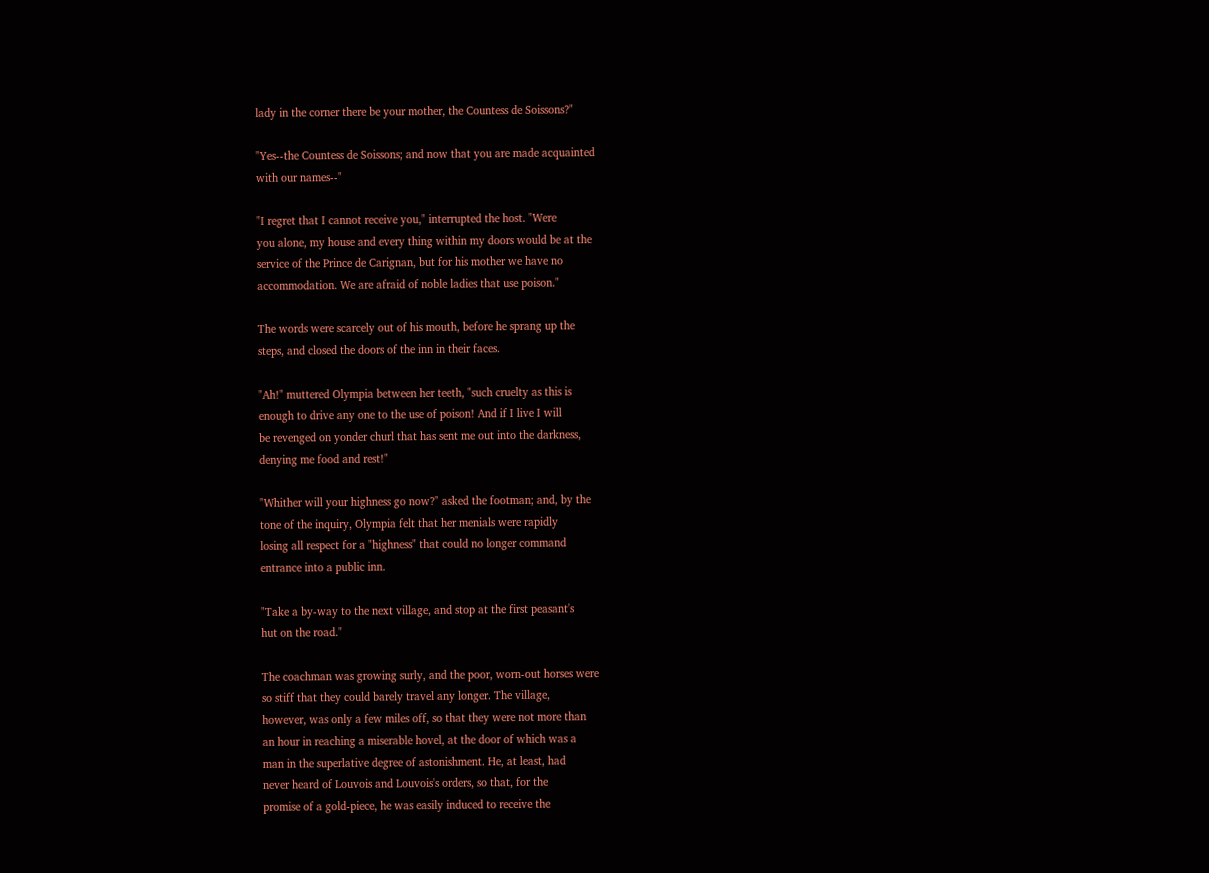lady in the corner there be your mother, the Countess de Soissons?"

"Yes--the Countess de Soissons; and now that you are made acquainted
with our names--"

"I regret that I cannot receive you," interrupted the host. "Were
you alone, my house and every thing within my doors would be at the
service of the Prince de Carignan, but for his mother we have no
accommodation. We are afraid of noble ladies that use poison."

The words were scarcely out of his mouth, before he sprang up the
steps, and closed the doors of the inn in their faces.

"Ah!" muttered Olympia between her teeth, "such cruelty as this is
enough to drive any one to the use of poison! And if I live I will
be revenged on yonder churl that has sent me out into the darkness,
denying me food and rest!"

"Whither will your highness go now?" asked the footman; and, by the
tone of the inquiry, Olympia felt that her menials were rapidly
losing all respect for a "highness" that could no longer command
entrance into a public inn.

"Take a by-way to the next village, and stop at the first peasant's
hut on the road."

The coachman was growing surly, and the poor, worn-out horses were
so stiff that they could barely travel any longer. The village,
however, was only a few miles off, so that they were not more than
an hour in reaching a miserable hovel, at the door of which was a
man in the superlative degree of astonishment. He, at least, had
never heard of Louvois and Louvois's orders, so that, for the
promise of a gold-piece, he was easily induced to receive the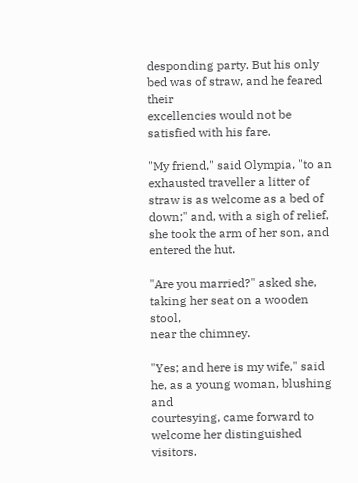desponding party. But his only bed was of straw, and he feared their
excellencies would not be satisfied with his fare.

"My friend," said Olympia, "to an exhausted traveller a litter of
straw is as welcome as a bed of down;" and, with a sigh of relief,
she took the arm of her son, and entered the hut.

"Are you married?" asked she, taking her seat on a wooden stool,
near the chimney.

"Yes; and here is my wife," said he, as a young woman, blushing and
courtesying, came forward to welcome her distinguished visitors.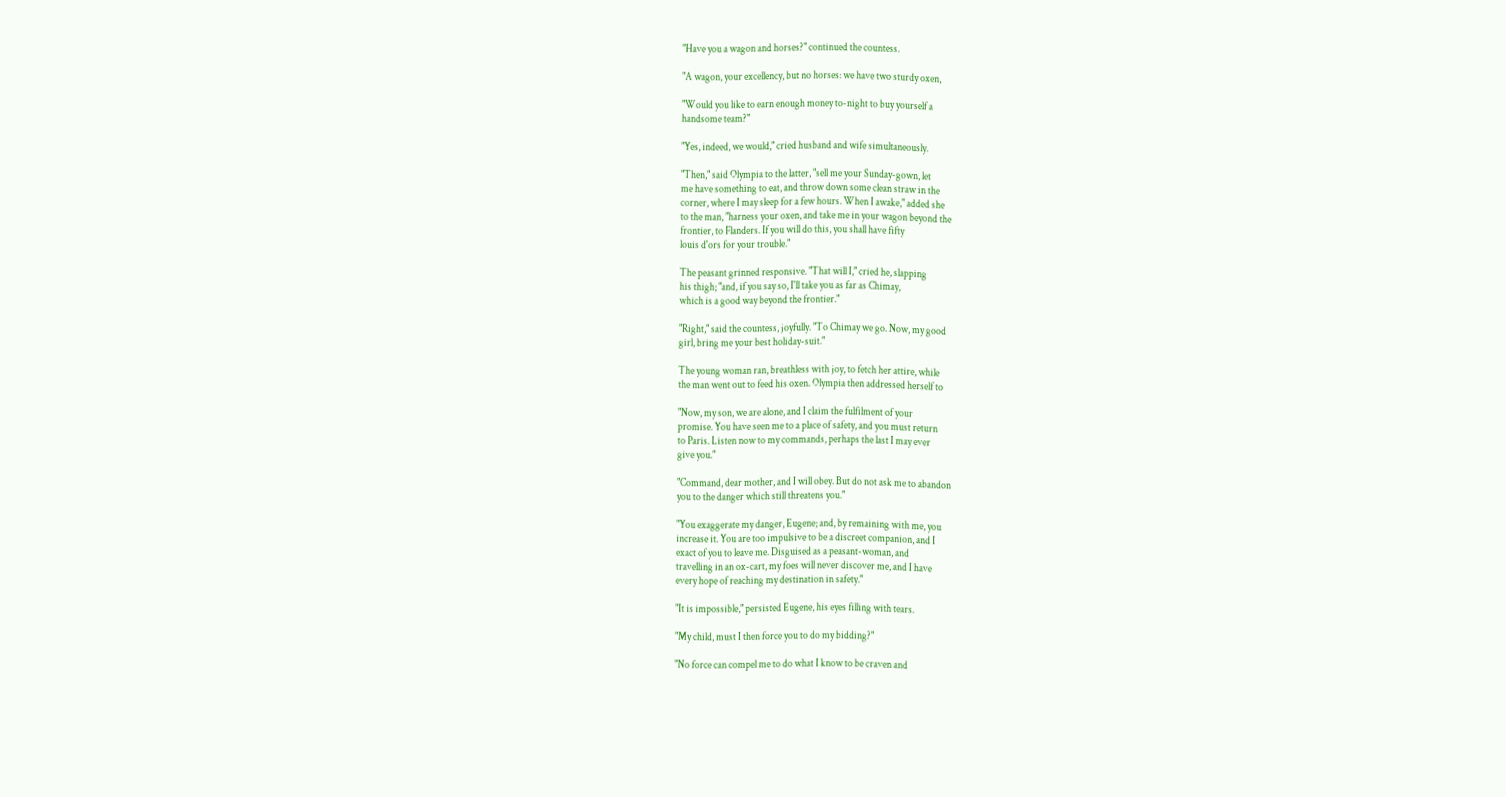"Have you a wagon and horses?" continued the countess.

"A wagon, your excellency, but no horses: we have two sturdy oxen,

"Would you like to earn enough money to-night to buy yourself a
handsome team?"

"Yes, indeed, we would," cried husband and wife simultaneously.

"Then," said Olympia to the latter, "sell me your Sunday-gown, let
me have something to eat, and throw down some clean straw in the
corner, where I may sleep for a few hours. When I awake," added she
to the man, "harness your oxen, and take me in your wagon beyond the
frontier, to Flanders. If you will do this, you shall have fifty
louis d'ors for your trouble."

The peasant grinned responsive. "That will I," cried he, slapping
his thigh; "and, if you say so, I'll take you as far as Chimay,
which is a good way beyond the frontier."

"Right," said the countess, joyfully. "To Chimay we go. Now, my good
girl, bring me your best holiday-suit."

The young woman ran, breathless with joy, to fetch her attire, while
the man went out to feed his oxen. Olympia then addressed herself to

"Now, my son, we are alone, and I claim the fulfilment of your
promise. You have seen me to a place of safety, and you must return
to Paris. Listen now to my commands, perhaps the last I may ever
give you."

"Command, dear mother, and I will obey. But do not ask me to abandon
you to the danger which still threatens you."

"You exaggerate my danger, Eugene; and, by remaining with me, you
increase it. You are too impulsive to be a discreet companion, and I
exact of you to leave me. Disguised as a peasant-woman, and
travelling in an ox-cart, my foes will never discover me, and I have
every hope of reaching my destination in safety."

"It is impossible," persisted Eugene, his eyes filling with tears.

"My child, must I then force you to do my bidding?"

"No force can compel me to do what I know to be craven and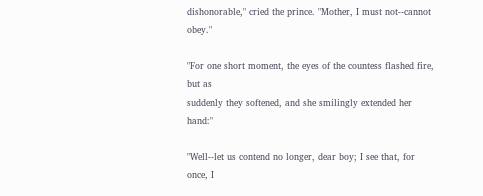dishonorable," cried the prince. "Mother, I must not--cannot obey."

"For one short moment, the eyes of the countess flashed fire, but as
suddenly they softened, and she smilingly extended her hand:"

"Well--let us contend no longer, dear boy; I see that, for once, I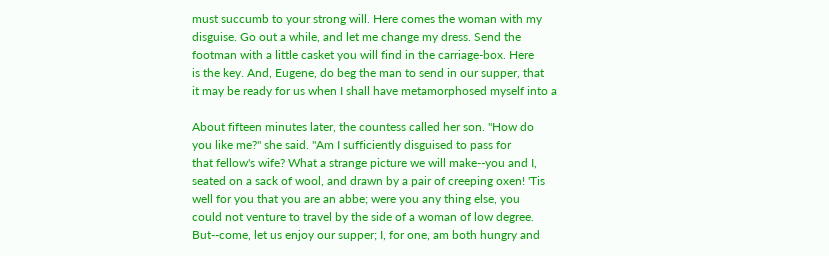must succumb to your strong will. Here comes the woman with my
disguise. Go out a while, and let me change my dress. Send the
footman with a little casket you will find in the carriage-box. Here
is the key. And, Eugene, do beg the man to send in our supper, that
it may be ready for us when I shall have metamorphosed myself into a

About fifteen minutes later, the countess called her son. "How do
you like me?" she said. "Am I sufficiently disguised to pass for
that fellow's wife? What a strange picture we will make--you and I,
seated on a sack of wool, and drawn by a pair of creeping oxen! 'Tis
well for you that you are an abbe; were you any thing else, you
could not venture to travel by the side of a woman of low degree.
But--come, let us enjoy our supper; I, for one, am both hungry and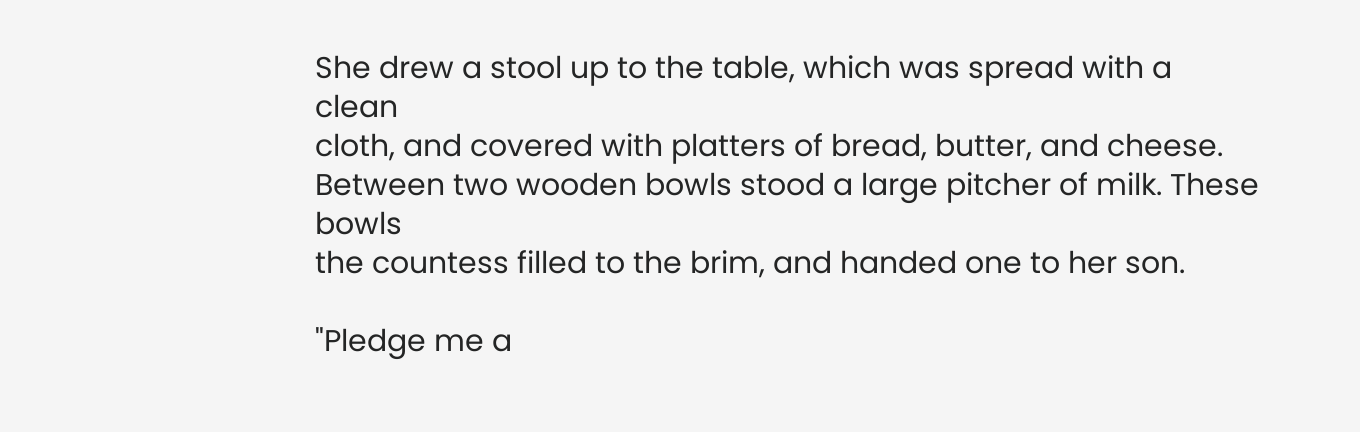She drew a stool up to the table, which was spread with a clean
cloth, and covered with platters of bread, butter, and cheese.
Between two wooden bowls stood a large pitcher of milk. These bowls
the countess filled to the brim, and handed one to her son.

"Pledge me a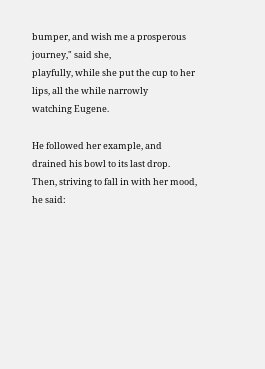bumper, and wish me a prosperous journey," said she,
playfully, while she put the cup to her lips, all the while narrowly
watching Eugene.

He followed her example, and drained his bowl to its last drop.
Then, striving to fall in with her mood, he said: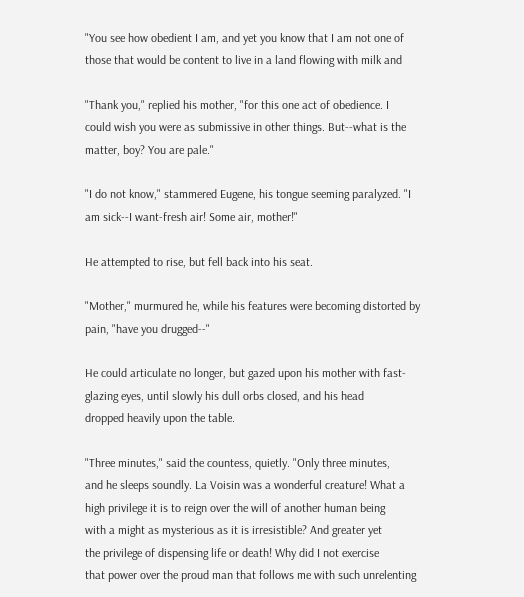"You see how obedient I am, and yet you know that I am not one of
those that would be content to live in a land flowing with milk and

"Thank you," replied his mother, "for this one act of obedience. I
could wish you were as submissive in other things. But--what is the
matter, boy? You are pale."

"I do not know," stammered Eugene, his tongue seeming paralyzed. "I
am sick--I want-fresh air! Some air, mother!"

He attempted to rise, but fell back into his seat.

"Mother," murmured he, while his features were becoming distorted by
pain, "have you drugged--"

He could articulate no longer, but gazed upon his mother with fast-
glazing eyes, until slowly his dull orbs closed, and his head
dropped heavily upon the table.

"Three minutes," said the countess, quietly. "Only three minutes,
and he sleeps soundly. La Voisin was a wonderful creature! What a
high privilege it is to reign over the will of another human being
with a might as mysterious as it is irresistible? And greater yet
the privilege of dispensing life or death! Why did I not exercise
that power over the proud man that follows me with such unrelenting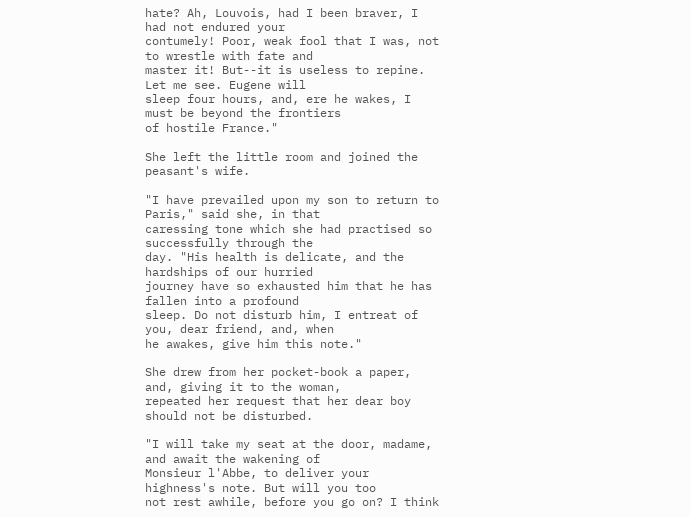hate? Ah, Louvois, had I been braver, I had not endured your
contumely! Poor, weak fool that I was, not to wrestle with fate and
master it! But--it is useless to repine. Let me see. Eugene will
sleep four hours, and, ere he wakes, I must be beyond the frontiers
of hostile France."

She left the little room and joined the peasant's wife.

"I have prevailed upon my son to return to Paris," said she, in that
caressing tone which she had practised so successfully through the
day. "His health is delicate, and the hardships of our hurried
journey have so exhausted him that he has fallen into a profound
sleep. Do not disturb him, I entreat of you, dear friend, and, when
he awakes, give him this note."

She drew from her pocket-book a paper, and, giving it to the woman,
repeated her request that her dear boy should not be disturbed.

"I will take my seat at the door, madame, and await the wakening of
Monsieur l'Abbe, to deliver your highness's note. But will you too
not rest awhile, before you go on? I think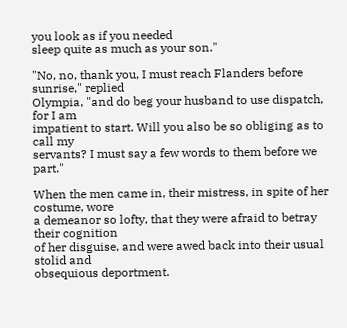you look as if you needed
sleep quite as much as your son."

"No, no, thank you, I must reach Flanders before sunrise," replied
Olympia, "and do beg your husband to use dispatch, for I am
impatient to start. Will you also be so obliging as to call my
servants? I must say a few words to them before we part."

When the men came in, their mistress, in spite of her costume, wore
a demeanor so lofty, that they were afraid to betray their cognition
of her disguise, and were awed back into their usual stolid and
obsequious deportment.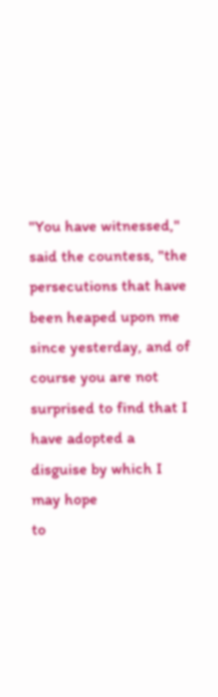"You have witnessed," said the countess, "the persecutions that have
been heaped upon me since yesterday, and of course you are not
surprised to find that I have adopted a disguise by which I may hope
to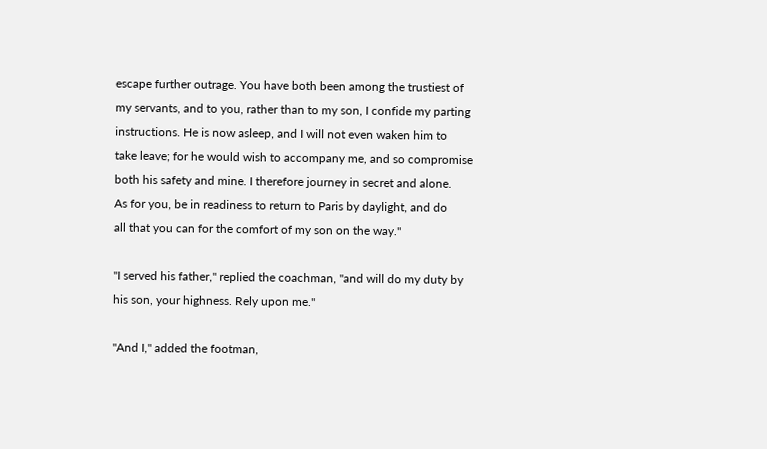escape further outrage. You have both been among the trustiest of
my servants, and to you, rather than to my son, I confide my parting
instructions. He is now asleep, and I will not even waken him to
take leave; for he would wish to accompany me, and so compromise
both his safety and mine. I therefore journey in secret and alone.
As for you, be in readiness to return to Paris by daylight, and do
all that you can for the comfort of my son on the way."

"I served his father," replied the coachman, "and will do my duty by
his son, your highness. Rely upon me."

"And I," added the footman,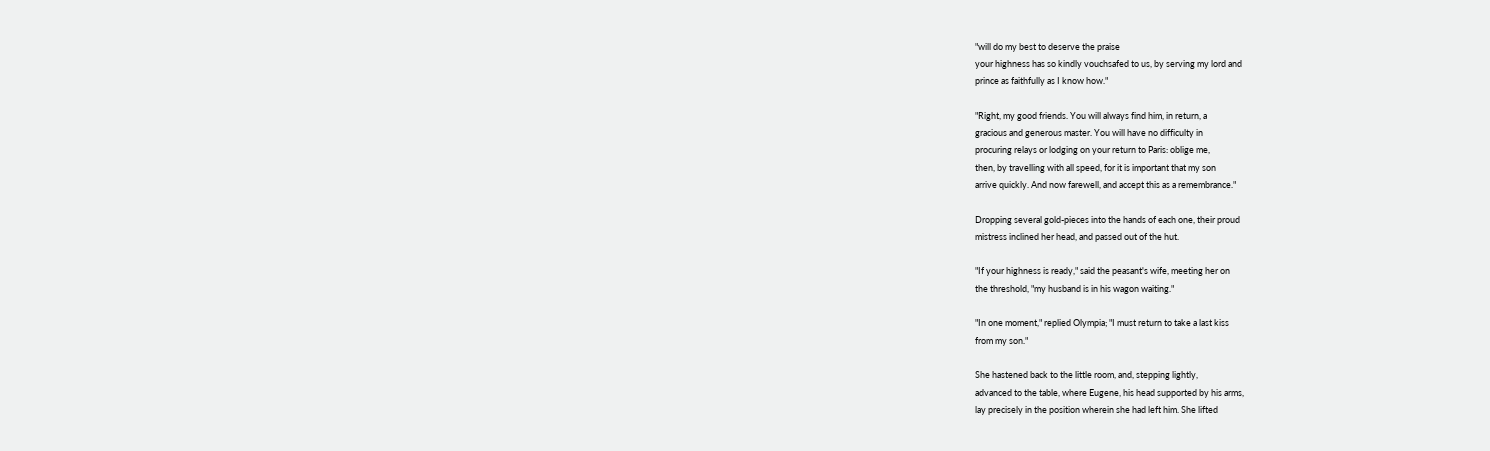"will do my best to deserve the praise
your highness has so kindly vouchsafed to us, by serving my lord and
prince as faithfully as I know how."

"Right, my good friends. You will always find him, in return, a
gracious and generous master. You will have no difficulty in
procuring relays or lodging on your return to Paris: oblige me,
then, by travelling with all speed, for it is important that my son
arrive quickly. And now farewell, and accept this as a remembrance."

Dropping several gold-pieces into the hands of each one, their proud
mistress inclined her head, and passed out of the hut.

"If your highness is ready," said the peasant's wife, meeting her on
the threshold, "my husband is in his wagon waiting."

"In one moment," replied Olympia; "I must return to take a last kiss
from my son."

She hastened back to the little room, and, stepping lightly,
advanced to the table, where Eugene, his head supported by his arms,
lay precisely in the position wherein she had left him. She lifted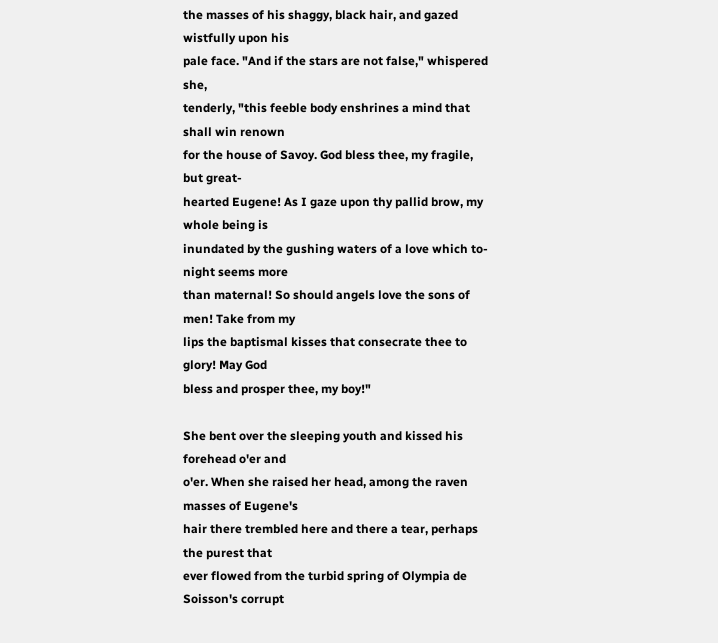the masses of his shaggy, black hair, and gazed wistfully upon his
pale face. "And if the stars are not false," whispered she,
tenderly, "this feeble body enshrines a mind that shall win renown
for the house of Savoy. God bless thee, my fragile, but great-
hearted Eugene! As I gaze upon thy pallid brow, my whole being is
inundated by the gushing waters of a love which to-night seems more
than maternal! So should angels love the sons of men! Take from my
lips the baptismal kisses that consecrate thee to glory! May God
bless and prosper thee, my boy!"

She bent over the sleeping youth and kissed his forehead o'er and
o'er. When she raised her head, among the raven masses of Eugene's
hair there trembled here and there a tear, perhaps the purest that
ever flowed from the turbid spring of Olympia de Soisson's corrupt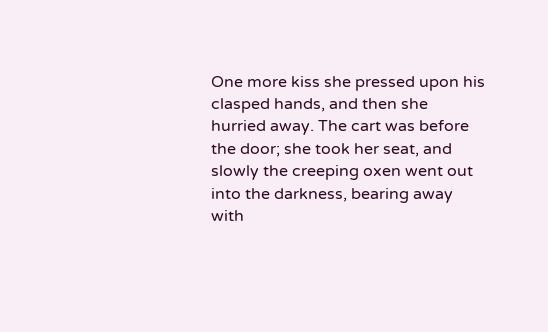One more kiss she pressed upon his clasped hands, and then she
hurried away. The cart was before the door; she took her seat, and
slowly the creeping oxen went out into the darkness, bearing away
with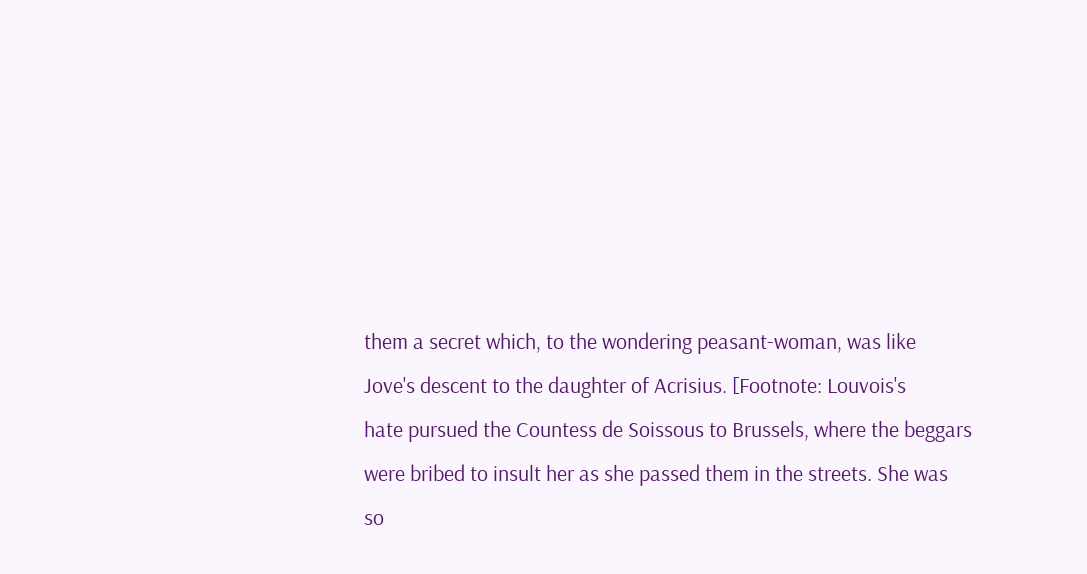them a secret which, to the wondering peasant-woman, was like
Jove's descent to the daughter of Acrisius. [Footnote: Louvois's
hate pursued the Countess de Soissous to Brussels, where the beggars
were bribed to insult her as she passed them in the streets. She was
so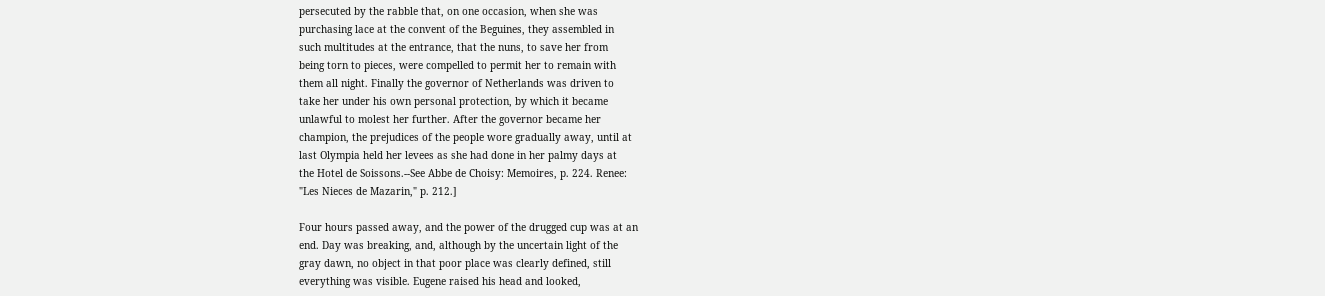persecuted by the rabble that, on one occasion, when she was
purchasing lace at the convent of the Beguines, they assembled in
such multitudes at the entrance, that the nuns, to save her from
being torn to pieces, were compelled to permit her to remain with
them all night. Finally the governor of Netherlands was driven to
take her under his own personal protection, by which it became
unlawful to molest her further. After the governor became her
champion, the prejudices of the people wore gradually away, until at
last Olympia held her levees as she had done in her palmy days at
the Hotel de Soissons.--See Abbe de Choisy: Memoires, p. 224. Renee:
"Les Nieces de Mazarin," p. 212.]

Four hours passed away, and the power of the drugged cup was at an
end. Day was breaking, and, although by the uncertain light of the
gray dawn, no object in that poor place was clearly defined, still
everything was visible. Eugene raised his head and looked,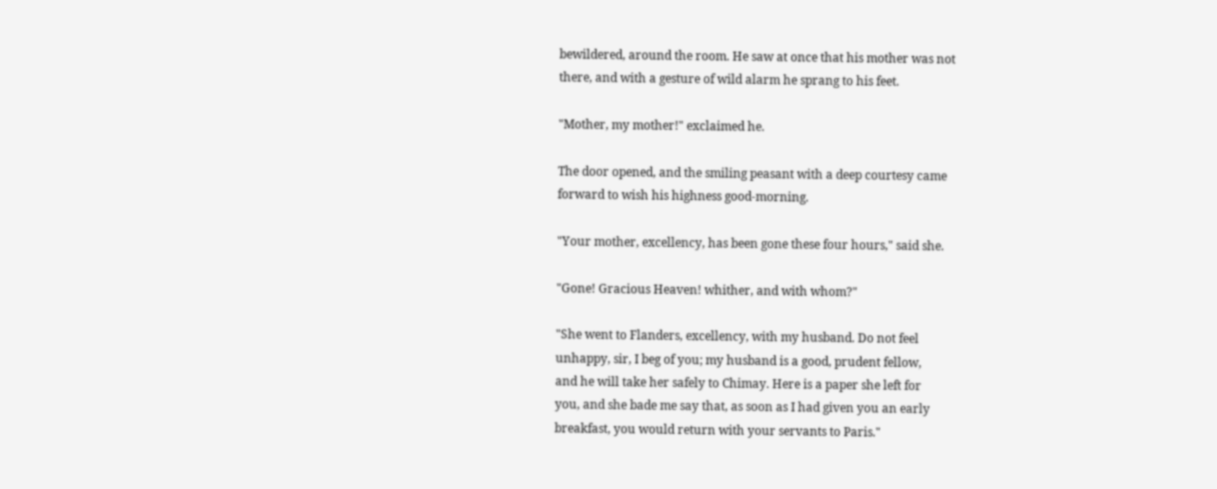bewildered, around the room. He saw at once that his mother was not
there, and with a gesture of wild alarm he sprang to his feet.

"Mother, my mother!" exclaimed he.

The door opened, and the smiling peasant with a deep courtesy came
forward to wish his highness good-morning.

"Your mother, excellency, has been gone these four hours," said she.

"Gone! Gracious Heaven! whither, and with whom?"

"She went to Flanders, excellency, with my husband. Do not feel
unhappy, sir, I beg of you; my husband is a good, prudent fellow,
and he will take her safely to Chimay. Here is a paper she left for
you, and she bade me say that, as soon as I had given you an early
breakfast, you would return with your servants to Paris."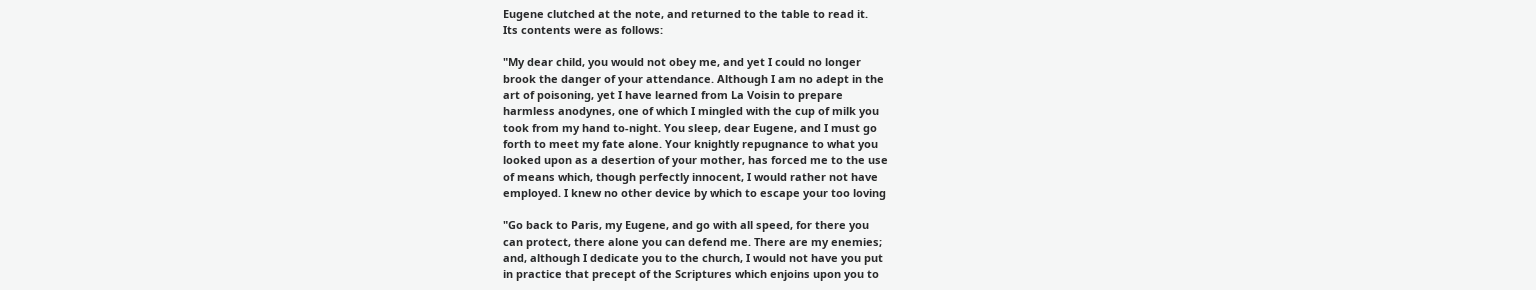Eugene clutched at the note, and returned to the table to read it.
Its contents were as follows:

"My dear child, you would not obey me, and yet I could no longer
brook the danger of your attendance. Although I am no adept in the
art of poisoning, yet I have learned from La Voisin to prepare
harmless anodynes, one of which I mingled with the cup of milk you
took from my hand to-night. You sleep, dear Eugene, and I must go
forth to meet my fate alone. Your knightly repugnance to what you
looked upon as a desertion of your mother, has forced me to the use
of means which, though perfectly innocent, I would rather not have
employed. I knew no other device by which to escape your too loving

"Go back to Paris, my Eugene, and go with all speed, for there you
can protect, there alone you can defend me. There are my enemies;
and, although I dedicate you to the church, I would not have you put
in practice that precept of the Scriptures which enjoins upon you to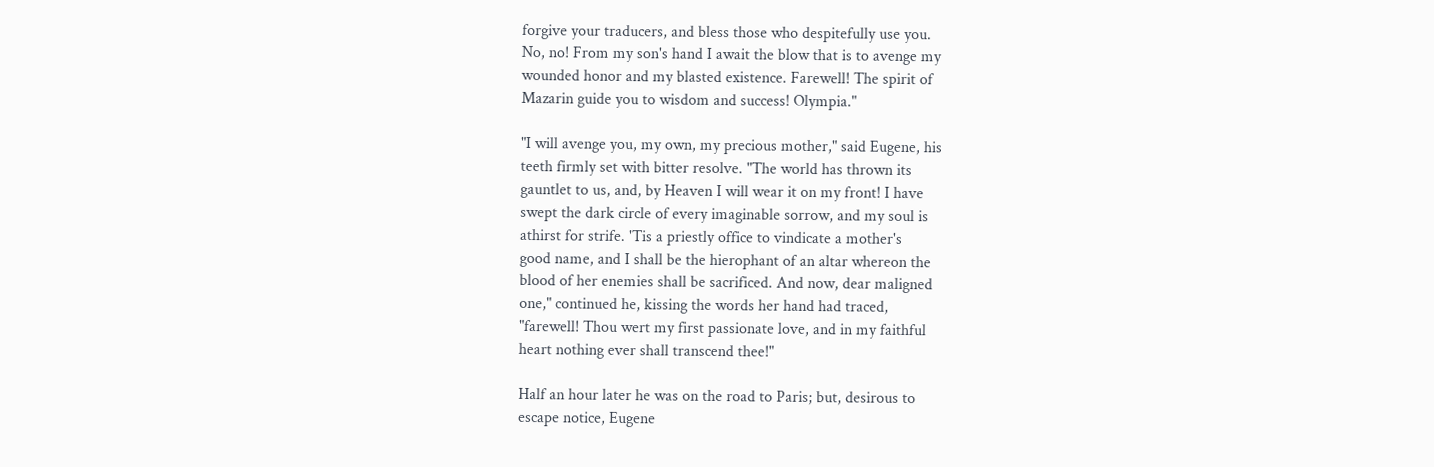forgive your traducers, and bless those who despitefully use you.
No, no! From my son's hand I await the blow that is to avenge my
wounded honor and my blasted existence. Farewell! The spirit of
Mazarin guide you to wisdom and success! Olympia."

"I will avenge you, my own, my precious mother," said Eugene, his
teeth firmly set with bitter resolve. "The world has thrown its
gauntlet to us, and, by Heaven I will wear it on my front! I have
swept the dark circle of every imaginable sorrow, and my soul is
athirst for strife. 'Tis a priestly office to vindicate a mother's
good name, and I shall be the hierophant of an altar whereon the
blood of her enemies shall be sacrificed. And now, dear maligned
one," continued he, kissing the words her hand had traced,
"farewell! Thou wert my first passionate love, and in my faithful
heart nothing ever shall transcend thee!"

Half an hour later he was on the road to Paris; but, desirous to
escape notice, Eugene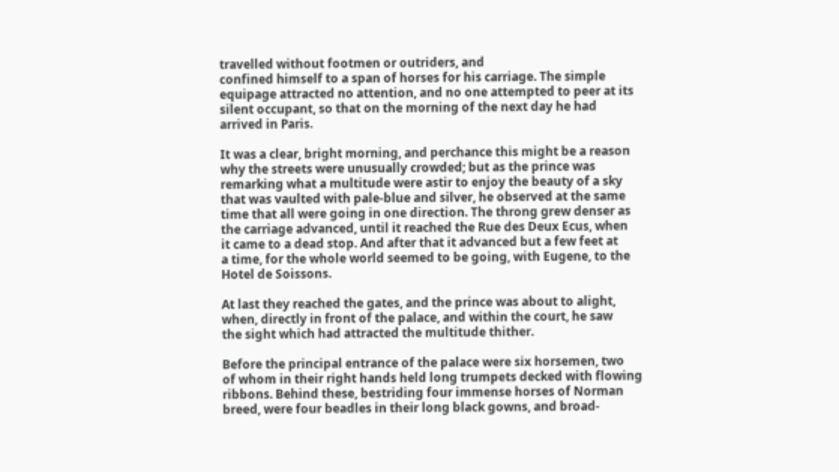travelled without footmen or outriders, and
confined himself to a span of horses for his carriage. The simple
equipage attracted no attention, and no one attempted to peer at its
silent occupant, so that on the morning of the next day he had
arrived in Paris.

It was a clear, bright morning, and perchance this might be a reason
why the streets were unusually crowded; but as the prince was
remarking what a multitude were astir to enjoy the beauty of a sky
that was vaulted with pale-blue and silver, he observed at the same
time that all were going in one direction. The throng grew denser as
the carriage advanced, until it reached the Rue des Deux Ecus, when
it came to a dead stop. And after that it advanced but a few feet at
a time, for the whole world seemed to be going, with Eugene, to the
Hotel de Soissons.

At last they reached the gates, and the prince was about to alight,
when, directly in front of the palace, and within the court, he saw
the sight which had attracted the multitude thither.

Before the principal entrance of the palace were six horsemen, two
of whom in their right hands held long trumpets decked with flowing
ribbons. Behind these, bestriding four immense horses of Norman
breed, were four beadles in their long black gowns, and broad-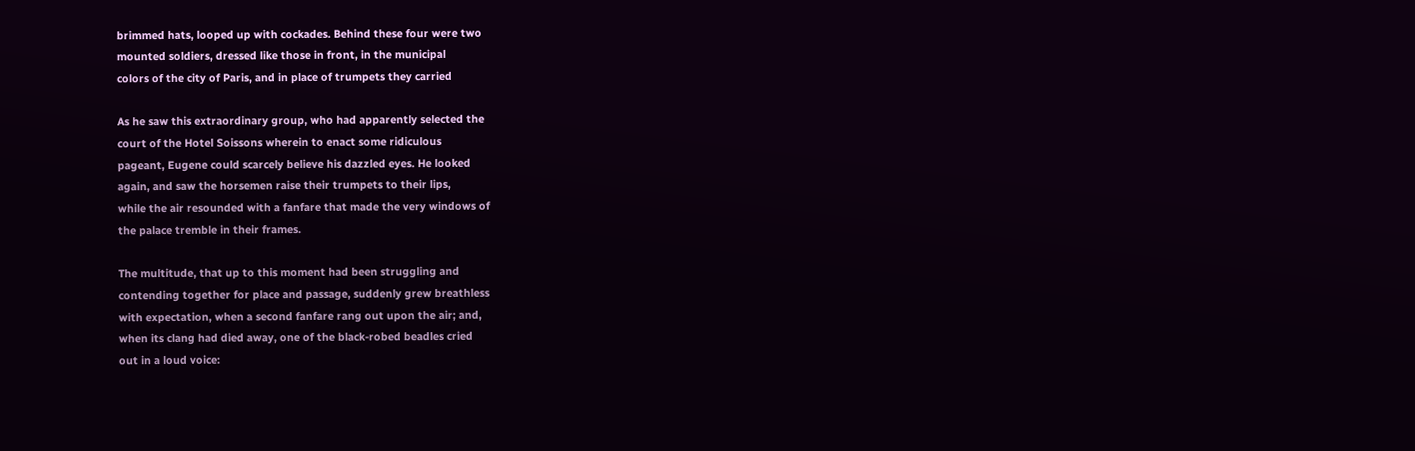brimmed hats, looped up with cockades. Behind these four were two
mounted soldiers, dressed like those in front, in the municipal
colors of the city of Paris, and in place of trumpets they carried

As he saw this extraordinary group, who had apparently selected the
court of the Hotel Soissons wherein to enact some ridiculous
pageant, Eugene could scarcely believe his dazzled eyes. He looked
again, and saw the horsemen raise their trumpets to their lips,
while the air resounded with a fanfare that made the very windows of
the palace tremble in their frames.

The multitude, that up to this moment had been struggling and
contending together for place and passage, suddenly grew breathless
with expectation, when a second fanfare rang out upon the air; and,
when its clang had died away, one of the black-robed beadles cried
out in a loud voice: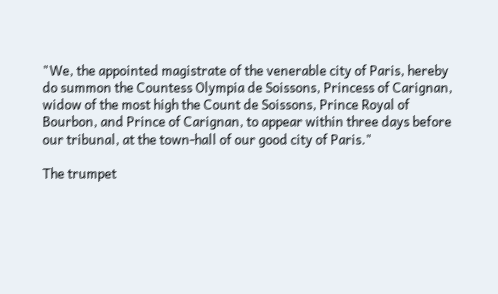"We, the appointed magistrate of the venerable city of Paris, hereby
do summon the Countess Olympia de Soissons, Princess of Carignan,
widow of the most high the Count de Soissons, Prince Royal of
Bourbon, and Prince of Carignan, to appear within three days before
our tribunal, at the town-hall of our good city of Paris."

The trumpet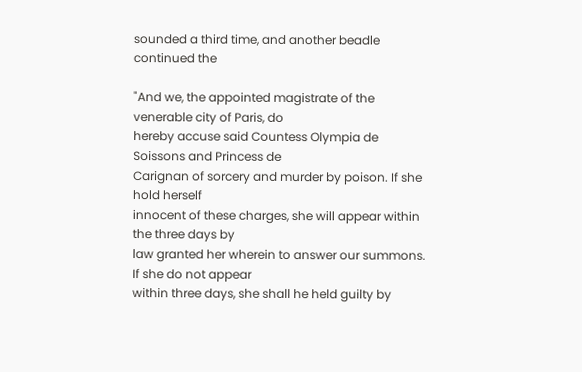sounded a third time, and another beadle continued the

"And we, the appointed magistrate of the venerable city of Paris, do
hereby accuse said Countess Olympia de Soissons and Princess de
Carignan of sorcery and murder by poison. If she hold herself
innocent of these charges, she will appear within the three days by
law granted her wherein to answer our summons. If she do not appear
within three days, she shall he held guilty by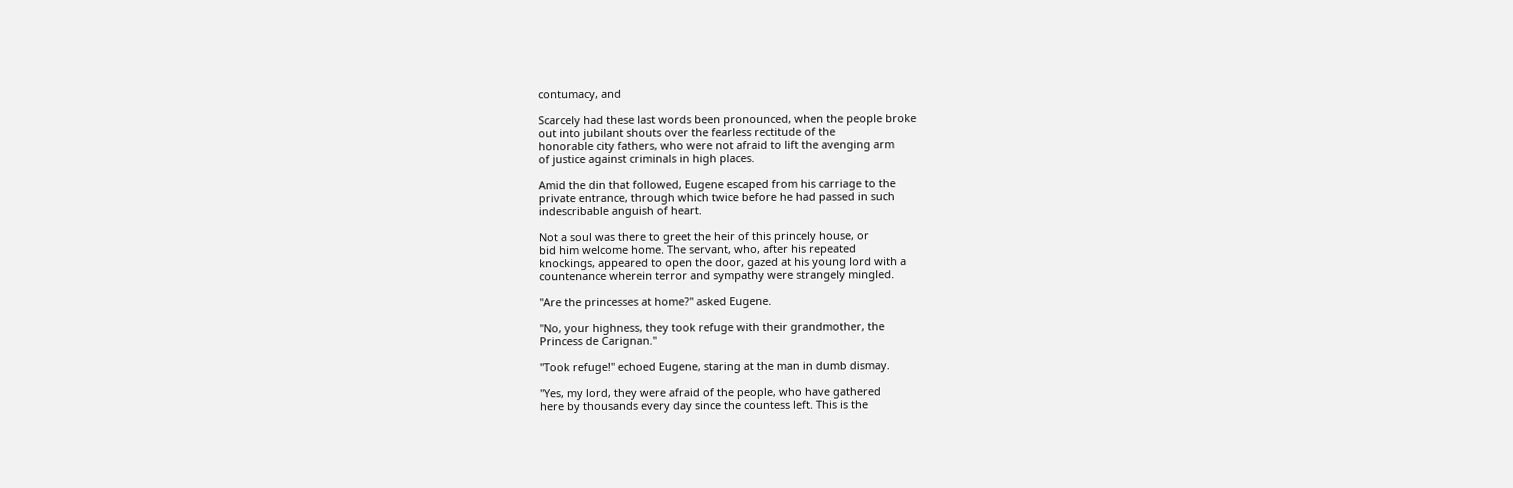contumacy, and

Scarcely had these last words been pronounced, when the people broke
out into jubilant shouts over the fearless rectitude of the
honorable city fathers, who were not afraid to lift the avenging arm
of justice against criminals in high places.

Amid the din that followed, Eugene escaped from his carriage to the
private entrance, through which twice before he had passed in such
indescribable anguish of heart.

Not a soul was there to greet the heir of this princely house, or
bid him welcome home. The servant, who, after his repeated
knockings, appeared to open the door, gazed at his young lord with a
countenance wherein terror and sympathy were strangely mingled.

"Are the princesses at home?" asked Eugene.

"No, your highness, they took refuge with their grandmother, the
Princess de Carignan."

"Took refuge!" echoed Eugene, staring at the man in dumb dismay.

"Yes, my lord, they were afraid of the people, who have gathered
here by thousands every day since the countess left. This is the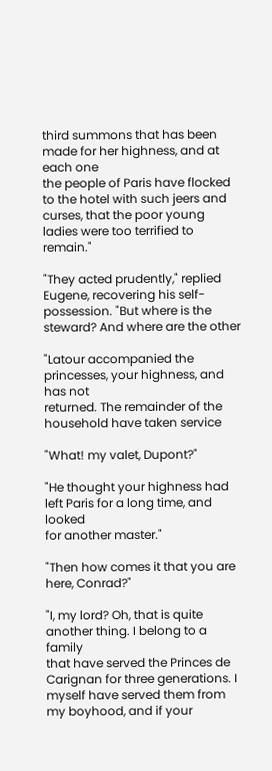third summons that has been made for her highness, and at each one
the people of Paris have flocked to the hotel with such jeers and
curses, that the poor young ladies were too terrified to remain."

"They acted prudently," replied Eugene, recovering his self-
possession. "But where is the steward? And where are the other

"Latour accompanied the princesses, your highness, and has not
returned. The remainder of the household have taken service

"What! my valet, Dupont?"

"He thought your highness had left Paris for a long time, and looked
for another master."

"Then how comes it that you are here, Conrad?"

"I, my lord? Oh, that is quite another thing. I belong to a family
that have served the Princes de Carignan for three generations. I
myself have served them from my boyhood, and if your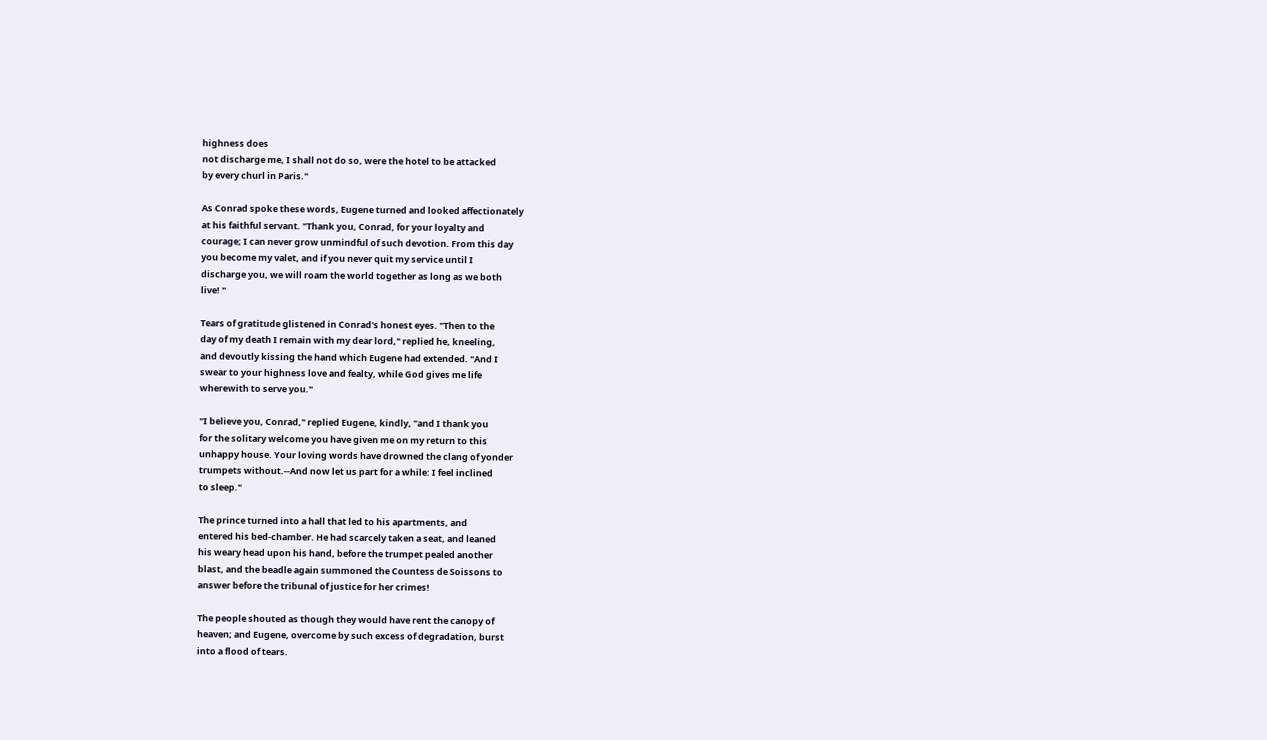highness does
not discharge me, I shall not do so, were the hotel to be attacked
by every churl in Paris."

As Conrad spoke these words, Eugene turned and looked affectionately
at his faithful servant. "Thank you, Conrad, for your loyalty and
courage; I can never grow unmindful of such devotion. From this day
you become my valet, and if you never quit my service until I
discharge you, we will roam the world together as long as we both
live! "

Tears of gratitude glistened in Conrad's honest eyes. "Then to the
day of my death I remain with my dear lord," replied he, kneeling,
and devoutly kissing the hand which Eugene had extended. "And I
swear to your highness love and fealty, while God gives me life
wherewith to serve you."

"I believe you, Conrad," replied Eugene, kindly, "and I thank you
for the solitary welcome you have given me on my return to this
unhappy house. Your loving words have drowned the clang of yonder
trumpets without.--And now let us part for a while: I feel inclined
to sleep."

The prince turned into a hall that led to his apartments, and
entered his bed-chamber. He had scarcely taken a seat, and leaned
his weary head upon his hand, before the trumpet pealed another
blast, and the beadle again summoned the Countess de Soissons to
answer before the tribunal of justice for her crimes!

The people shouted as though they would have rent the canopy of
heaven; and Eugene, overcome by such excess of degradation, burst
into a flood of tears.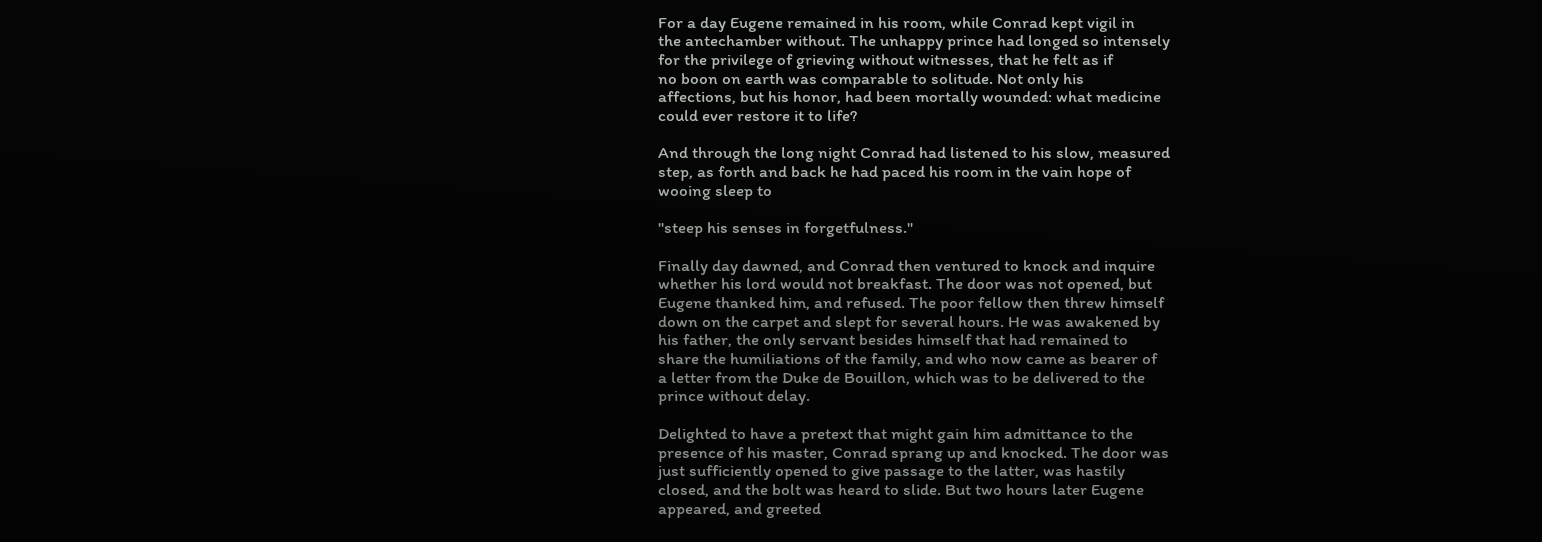For a day Eugene remained in his room, while Conrad kept vigil in
the antechamber without. The unhappy prince had longed so intensely
for the privilege of grieving without witnesses, that he felt as if
no boon on earth was comparable to solitude. Not only his
affections, but his honor, had been mortally wounded: what medicine
could ever restore it to life?

And through the long night Conrad had listened to his slow, measured
step, as forth and back he had paced his room in the vain hope of
wooing sleep to

"steep his senses in forgetfulness."

Finally day dawned, and Conrad then ventured to knock and inquire
whether his lord would not breakfast. The door was not opened, but
Eugene thanked him, and refused. The poor fellow then threw himself
down on the carpet and slept for several hours. He was awakened by
his father, the only servant besides himself that had remained to
share the humiliations of the family, and who now came as bearer of
a letter from the Duke de Bouillon, which was to be delivered to the
prince without delay.

Delighted to have a pretext that might gain him admittance to the
presence of his master, Conrad sprang up and knocked. The door was
just sufficiently opened to give passage to the latter, was hastily
closed, and the bolt was heard to slide. But two hours later Eugene
appeared, and greeted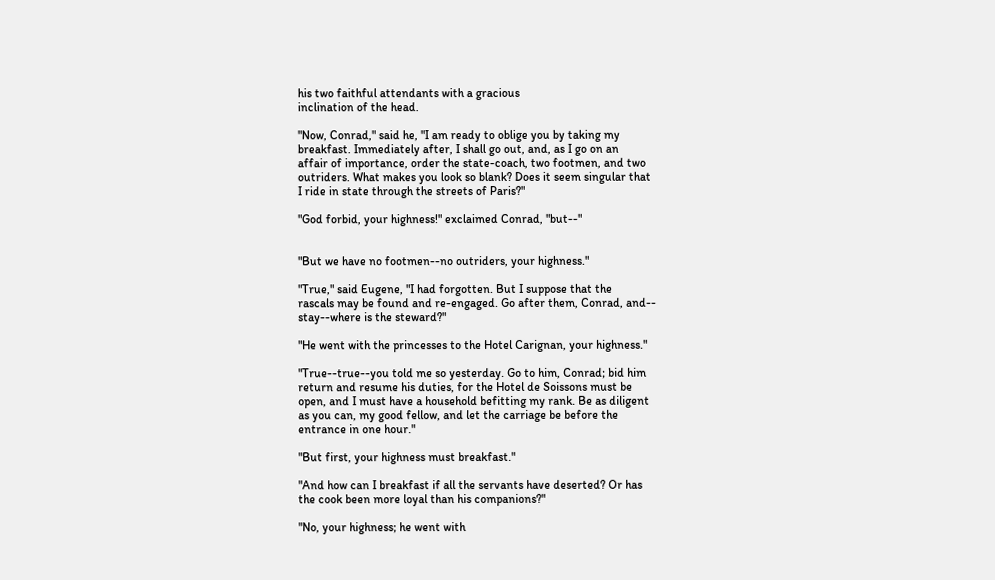his two faithful attendants with a gracious
inclination of the head.

"Now, Conrad," said he, "I am ready to oblige you by taking my
breakfast. Immediately after, I shall go out, and, as I go on an
affair of importance, order the state-coach, two footmen, and two
outriders. What makes you look so blank? Does it seem singular that
I ride in state through the streets of Paris?"

"God forbid, your highness!" exclaimed Conrad, "but--"


"But we have no footmen--no outriders, your highness."

"True," said Eugene, "I had forgotten. But I suppose that the
rascals may be found and re-engaged. Go after them, Conrad, and--
stay--where is the steward?"

"He went with the princesses to the Hotel Carignan, your highness."

"True--true--you told me so yesterday. Go to him, Conrad; bid him
return and resume his duties, for the Hotel de Soissons must be
open, and I must have a household befitting my rank. Be as diligent
as you can, my good fellow, and let the carriage be before the
entrance in one hour."

"But first, your highness must breakfast."

"And how can I breakfast if all the servants have deserted? Or has
the cook been more loyal than his companions?"

"No, your highness; he went with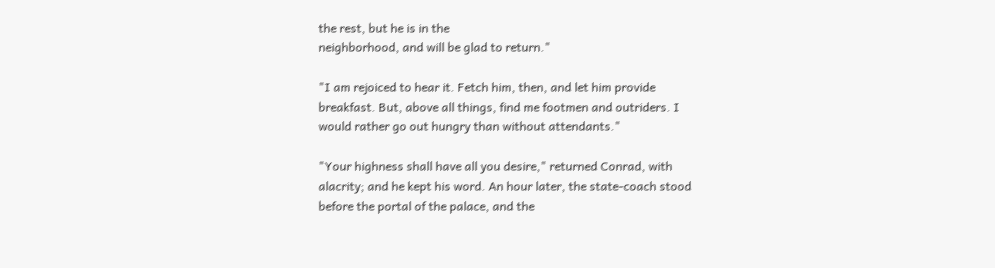the rest, but he is in the
neighborhood, and will be glad to return."

"I am rejoiced to hear it. Fetch him, then, and let him provide
breakfast. But, above all things, find me footmen and outriders. I
would rather go out hungry than without attendants."

"Your highness shall have all you desire," returned Conrad, with
alacrity; and he kept his word. An hour later, the state-coach stood
before the portal of the palace, and the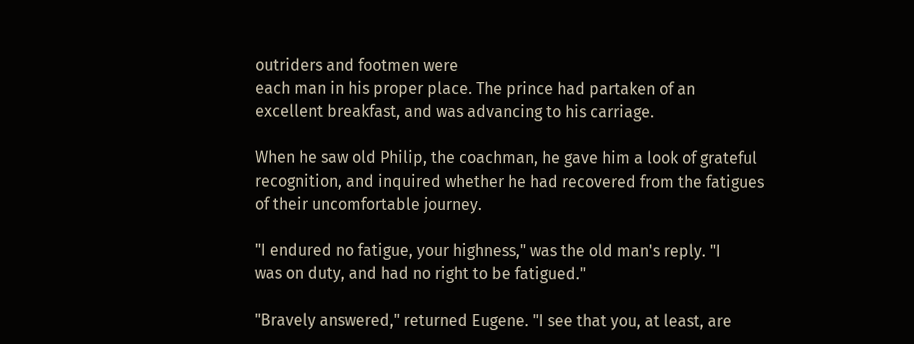outriders and footmen were
each man in his proper place. The prince had partaken of an
excellent breakfast, and was advancing to his carriage.

When he saw old Philip, the coachman, he gave him a look of grateful
recognition, and inquired whether he had recovered from the fatigues
of their uncomfortable journey.

"I endured no fatigue, your highness," was the old man's reply. "I
was on duty, and had no right to be fatigued."

"Bravely answered," returned Eugene. "I see that you, at least, are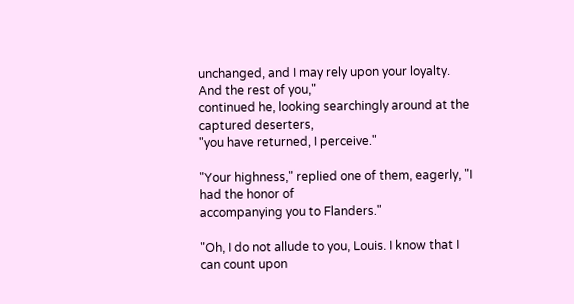unchanged, and I may rely upon your loyalty. And the rest of you,"
continued he, looking searchingly around at the captured deserters,
"you have returned, I perceive."

"Your highness," replied one of them, eagerly, "I had the honor of
accompanying you to Flanders."

"Oh, I do not allude to you, Louis. I know that I can count upon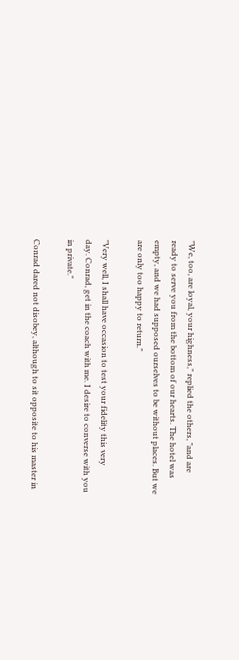"We, too, are loyal, your highness," replied the others, "and are
ready to serve you from the bottom of our hearts. The hotel was
empty, and we had supposed ourselves to be without places. But we
are only too happy to return."

"Very well, I shall have occasion to test your fidelity this very
day. Conrad, get in the coach with me. I desire to converse with you
in private."

Conrad dared not disobey, although to sit opposite to his master in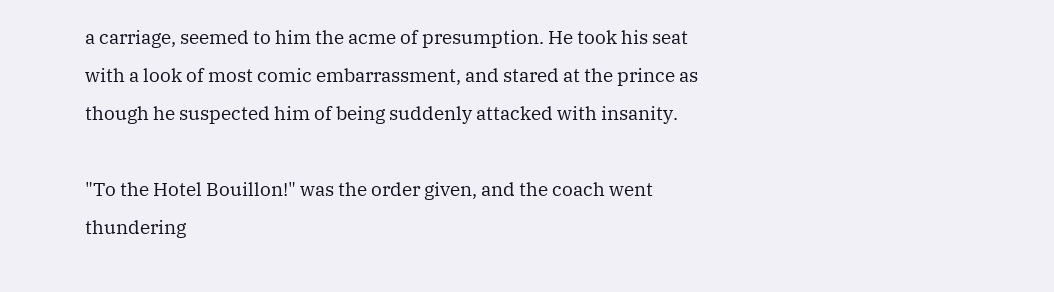a carriage, seemed to him the acme of presumption. He took his seat
with a look of most comic embarrassment, and stared at the prince as
though he suspected him of being suddenly attacked with insanity.

"To the Hotel Bouillon!" was the order given, and the coach went
thundering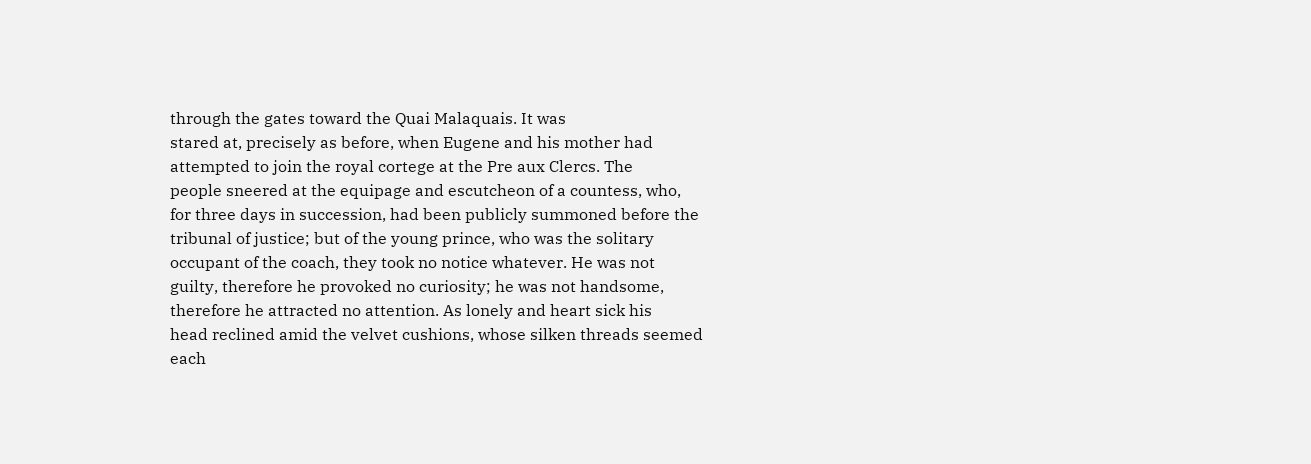through the gates toward the Quai Malaquais. It was
stared at, precisely as before, when Eugene and his mother had
attempted to join the royal cortege at the Pre aux Clercs. The
people sneered at the equipage and escutcheon of a countess, who,
for three days in succession, had been publicly summoned before the
tribunal of justice; but of the young prince, who was the solitary
occupant of the coach, they took no notice whatever. He was not
guilty, therefore he provoked no curiosity; he was not handsome,
therefore he attracted no attention. As lonely and heart sick his
head reclined amid the velvet cushions, whose silken threads seemed
each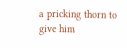a pricking thorn to give him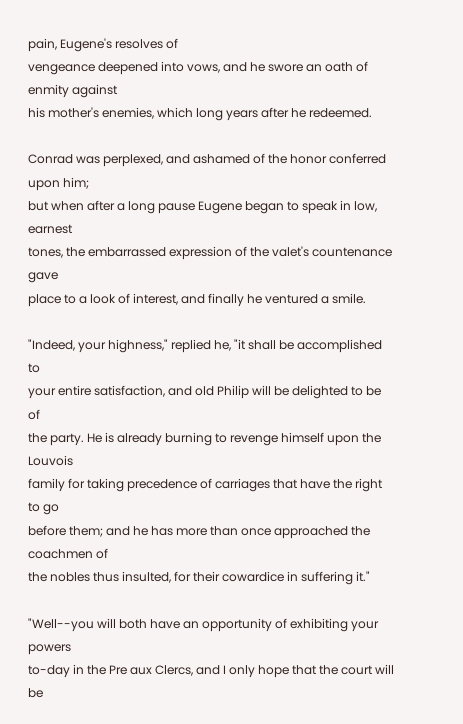pain, Eugene's resolves of
vengeance deepened into vows, and he swore an oath of enmity against
his mother's enemies, which long years after he redeemed.

Conrad was perplexed, and ashamed of the honor conferred upon him;
but when after a long pause Eugene began to speak in low, earnest
tones, the embarrassed expression of the valet's countenance gave
place to a look of interest, and finally he ventured a smile.

"Indeed, your highness," replied he, "it shall be accomplished to
your entire satisfaction, and old Philip will be delighted to be of
the party. He is already burning to revenge himself upon the Louvois
family for taking precedence of carriages that have the right to go
before them; and he has more than once approached the coachmen of
the nobles thus insulted, for their cowardice in suffering it."

"Well--you will both have an opportunity of exhibiting your powers
to-day in the Pre aux Clercs, and I only hope that the court will be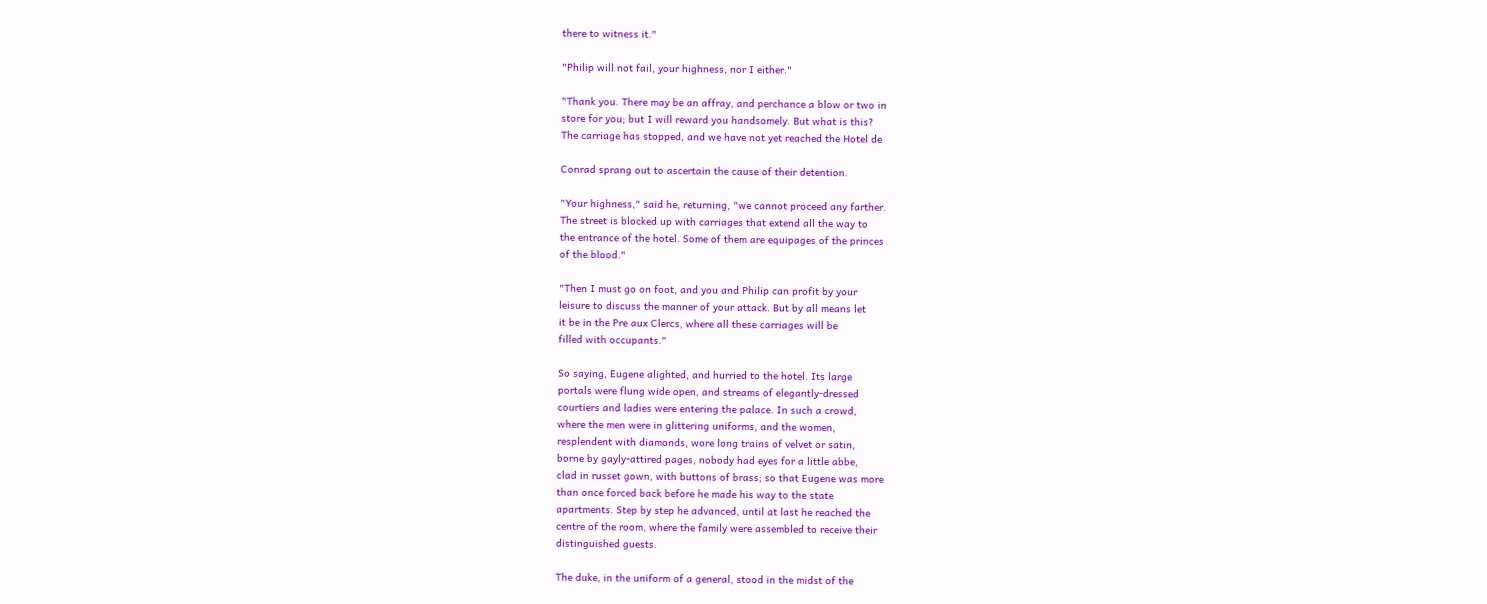there to witness it."

"Philip will not fail, your highness, nor I either."

"Thank you. There may be an affray, and perchance a blow or two in
store for you; but I will reward you handsomely. But what is this?
The carriage has stopped, and we have not yet reached the Hotel de

Conrad sprang out to ascertain the cause of their detention.

"Your highness," said he, returning, "we cannot proceed any farther.
The street is blocked up with carriages that extend all the way to
the entrance of the hotel. Some of them are equipages of the princes
of the blood."

"Then I must go on foot, and you and Philip can profit by your
leisure to discuss the manner of your attack. But by all means let
it be in the Pre aux Clercs, where all these carriages will be
filled with occupants."

So saying, Eugene alighted, and hurried to the hotel. Its large
portals were flung wide open, and streams of elegantly-dressed
courtiers and ladies were entering the palace. In such a crowd,
where the men were in glittering uniforms, and the women,
resplendent with diamonds, wore long trains of velvet or satin,
borne by gayly-attired pages, nobody had eyes for a little abbe,
clad in russet gown, with buttons of brass; so that Eugene was more
than once forced back before he made his way to the state
apartments. Step by step he advanced, until at last he reached the
centre of the room, where the family were assembled to receive their
distinguished guests.

The duke, in the uniform of a general, stood in the midst of the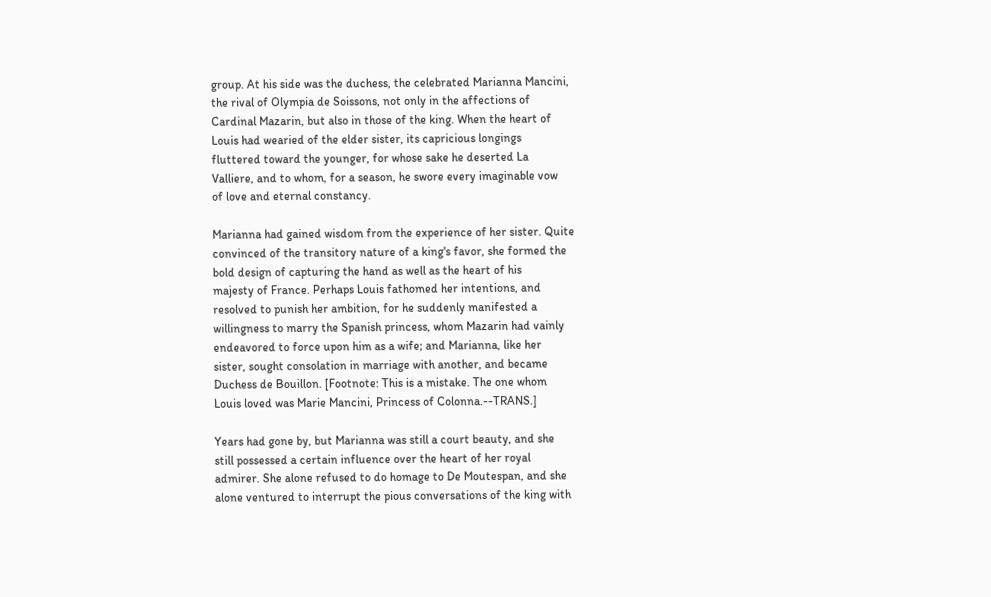group. At his side was the duchess, the celebrated Marianna Mancini,
the rival of Olympia de Soissons, not only in the affections of
Cardinal Mazarin, but also in those of the king. When the heart of
Louis had wearied of the elder sister, its capricious longings
fluttered toward the younger, for whose sake he deserted La
Valliere, and to whom, for a season, he swore every imaginable vow
of love and eternal constancy.

Marianna had gained wisdom from the experience of her sister. Quite
convinced of the transitory nature of a king's favor, she formed the
bold design of capturing the hand as well as the heart of his
majesty of France. Perhaps Louis fathomed her intentions, and
resolved to punish her ambition, for he suddenly manifested a
willingness to marry the Spanish princess, whom Mazarin had vainly
endeavored to force upon him as a wife; and Marianna, like her
sister, sought consolation in marriage with another, and became
Duchess de Bouillon. [Footnote: This is a mistake. The one whom
Louis loved was Marie Mancini, Princess of Colonna.--TRANS.]

Years had gone by, but Marianna was still a court beauty, and she
still possessed a certain influence over the heart of her royal
admirer. She alone refused to do homage to De Moutespan, and she
alone ventured to interrupt the pious conversations of the king with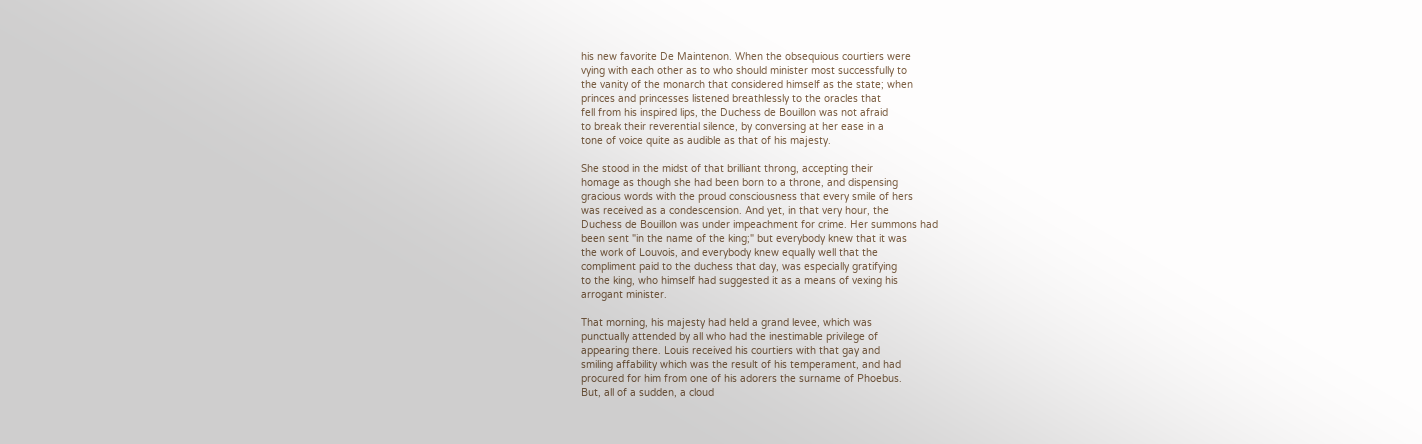his new favorite De Maintenon. When the obsequious courtiers were
vying with each other as to who should minister most successfully to
the vanity of the monarch that considered himself as the state; when
princes and princesses listened breathlessly to the oracles that
fell from his inspired lips, the Duchess de Bouillon was not afraid
to break their reverential silence, by conversing at her ease in a
tone of voice quite as audible as that of his majesty.

She stood in the midst of that brilliant throng, accepting their
homage as though she had been born to a throne, and dispensing
gracious words with the proud consciousness that every smile of hers
was received as a condescension. And yet, in that very hour, the
Duchess de Bouillon was under impeachment for crime. Her summons had
been sent "in the name of the king;" but everybody knew that it was
the work of Louvois, and everybody knew equally well that the
compliment paid to the duchess that day, was especially gratifying
to the king, who himself had suggested it as a means of vexing his
arrogant minister.

That morning, his majesty had held a grand levee, which was
punctually attended by all who had the inestimable privilege of
appearing there. Louis received his courtiers with that gay and
smiling affability which was the result of his temperament, and had
procured for him from one of his adorers the surname of Phoebus.
But, all of a sudden, a cloud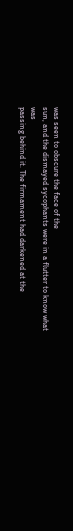was seen to obscure the face of the
sun, and the dismayed sycophants were in a flutter to know what was
passing behind it. The firmament had darkened at the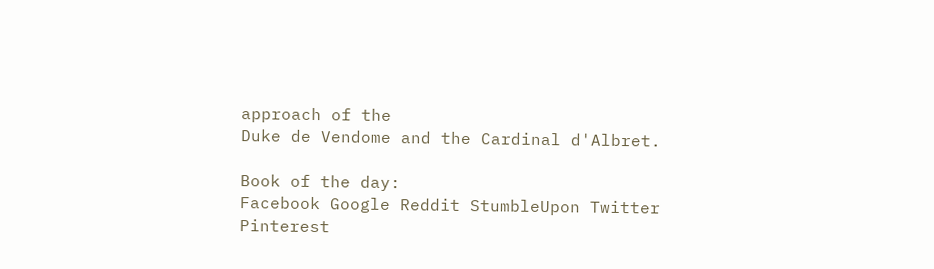approach of the
Duke de Vendome and the Cardinal d'Albret.

Book of the day:
Facebook Google Reddit StumbleUpon Twitter Pinterest